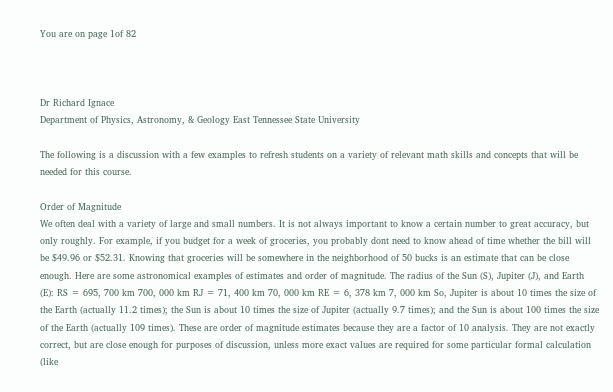You are on page 1of 82



Dr Richard Ignace
Department of Physics, Astronomy, & Geology East Tennessee State University

The following is a discussion with a few examples to refresh students on a variety of relevant math skills and concepts that will be needed for this course.

Order of Magnitude
We often deal with a variety of large and small numbers. It is not always important to know a certain number to great accuracy, but only roughly. For example, if you budget for a week of groceries, you probably dont need to know ahead of time whether the bill will be $49.96 or $52.31. Knowing that groceries will be somewhere in the neighborhood of 50 bucks is an estimate that can be close enough. Here are some astronomical examples of estimates and order of magnitude. The radius of the Sun (S), Jupiter (J), and Earth (E): RS = 695, 700 km 700, 000 km RJ = 71, 400 km 70, 000 km RE = 6, 378 km 7, 000 km So, Jupiter is about 10 times the size of the Earth (actually 11.2 times); the Sun is about 10 times the size of Jupiter (actually 9.7 times); and the Sun is about 100 times the size of the Earth (actually 109 times). These are order of magnitude estimates because they are a factor of 10 analysis. They are not exactly correct, but are close enough for purposes of discussion, unless more exact values are required for some particular formal calculation (like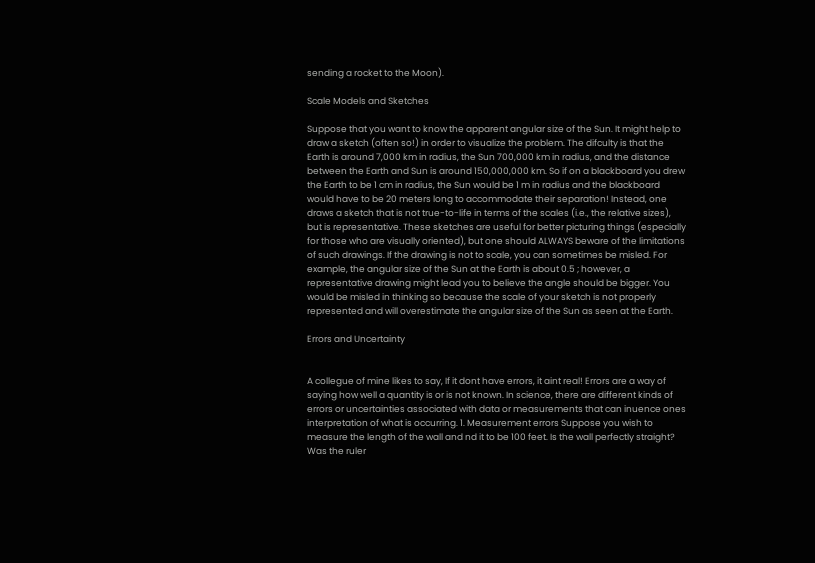sending a rocket to the Moon).

Scale Models and Sketches

Suppose that you want to know the apparent angular size of the Sun. It might help to draw a sketch (often so!) in order to visualize the problem. The difculty is that the Earth is around 7,000 km in radius, the Sun 700,000 km in radius, and the distance between the Earth and Sun is around 150,000,000 km. So if on a blackboard you drew the Earth to be 1 cm in radius, the Sun would be 1 m in radius and the blackboard would have to be 20 meters long to accommodate their separation! Instead, one draws a sketch that is not true-to-life in terms of the scales (i.e., the relative sizes), but is representative. These sketches are useful for better picturing things (especially for those who are visually oriented), but one should ALWAYS beware of the limitations of such drawings. If the drawing is not to scale, you can sometimes be misled. For example, the angular size of the Sun at the Earth is about 0.5 ; however, a representative drawing might lead you to believe the angle should be bigger. You would be misled in thinking so because the scale of your sketch is not properly represented and will overestimate the angular size of the Sun as seen at the Earth.

Errors and Uncertainty


A collegue of mine likes to say, If it dont have errors, it aint real! Errors are a way of saying how well a quantity is or is not known. In science, there are different kinds of errors or uncertainties associated with data or measurements that can inuence ones interpretation of what is occurring. 1. Measurement errors Suppose you wish to measure the length of the wall and nd it to be 100 feet. Is the wall perfectly straight? Was the ruler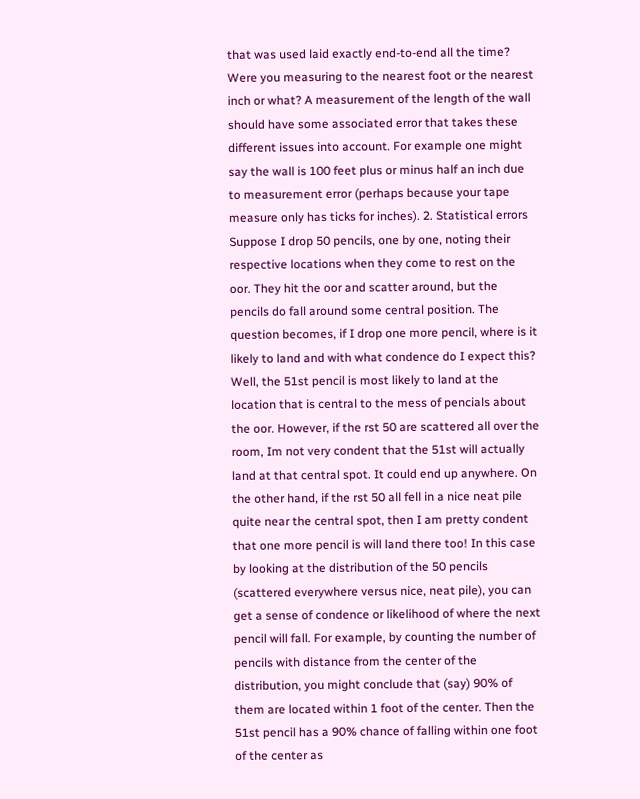that was used laid exactly end-to-end all the time? Were you measuring to the nearest foot or the nearest inch or what? A measurement of the length of the wall should have some associated error that takes these different issues into account. For example one might say the wall is 100 feet plus or minus half an inch due to measurement error (perhaps because your tape measure only has ticks for inches). 2. Statistical errors Suppose I drop 50 pencils, one by one, noting their respective locations when they come to rest on the oor. They hit the oor and scatter around, but the pencils do fall around some central position. The question becomes, if I drop one more pencil, where is it likely to land and with what condence do I expect this? Well, the 51st pencil is most likely to land at the location that is central to the mess of pencials about the oor. However, if the rst 50 are scattered all over the room, Im not very condent that the 51st will actually land at that central spot. It could end up anywhere. On the other hand, if the rst 50 all fell in a nice neat pile quite near the central spot, then I am pretty condent that one more pencil is will land there too! In this case by looking at the distribution of the 50 pencils (scattered everywhere versus nice, neat pile), you can get a sense of condence or likelihood of where the next pencil will fall. For example, by counting the number of pencils with distance from the center of the distribution, you might conclude that (say) 90% of them are located within 1 foot of the center. Then the 51st pencil has a 90% chance of falling within one foot of the center as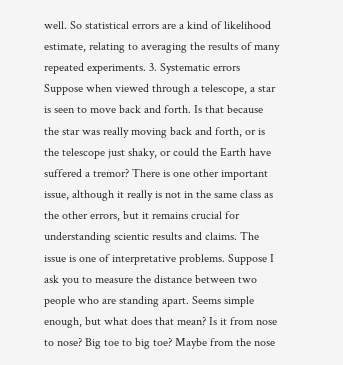well. So statistical errors are a kind of likelihood estimate, relating to averaging the results of many repeated experiments. 3. Systematic errors Suppose when viewed through a telescope, a star is seen to move back and forth. Is that because the star was really moving back and forth, or is the telescope just shaky, or could the Earth have suffered a tremor? There is one other important issue, although it really is not in the same class as the other errors, but it remains crucial for understanding scientic results and claims. The issue is one of interpretative problems. Suppose I ask you to measure the distance between two people who are standing apart. Seems simple enough, but what does that mean? Is it from nose to nose? Big toe to big toe? Maybe from the nose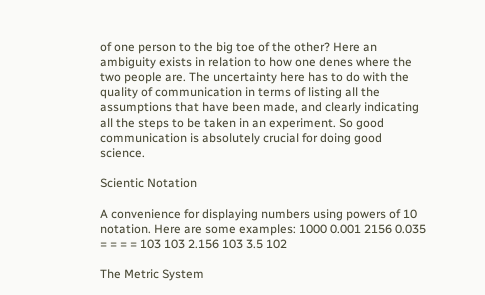of one person to the big toe of the other? Here an ambiguity exists in relation to how one denes where the two people are. The uncertainty here has to do with the quality of communication in terms of listing all the assumptions that have been made, and clearly indicating all the steps to be taken in an experiment. So good communication is absolutely crucial for doing good science.

Scientic Notation

A convenience for displaying numbers using powers of 10 notation. Here are some examples: 1000 0.001 2156 0.035 = = = = 103 103 2.156 103 3.5 102

The Metric System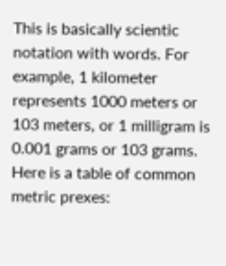This is basically scientic notation with words. For example, 1 kilometer represents 1000 meters or 103 meters, or 1 milligram is 0.001 grams or 103 grams. Here is a table of common metric prexes: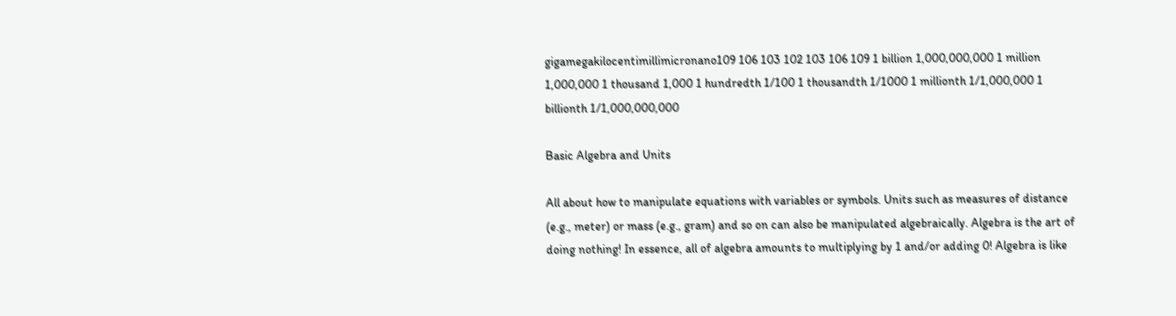gigamegakilocentimillimicronano109 106 103 102 103 106 109 1 billion 1,000,000,000 1 million 1,000,000 1 thousand 1,000 1 hundredth 1/100 1 thousandth 1/1000 1 millionth 1/1,000,000 1 billionth 1/1,000,000,000

Basic Algebra and Units

All about how to manipulate equations with variables or symbols. Units such as measures of distance (e.g., meter) or mass (e.g., gram) and so on can also be manipulated algebraically. Algebra is the art of doing nothing! In essence, all of algebra amounts to multiplying by 1 and/or adding 0! Algebra is like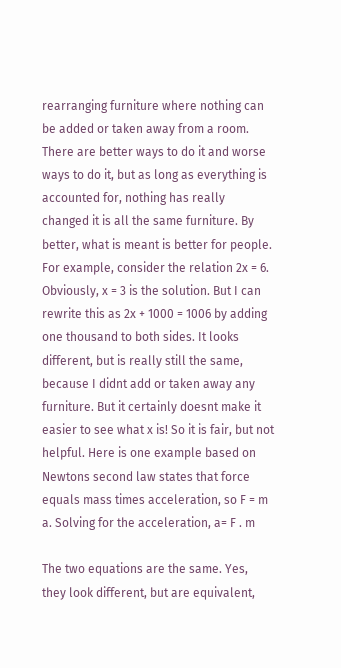rearranging furniture where nothing can be added or taken away from a room. There are better ways to do it and worse ways to do it, but as long as everything is accounted for, nothing has really changed it is all the same furniture. By better, what is meant is better for people. For example, consider the relation 2x = 6. Obviously, x = 3 is the solution. But I can rewrite this as 2x + 1000 = 1006 by adding one thousand to both sides. It looks different, but is really still the same, because I didnt add or taken away any furniture. But it certainly doesnt make it easier to see what x is! So it is fair, but not helpful. Here is one example based on Newtons second law states that force equals mass times acceleration, so F = m a. Solving for the acceleration, a= F . m

The two equations are the same. Yes, they look different, but are equivalent,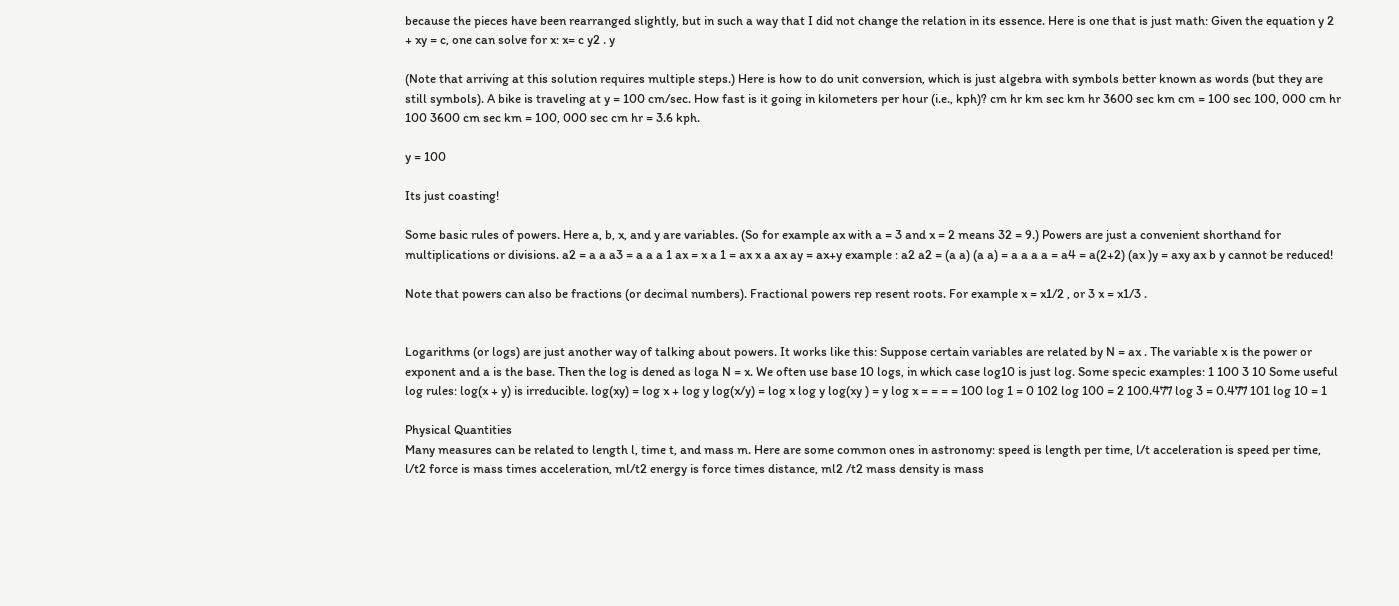because the pieces have been rearranged slightly, but in such a way that I did not change the relation in its essence. Here is one that is just math: Given the equation y 2 + xy = c, one can solve for x: x= c y2 . y

(Note that arriving at this solution requires multiple steps.) Here is how to do unit conversion, which is just algebra with symbols better known as words (but they are still symbols). A bike is traveling at y = 100 cm/sec. How fast is it going in kilometers per hour (i.e., kph)? cm hr km sec km hr 3600 sec km cm = 100 sec 100, 000 cm hr 100 3600 cm sec km = 100, 000 sec cm hr = 3.6 kph.

y = 100

Its just coasting!

Some basic rules of powers. Here a, b, x, and y are variables. (So for example ax with a = 3 and x = 2 means 32 = 9.) Powers are just a convenient shorthand for multiplications or divisions. a2 = a a a3 = a a a 1 ax = x a 1 = ax x a ax ay = ax+y example : a2 a2 = (a a) (a a) = a a a a = a4 = a(2+2) (ax )y = axy ax b y cannot be reduced!

Note that powers can also be fractions (or decimal numbers). Fractional powers rep resent roots. For example x = x1/2 , or 3 x = x1/3 .


Logarithms (or logs) are just another way of talking about powers. It works like this: Suppose certain variables are related by N = ax . The variable x is the power or exponent and a is the base. Then the log is dened as loga N = x. We often use base 10 logs, in which case log10 is just log. Some specic examples: 1 100 3 10 Some useful log rules: log(x + y) is irreducible. log(xy) = log x + log y log(x/y) = log x log y log(xy ) = y log x = = = = 100 log 1 = 0 102 log 100 = 2 100.477 log 3 = 0.477 101 log 10 = 1

Physical Quantities
Many measures can be related to length l, time t, and mass m. Here are some common ones in astronomy: speed is length per time, l/t acceleration is speed per time, l/t2 force is mass times acceleration, ml/t2 energy is force times distance, ml2 /t2 mass density is mass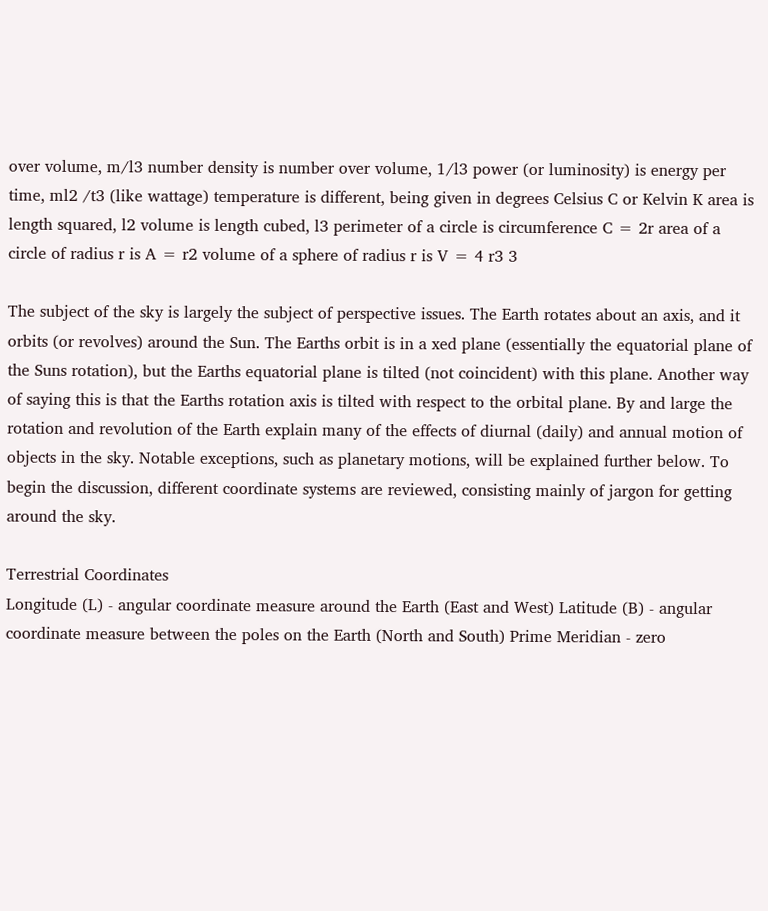over volume, m/l3 number density is number over volume, 1/l3 power (or luminosity) is energy per time, ml2 /t3 (like wattage) temperature is different, being given in degrees Celsius C or Kelvin K area is length squared, l2 volume is length cubed, l3 perimeter of a circle is circumference C = 2r area of a circle of radius r is A = r2 volume of a sphere of radius r is V = 4 r3 3

The subject of the sky is largely the subject of perspective issues. The Earth rotates about an axis, and it orbits (or revolves) around the Sun. The Earths orbit is in a xed plane (essentially the equatorial plane of the Suns rotation), but the Earths equatorial plane is tilted (not coincident) with this plane. Another way of saying this is that the Earths rotation axis is tilted with respect to the orbital plane. By and large the rotation and revolution of the Earth explain many of the effects of diurnal (daily) and annual motion of objects in the sky. Notable exceptions, such as planetary motions, will be explained further below. To begin the discussion, different coordinate systems are reviewed, consisting mainly of jargon for getting around the sky.

Terrestrial Coordinates
Longitude (L) - angular coordinate measure around the Earth (East and West) Latitude (B) - angular coordinate measure between the poles on the Earth (North and South) Prime Meridian - zero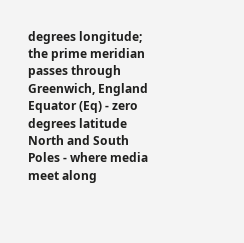degrees longitude; the prime meridian passes through Greenwich, England Equator (Eq) - zero degrees latitude North and South Poles - where media meet along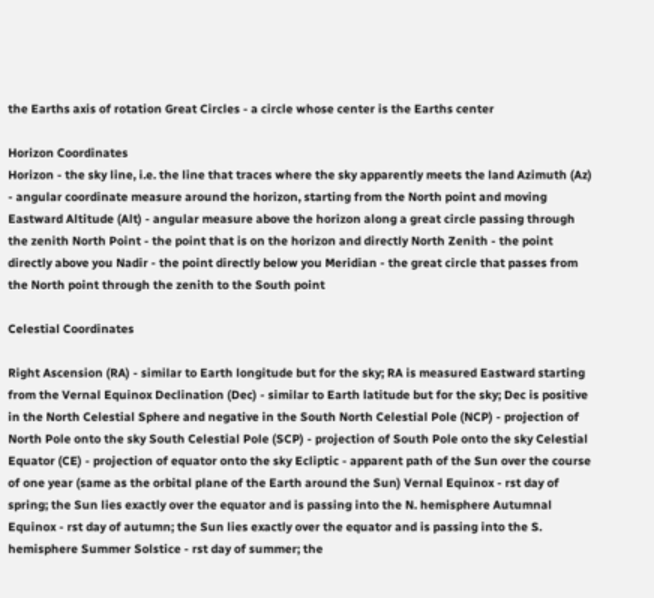the Earths axis of rotation Great Circles - a circle whose center is the Earths center

Horizon Coordinates
Horizon - the sky line, i.e. the line that traces where the sky apparently meets the land Azimuth (Az) - angular coordinate measure around the horizon, starting from the North point and moving Eastward Altitude (Alt) - angular measure above the horizon along a great circle passing through the zenith North Point - the point that is on the horizon and directly North Zenith - the point directly above you Nadir - the point directly below you Meridian - the great circle that passes from the North point through the zenith to the South point

Celestial Coordinates

Right Ascension (RA) - similar to Earth longitude but for the sky; RA is measured Eastward starting from the Vernal Equinox Declination (Dec) - similar to Earth latitude but for the sky; Dec is positive in the North Celestial Sphere and negative in the South North Celestial Pole (NCP) - projection of North Pole onto the sky South Celestial Pole (SCP) - projection of South Pole onto the sky Celestial Equator (CE) - projection of equator onto the sky Ecliptic - apparent path of the Sun over the course of one year (same as the orbital plane of the Earth around the Sun) Vernal Equinox - rst day of spring; the Sun lies exactly over the equator and is passing into the N. hemisphere Autumnal Equinox - rst day of autumn; the Sun lies exactly over the equator and is passing into the S. hemisphere Summer Solstice - rst day of summer; the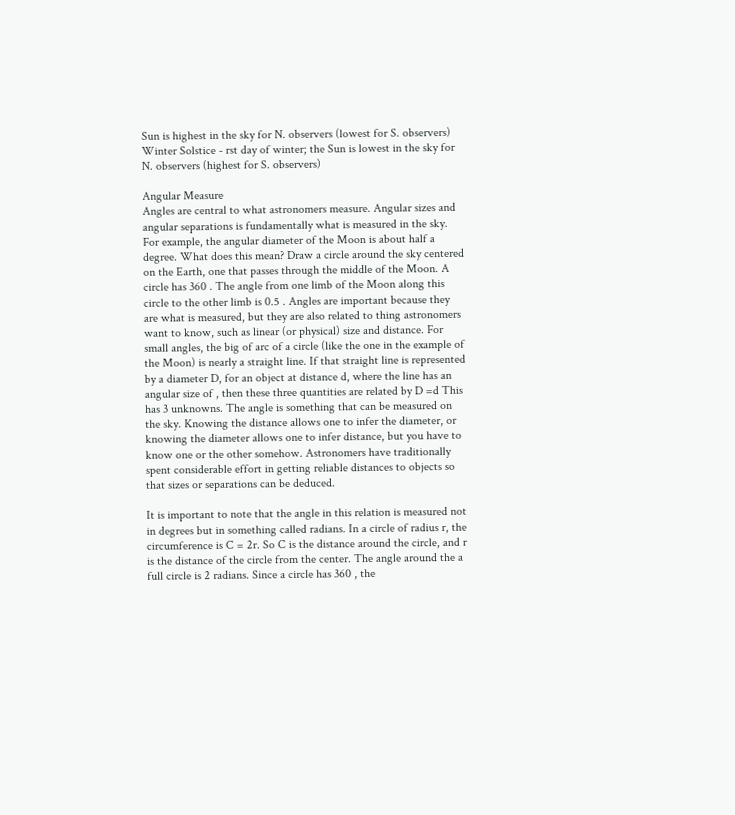Sun is highest in the sky for N. observers (lowest for S. observers) Winter Solstice - rst day of winter; the Sun is lowest in the sky for N. observers (highest for S. observers)

Angular Measure
Angles are central to what astronomers measure. Angular sizes and angular separations is fundamentally what is measured in the sky. For example, the angular diameter of the Moon is about half a degree. What does this mean? Draw a circle around the sky centered on the Earth, one that passes through the middle of the Moon. A circle has 360 . The angle from one limb of the Moon along this circle to the other limb is 0.5 . Angles are important because they are what is measured, but they are also related to thing astronomers want to know, such as linear (or physical) size and distance. For small angles, the big of arc of a circle (like the one in the example of the Moon) is nearly a straight line. If that straight line is represented by a diameter D, for an object at distance d, where the line has an angular size of , then these three quantities are related by D =d This has 3 unknowns. The angle is something that can be measured on the sky. Knowing the distance allows one to infer the diameter, or knowing the diameter allows one to infer distance, but you have to know one or the other somehow. Astronomers have traditionally spent considerable effort in getting reliable distances to objects so that sizes or separations can be deduced.

It is important to note that the angle in this relation is measured not in degrees but in something called radians. In a circle of radius r, the circumference is C = 2r. So C is the distance around the circle, and r is the distance of the circle from the center. The angle around the a full circle is 2 radians. Since a circle has 360 , the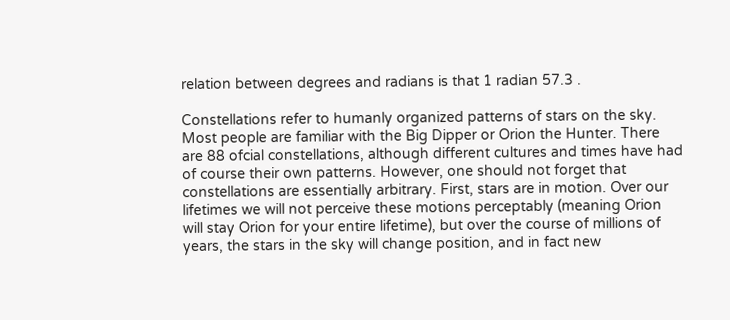relation between degrees and radians is that 1 radian 57.3 .

Constellations refer to humanly organized patterns of stars on the sky. Most people are familiar with the Big Dipper or Orion the Hunter. There are 88 ofcial constellations, although different cultures and times have had of course their own patterns. However, one should not forget that constellations are essentially arbitrary. First, stars are in motion. Over our lifetimes we will not perceive these motions perceptably (meaning Orion will stay Orion for your entire lifetime), but over the course of millions of years, the stars in the sky will change position, and in fact new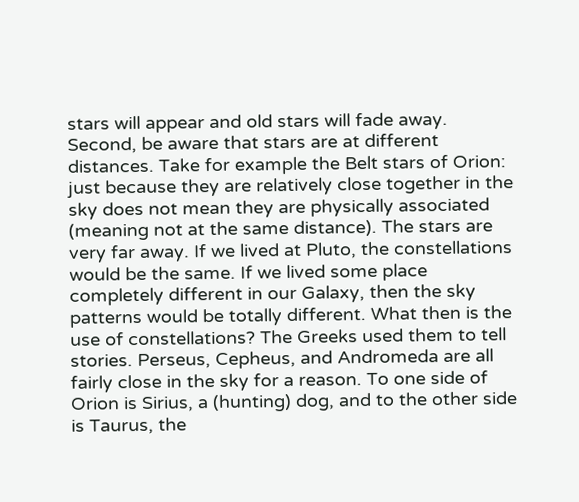stars will appear and old stars will fade away. Second, be aware that stars are at different distances. Take for example the Belt stars of Orion: just because they are relatively close together in the sky does not mean they are physically associated (meaning not at the same distance). The stars are very far away. If we lived at Pluto, the constellations would be the same. If we lived some place completely different in our Galaxy, then the sky patterns would be totally different. What then is the use of constellations? The Greeks used them to tell stories. Perseus, Cepheus, and Andromeda are all fairly close in the sky for a reason. To one side of Orion is Sirius, a (hunting) dog, and to the other side is Taurus, the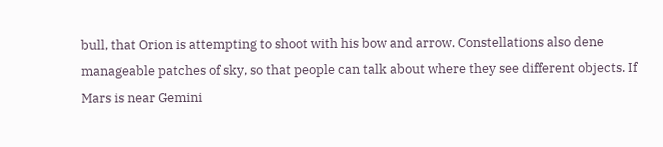bull, that Orion is attempting to shoot with his bow and arrow. Constellations also dene manageable patches of sky, so that people can talk about where they see different objects. If Mars is near Gemini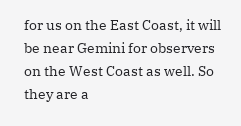for us on the East Coast, it will be near Gemini for observers on the West Coast as well. So they are a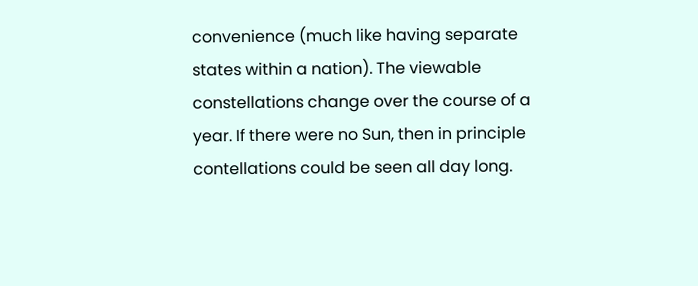convenience (much like having separate states within a nation). The viewable constellations change over the course of a year. If there were no Sun, then in principle contellations could be seen all day long.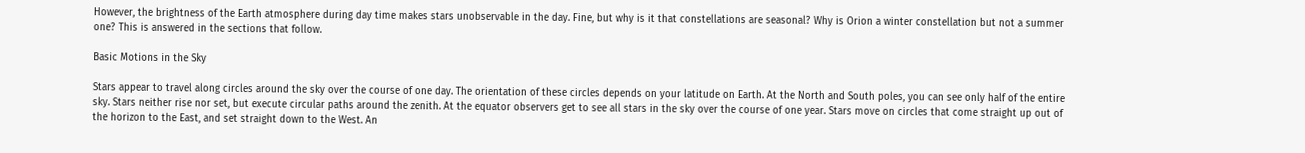However, the brightness of the Earth atmosphere during day time makes stars unobservable in the day. Fine, but why is it that constellations are seasonal? Why is Orion a winter constellation but not a summer one? This is answered in the sections that follow.

Basic Motions in the Sky

Stars appear to travel along circles around the sky over the course of one day. The orientation of these circles depends on your latitude on Earth. At the North and South poles, you can see only half of the entire sky. Stars neither rise nor set, but execute circular paths around the zenith. At the equator observers get to see all stars in the sky over the course of one year. Stars move on circles that come straight up out of the horizon to the East, and set straight down to the West. An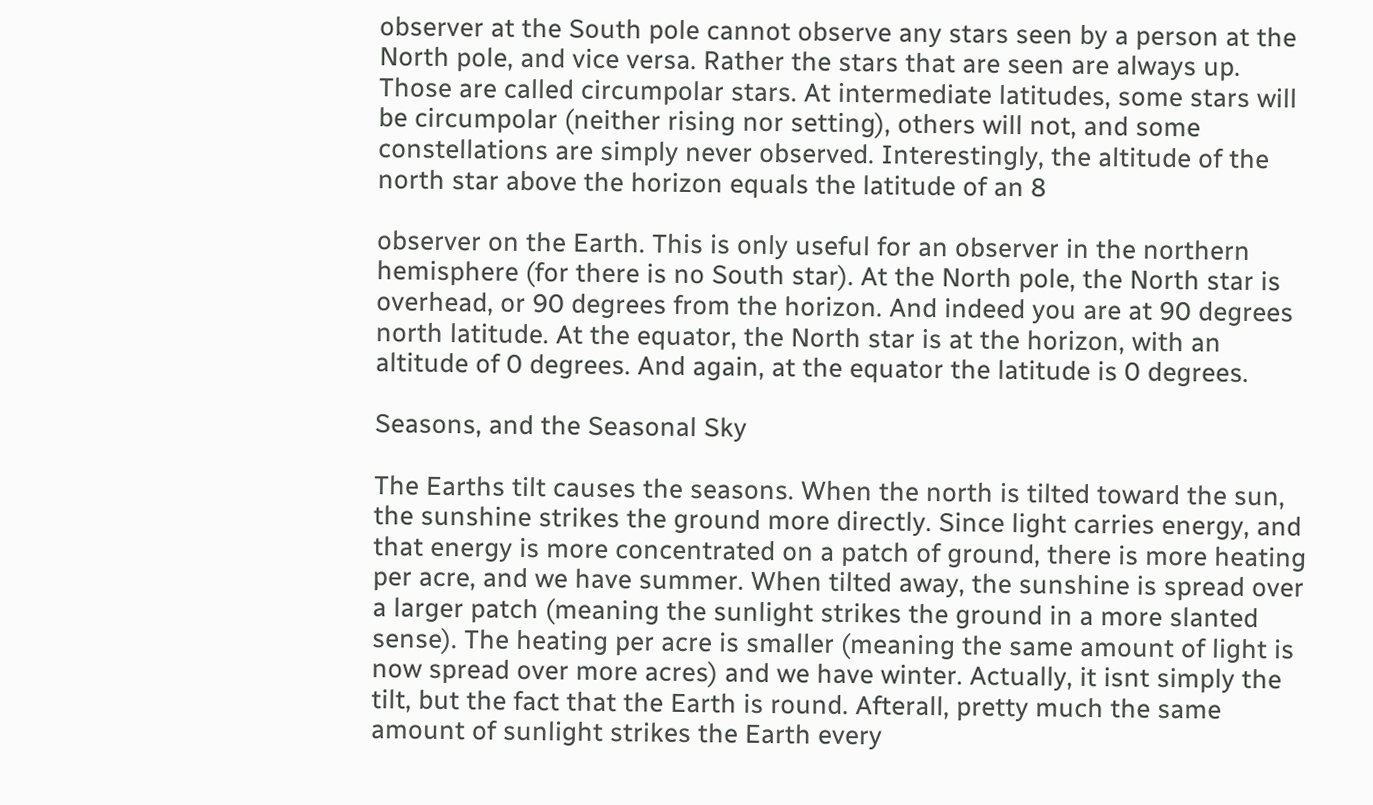observer at the South pole cannot observe any stars seen by a person at the North pole, and vice versa. Rather the stars that are seen are always up. Those are called circumpolar stars. At intermediate latitudes, some stars will be circumpolar (neither rising nor setting), others will not, and some constellations are simply never observed. Interestingly, the altitude of the north star above the horizon equals the latitude of an 8

observer on the Earth. This is only useful for an observer in the northern hemisphere (for there is no South star). At the North pole, the North star is overhead, or 90 degrees from the horizon. And indeed you are at 90 degrees north latitude. At the equator, the North star is at the horizon, with an altitude of 0 degrees. And again, at the equator the latitude is 0 degrees.

Seasons, and the Seasonal Sky

The Earths tilt causes the seasons. When the north is tilted toward the sun, the sunshine strikes the ground more directly. Since light carries energy, and that energy is more concentrated on a patch of ground, there is more heating per acre, and we have summer. When tilted away, the sunshine is spread over a larger patch (meaning the sunlight strikes the ground in a more slanted sense). The heating per acre is smaller (meaning the same amount of light is now spread over more acres) and we have winter. Actually, it isnt simply the tilt, but the fact that the Earth is round. Afterall, pretty much the same amount of sunlight strikes the Earth every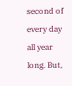second of every day all year long. But,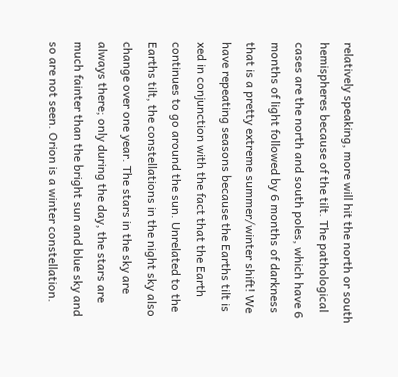relatively speaking, more will hit the north or south hemispheres because of the tilt. The pathological cases are the north and south poles, which have 6 months of light followed by 6 months of darkness that is a pretty extreme summer/winter shift! We have repeating seasons because the Earths tilt is xed in conjunction with the fact that the Earth continues to go around the sun. Unrelated to the Earths tilt, the constellations in the night sky also change over one year. The stars in the sky are always there; only during the day, the stars are much fainter than the bright sun and blue sky and so are not seen. Orion is a winter constellation.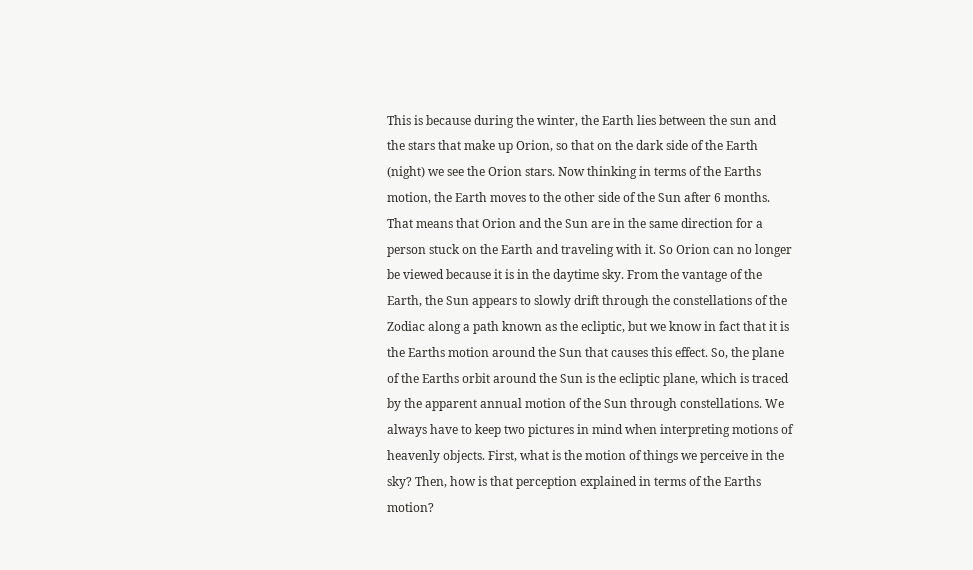This is because during the winter, the Earth lies between the sun and the stars that make up Orion, so that on the dark side of the Earth (night) we see the Orion stars. Now thinking in terms of the Earths motion, the Earth moves to the other side of the Sun after 6 months. That means that Orion and the Sun are in the same direction for a person stuck on the Earth and traveling with it. So Orion can no longer be viewed because it is in the daytime sky. From the vantage of the Earth, the Sun appears to slowly drift through the constellations of the Zodiac along a path known as the ecliptic, but we know in fact that it is the Earths motion around the Sun that causes this effect. So, the plane of the Earths orbit around the Sun is the ecliptic plane, which is traced by the apparent annual motion of the Sun through constellations. We always have to keep two pictures in mind when interpreting motions of heavenly objects. First, what is the motion of things we perceive in the sky? Then, how is that perception explained in terms of the Earths motion?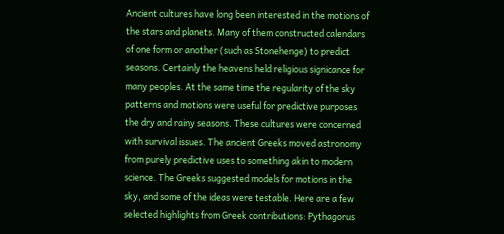Ancient cultures have long been interested in the motions of the stars and planets. Many of them constructed calendars of one form or another (such as Stonehenge) to predict seasons. Certainly the heavens held religious signicance for many peoples. At the same time the regularity of the sky patterns and motions were useful for predictive purposes the dry and rainy seasons. These cultures were concerned with survival issues. The ancient Greeks moved astronomy from purely predictive uses to something akin to modern science. The Greeks suggested models for motions in the sky, and some of the ideas were testable. Here are a few selected highlights from Greek contributions: Pythagorus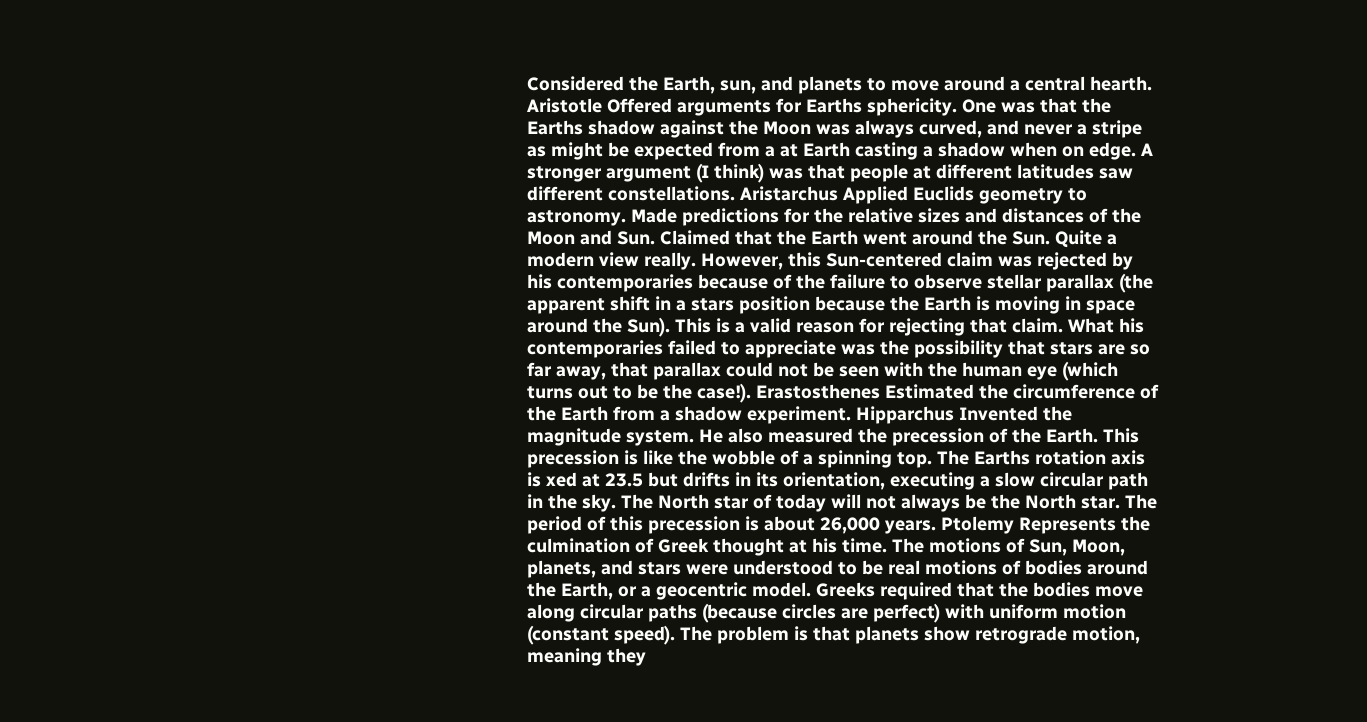Considered the Earth, sun, and planets to move around a central hearth. Aristotle Offered arguments for Earths sphericity. One was that the Earths shadow against the Moon was always curved, and never a stripe as might be expected from a at Earth casting a shadow when on edge. A stronger argument (I think) was that people at different latitudes saw different constellations. Aristarchus Applied Euclids geometry to astronomy. Made predictions for the relative sizes and distances of the Moon and Sun. Claimed that the Earth went around the Sun. Quite a modern view really. However, this Sun-centered claim was rejected by his contemporaries because of the failure to observe stellar parallax (the apparent shift in a stars position because the Earth is moving in space around the Sun). This is a valid reason for rejecting that claim. What his contemporaries failed to appreciate was the possibility that stars are so far away, that parallax could not be seen with the human eye (which turns out to be the case!). Erastosthenes Estimated the circumference of the Earth from a shadow experiment. Hipparchus Invented the magnitude system. He also measured the precession of the Earth. This precession is like the wobble of a spinning top. The Earths rotation axis is xed at 23.5 but drifts in its orientation, executing a slow circular path in the sky. The North star of today will not always be the North star. The period of this precession is about 26,000 years. Ptolemy Represents the culmination of Greek thought at his time. The motions of Sun, Moon, planets, and stars were understood to be real motions of bodies around the Earth, or a geocentric model. Greeks required that the bodies move along circular paths (because circles are perfect) with uniform motion (constant speed). The problem is that planets show retrograde motion, meaning they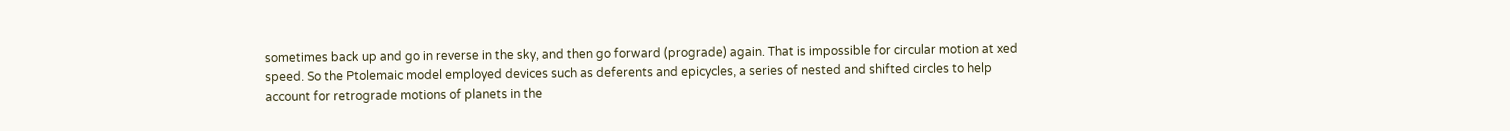sometimes back up and go in reverse in the sky, and then go forward (prograde) again. That is impossible for circular motion at xed speed. So the Ptolemaic model employed devices such as deferents and epicycles, a series of nested and shifted circles to help account for retrograde motions of planets in the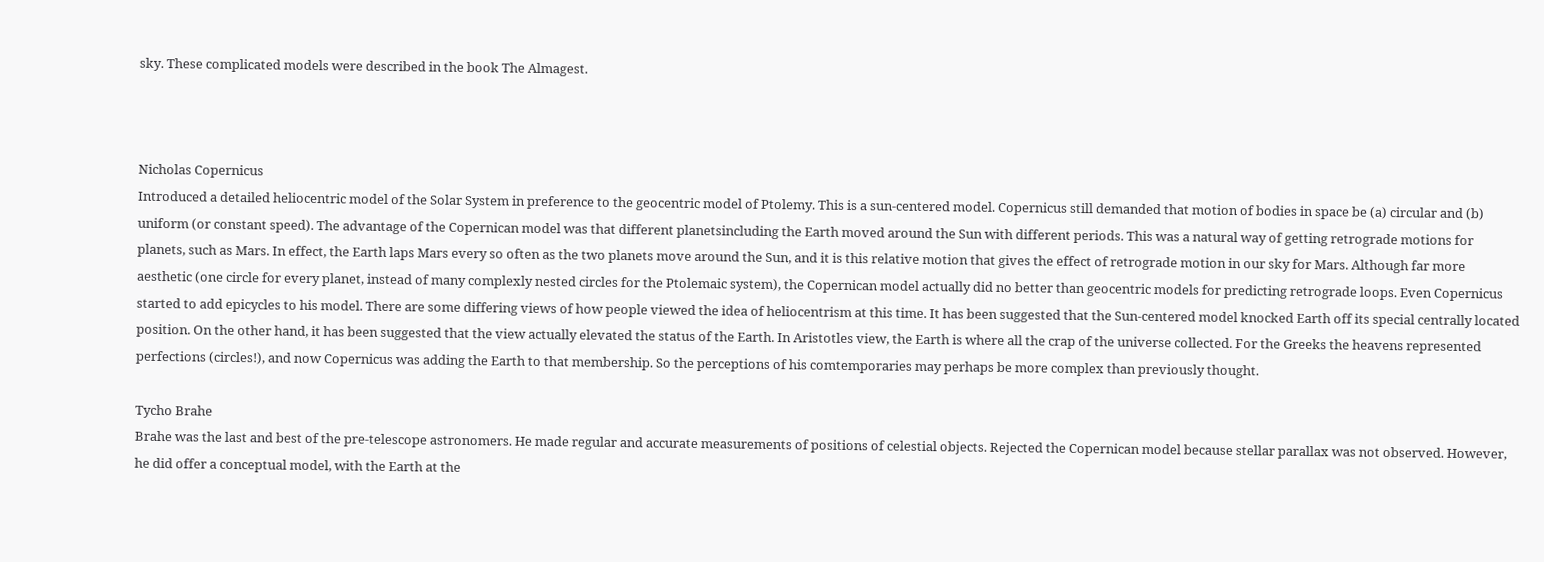sky. These complicated models were described in the book The Almagest.



Nicholas Copernicus
Introduced a detailed heliocentric model of the Solar System in preference to the geocentric model of Ptolemy. This is a sun-centered model. Copernicus still demanded that motion of bodies in space be (a) circular and (b) uniform (or constant speed). The advantage of the Copernican model was that different planetsincluding the Earth moved around the Sun with different periods. This was a natural way of getting retrograde motions for planets, such as Mars. In effect, the Earth laps Mars every so often as the two planets move around the Sun, and it is this relative motion that gives the effect of retrograde motion in our sky for Mars. Although far more aesthetic (one circle for every planet, instead of many complexly nested circles for the Ptolemaic system), the Copernican model actually did no better than geocentric models for predicting retrograde loops. Even Copernicus started to add epicycles to his model. There are some differing views of how people viewed the idea of heliocentrism at this time. It has been suggested that the Sun-centered model knocked Earth off its special centrally located position. On the other hand, it has been suggested that the view actually elevated the status of the Earth. In Aristotles view, the Earth is where all the crap of the universe collected. For the Greeks the heavens represented perfections (circles!), and now Copernicus was adding the Earth to that membership. So the perceptions of his comtemporaries may perhaps be more complex than previously thought.

Tycho Brahe
Brahe was the last and best of the pre-telescope astronomers. He made regular and accurate measurements of positions of celestial objects. Rejected the Copernican model because stellar parallax was not observed. However, he did offer a conceptual model, with the Earth at the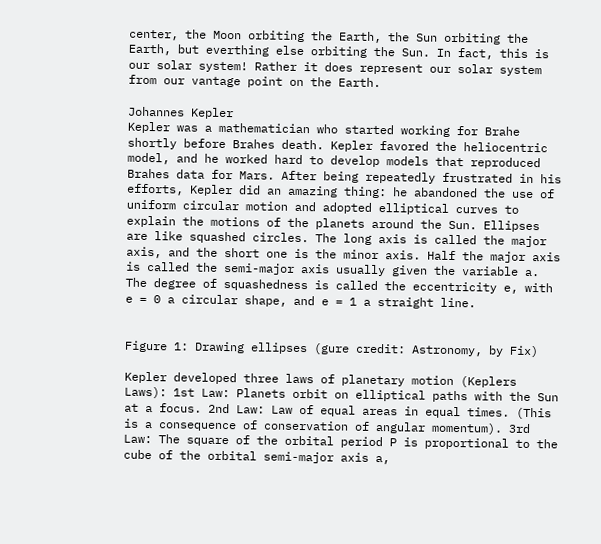center, the Moon orbiting the Earth, the Sun orbiting the Earth, but everthing else orbiting the Sun. In fact, this is our solar system! Rather it does represent our solar system from our vantage point on the Earth.

Johannes Kepler
Kepler was a mathematician who started working for Brahe shortly before Brahes death. Kepler favored the heliocentric model, and he worked hard to develop models that reproduced Brahes data for Mars. After being repeatedly frustrated in his efforts, Kepler did an amazing thing: he abandoned the use of uniform circular motion and adopted elliptical curves to explain the motions of the planets around the Sun. Ellipses are like squashed circles. The long axis is called the major axis, and the short one is the minor axis. Half the major axis is called the semi-major axis usually given the variable a. The degree of squashedness is called the eccentricity e, with e = 0 a circular shape, and e = 1 a straight line.


Figure 1: Drawing ellipses (gure credit: Astronomy, by Fix)

Kepler developed three laws of planetary motion (Keplers Laws): 1st Law: Planets orbit on elliptical paths with the Sun at a focus. 2nd Law: Law of equal areas in equal times. (This is a consequence of conservation of angular momentum). 3rd Law: The square of the orbital period P is proportional to the cube of the orbital semi-major axis a,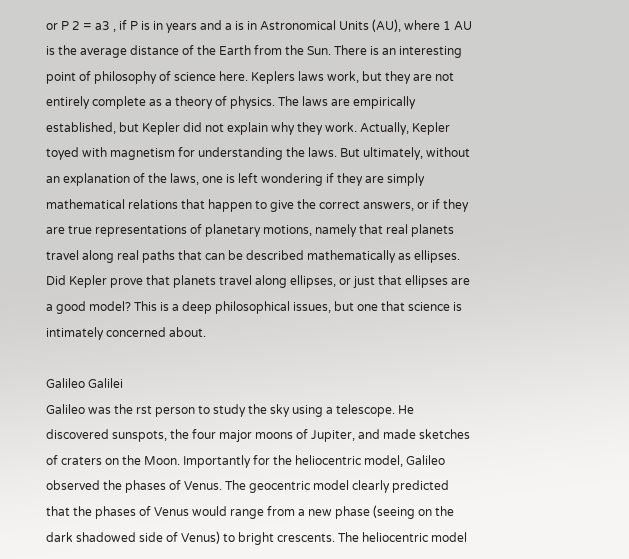or P 2 = a3 , if P is in years and a is in Astronomical Units (AU), where 1 AU is the average distance of the Earth from the Sun. There is an interesting point of philosophy of science here. Keplers laws work, but they are not entirely complete as a theory of physics. The laws are empirically established, but Kepler did not explain why they work. Actually, Kepler toyed with magnetism for understanding the laws. But ultimately, without an explanation of the laws, one is left wondering if they are simply mathematical relations that happen to give the correct answers, or if they are true representations of planetary motions, namely that real planets travel along real paths that can be described mathematically as ellipses. Did Kepler prove that planets travel along ellipses, or just that ellipses are a good model? This is a deep philosophical issues, but one that science is intimately concerned about.

Galileo Galilei
Galileo was the rst person to study the sky using a telescope. He discovered sunspots, the four major moons of Jupiter, and made sketches of craters on the Moon. Importantly for the heliocentric model, Galileo observed the phases of Venus. The geocentric model clearly predicted that the phases of Venus would range from a new phase (seeing on the dark shadowed side of Venus) to bright crescents. The heliocentric model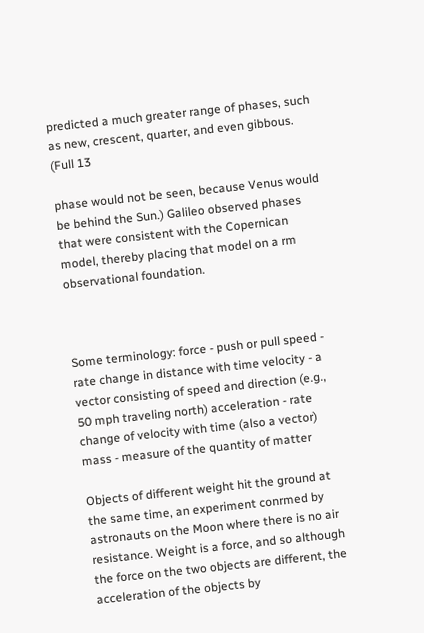predicted a much greater range of phases, such as new, crescent, quarter, and even gibbous. (Full 13

phase would not be seen, because Venus would be behind the Sun.) Galileo observed phases that were consistent with the Copernican model, thereby placing that model on a rm observational foundation.



Some terminology: force - push or pull speed - rate change in distance with time velocity - a vector consisting of speed and direction (e.g., 50 mph traveling north) acceleration - rate change of velocity with time (also a vector) mass - measure of the quantity of matter

Objects of different weight hit the ground at the same time, an experiment conrmed by astronauts on the Moon where there is no air resistance. Weight is a force, and so although the force on the two objects are different, the acceleration of the objects by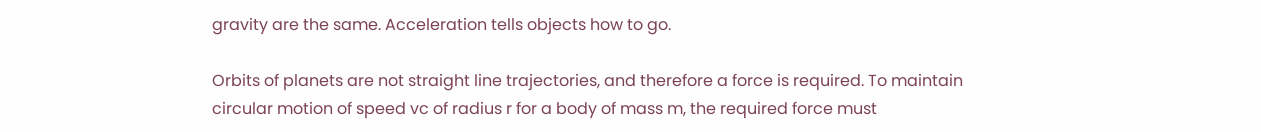gravity are the same. Acceleration tells objects how to go.

Orbits of planets are not straight line trajectories, and therefore a force is required. To maintain circular motion of speed vc of radius r for a body of mass m, the required force must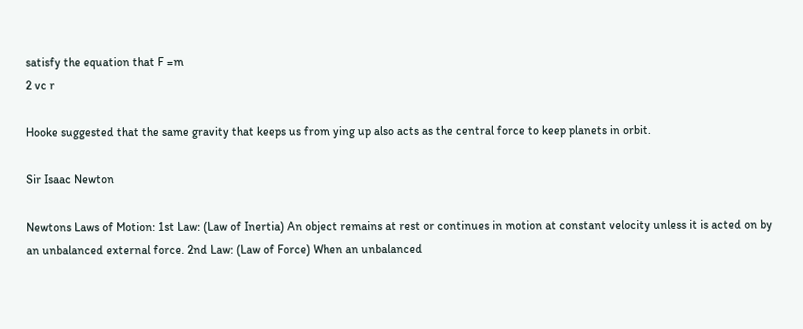satisfy the equation that F =m
2 vc r

Hooke suggested that the same gravity that keeps us from ying up also acts as the central force to keep planets in orbit.

Sir Isaac Newton

Newtons Laws of Motion: 1st Law: (Law of Inertia) An object remains at rest or continues in motion at constant velocity unless it is acted on by an unbalanced external force. 2nd Law: (Law of Force) When an unbalanced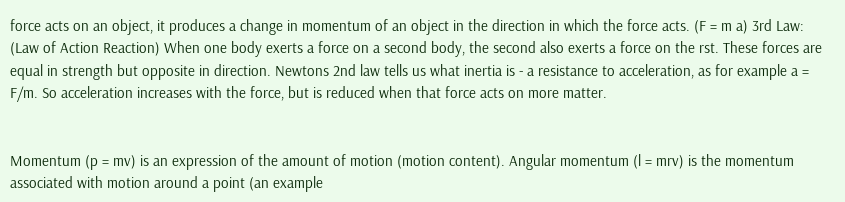force acts on an object, it produces a change in momentum of an object in the direction in which the force acts. (F = m a) 3rd Law: (Law of Action Reaction) When one body exerts a force on a second body, the second also exerts a force on the rst. These forces are equal in strength but opposite in direction. Newtons 2nd law tells us what inertia is - a resistance to acceleration, as for example a = F/m. So acceleration increases with the force, but is reduced when that force acts on more matter.


Momentum (p = mv) is an expression of the amount of motion (motion content). Angular momentum (l = mrv) is the momentum associated with motion around a point (an example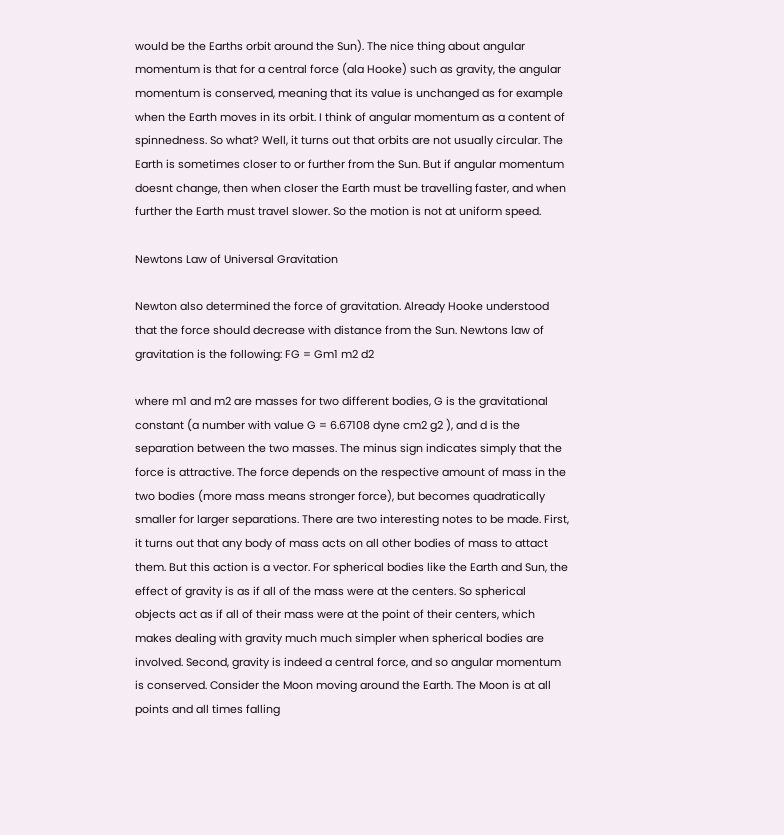would be the Earths orbit around the Sun). The nice thing about angular momentum is that for a central force (ala Hooke) such as gravity, the angular momentum is conserved, meaning that its value is unchanged as for example when the Earth moves in its orbit. I think of angular momentum as a content of spinnedness. So what? Well, it turns out that orbits are not usually circular. The Earth is sometimes closer to or further from the Sun. But if angular momentum doesnt change, then when closer the Earth must be travelling faster, and when further the Earth must travel slower. So the motion is not at uniform speed.

Newtons Law of Universal Gravitation

Newton also determined the force of gravitation. Already Hooke understood that the force should decrease with distance from the Sun. Newtons law of gravitation is the following: FG = Gm1 m2 d2

where m1 and m2 are masses for two different bodies, G is the gravitational constant (a number with value G = 6.67108 dyne cm2 g2 ), and d is the separation between the two masses. The minus sign indicates simply that the force is attractive. The force depends on the respective amount of mass in the two bodies (more mass means stronger force), but becomes quadratically smaller for larger separations. There are two interesting notes to be made. First, it turns out that any body of mass acts on all other bodies of mass to attact them. But this action is a vector. For spherical bodies like the Earth and Sun, the effect of gravity is as if all of the mass were at the centers. So spherical objects act as if all of their mass were at the point of their centers, which makes dealing with gravity much much simpler when spherical bodies are involved. Second, gravity is indeed a central force, and so angular momentum is conserved. Consider the Moon moving around the Earth. The Moon is at all points and all times falling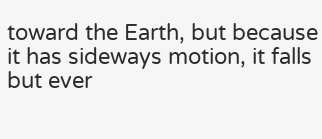toward the Earth, but because it has sideways motion, it falls but ever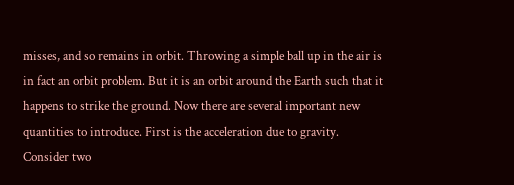misses, and so remains in orbit. Throwing a simple ball up in the air is in fact an orbit problem. But it is an orbit around the Earth such that it happens to strike the ground. Now there are several important new quantities to introduce. First is the acceleration due to gravity. Consider two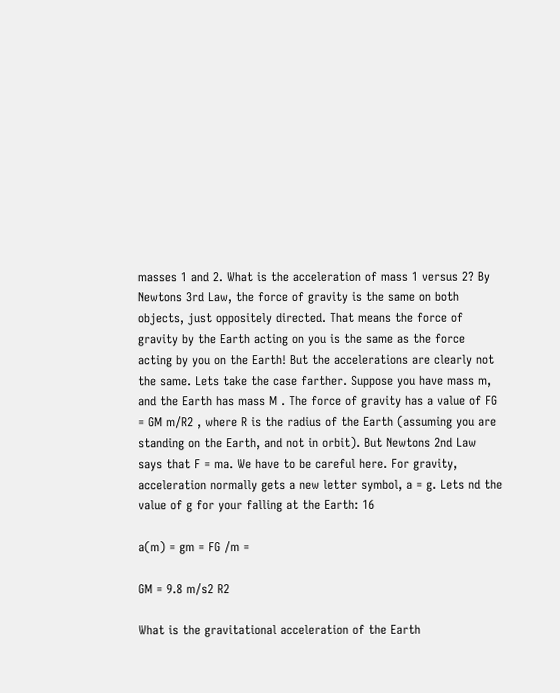masses 1 and 2. What is the acceleration of mass 1 versus 2? By Newtons 3rd Law, the force of gravity is the same on both objects, just oppositely directed. That means the force of gravity by the Earth acting on you is the same as the force acting by you on the Earth! But the accelerations are clearly not the same. Lets take the case farther. Suppose you have mass m, and the Earth has mass M . The force of gravity has a value of FG = GM m/R2 , where R is the radius of the Earth (assuming you are standing on the Earth, and not in orbit). But Newtons 2nd Law says that F = ma. We have to be careful here. For gravity, acceleration normally gets a new letter symbol, a = g. Lets nd the value of g for your falling at the Earth: 16

a(m) = gm = FG /m =

GM = 9.8 m/s2 R2

What is the gravitational acceleration of the Earth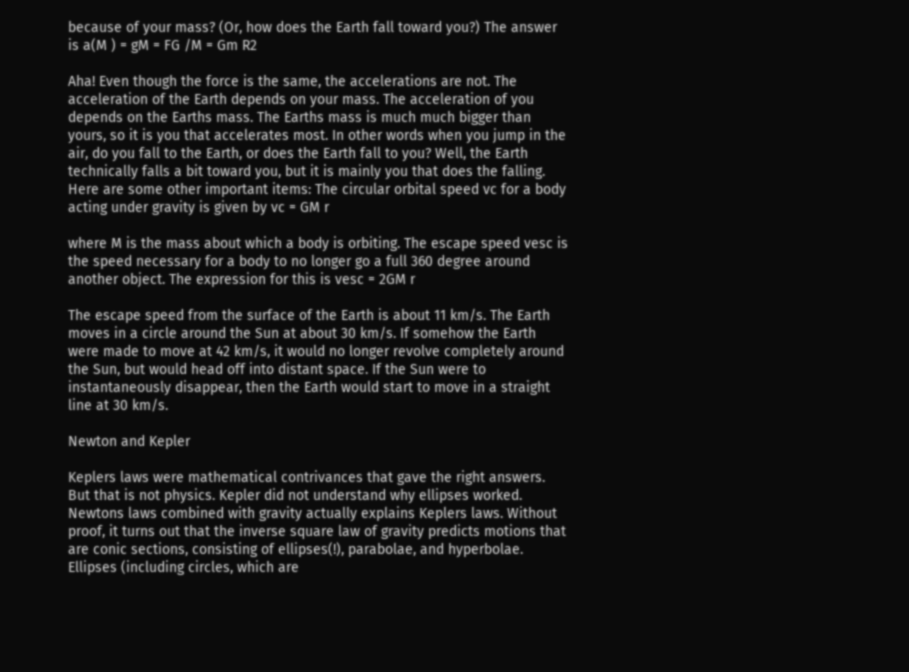because of your mass? (Or, how does the Earth fall toward you?) The answer is a(M ) = gM = FG /M = Gm R2

Aha! Even though the force is the same, the accelerations are not. The acceleration of the Earth depends on your mass. The acceleration of you depends on the Earths mass. The Earths mass is much much bigger than yours, so it is you that accelerates most. In other words when you jump in the air, do you fall to the Earth, or does the Earth fall to you? Well, the Earth technically falls a bit toward you, but it is mainly you that does the falling. Here are some other important items: The circular orbital speed vc for a body acting under gravity is given by vc = GM r

where M is the mass about which a body is orbiting. The escape speed vesc is the speed necessary for a body to no longer go a full 360 degree around another object. The expression for this is vesc = 2GM r

The escape speed from the surface of the Earth is about 11 km/s. The Earth moves in a circle around the Sun at about 30 km/s. If somehow the Earth were made to move at 42 km/s, it would no longer revolve completely around the Sun, but would head off into distant space. If the Sun were to instantaneously disappear, then the Earth would start to move in a straight line at 30 km/s.

Newton and Kepler

Keplers laws were mathematical contrivances that gave the right answers. But that is not physics. Kepler did not understand why ellipses worked. Newtons laws combined with gravity actually explains Keplers laws. Without proof, it turns out that the inverse square law of gravity predicts motions that are conic sections, consisting of ellipses(!), parabolae, and hyperbolae. Ellipses (including circles, which are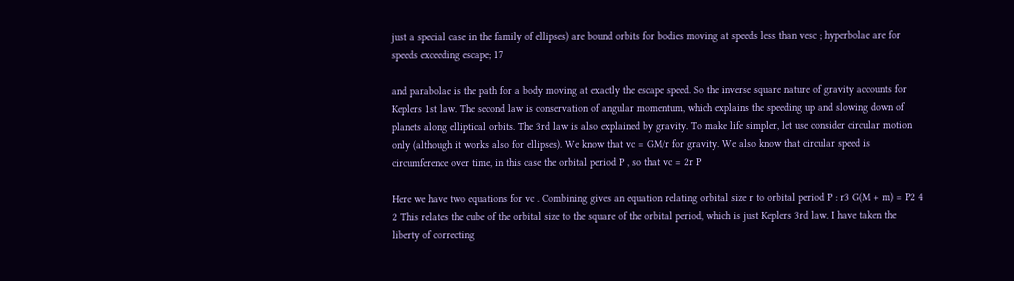just a special case in the family of ellipses) are bound orbits for bodies moving at speeds less than vesc ; hyperbolae are for speeds exceeding escape; 17

and parabolae is the path for a body moving at exactly the escape speed. So the inverse square nature of gravity accounts for Keplers 1st law. The second law is conservation of angular momentum, which explains the speeding up and slowing down of planets along elliptical orbits. The 3rd law is also explained by gravity. To make life simpler, let use consider circular motion only (although it works also for ellipses). We know that vc = GM/r for gravity. We also know that circular speed is circumference over time, in this case the orbital period P , so that vc = 2r P

Here we have two equations for vc . Combining gives an equation relating orbital size r to orbital period P : r3 G(M + m) = P2 4 2 This relates the cube of the orbital size to the square of the orbital period, which is just Keplers 3rd law. I have taken the liberty of correcting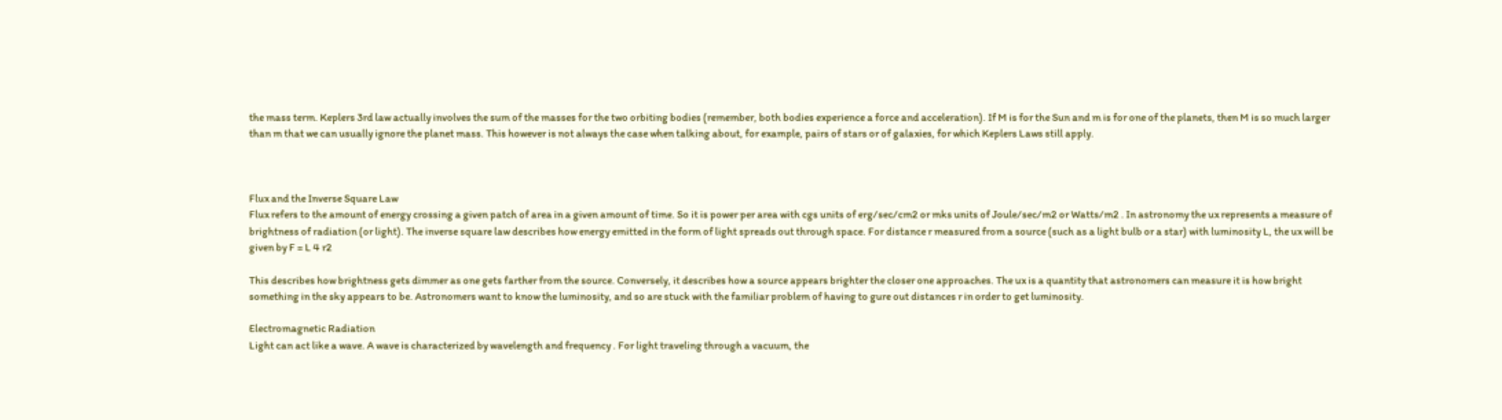the mass term. Keplers 3rd law actually involves the sum of the masses for the two orbiting bodies (remember, both bodies experience a force and acceleration). If M is for the Sun and m is for one of the planets, then M is so much larger than m that we can usually ignore the planet mass. This however is not always the case when talking about, for example, pairs of stars or of galaxies, for which Keplers Laws still apply.



Flux and the Inverse Square Law
Flux refers to the amount of energy crossing a given patch of area in a given amount of time. So it is power per area with cgs units of erg/sec/cm2 or mks units of Joule/sec/m2 or Watts/m2 . In astronomy the ux represents a measure of brightness of radiation (or light). The inverse square law describes how energy emitted in the form of light spreads out through space. For distance r measured from a source (such as a light bulb or a star) with luminosity L, the ux will be given by F = L 4 r2

This describes how brightness gets dimmer as one gets farther from the source. Conversely, it describes how a source appears brighter the closer one approaches. The ux is a quantity that astronomers can measure it is how bright something in the sky appears to be. Astronomers want to know the luminosity, and so are stuck with the familiar problem of having to gure out distances r in order to get luminosity.

Electromagnetic Radiation
Light can act like a wave. A wave is characterized by wavelength and frequency . For light traveling through a vacuum, the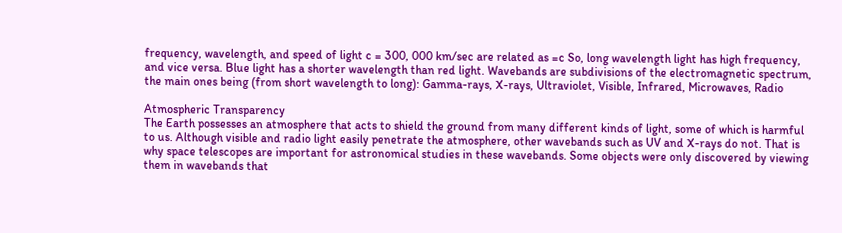frequency, wavelength, and speed of light c = 300, 000 km/sec are related as =c So, long wavelength light has high frequency, and vice versa. Blue light has a shorter wavelength than red light. Wavebands are subdivisions of the electromagnetic spectrum, the main ones being (from short wavelength to long): Gamma-rays, X-rays, Ultraviolet, Visible, Infrared, Microwaves, Radio

Atmospheric Transparency
The Earth possesses an atmosphere that acts to shield the ground from many different kinds of light, some of which is harmful to us. Although visible and radio light easily penetrate the atmosphere, other wavebands such as UV and X-rays do not. That is why space telescopes are important for astronomical studies in these wavebands. Some objects were only discovered by viewing them in wavebands that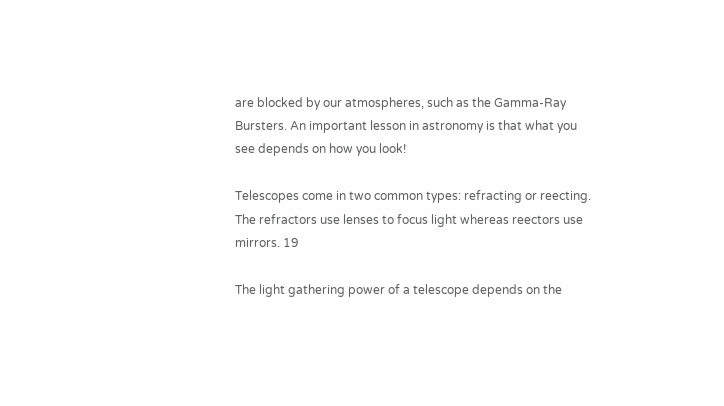are blocked by our atmospheres, such as the Gamma-Ray Bursters. An important lesson in astronomy is that what you see depends on how you look!

Telescopes come in two common types: refracting or reecting. The refractors use lenses to focus light whereas reectors use mirrors. 19

The light gathering power of a telescope depends on the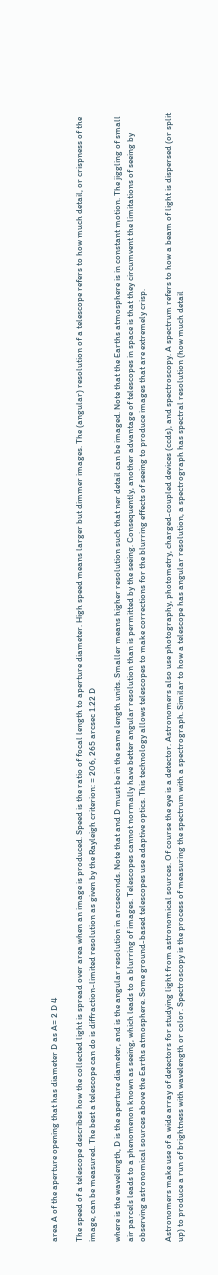area A of the aperture opening that has diameter D as A= 2 D 4

The speed of a telescope describes how the collected light is spread over area when an image is produced. Speed is the ratio of focal length to aperture diameter. High speed means larger but dimmer images. The (angular) resolution of a telescope refers to how much detail, or crispness of the image, can be measured. The best a telescope can do is diffraction-limited resolution as given by the Rayleigh criterion: = 206, 265 arcsec 1.22 D

where is the wavelength, D is the aperture diameter, and is the angular resolution in arcseconds. Note that and D must be in the same length units. Smaller means higher resolution such that ner detail can be imaged. Note that the Earths atmosphere is in constant motion. The jiggling of small air parcels leads to a phenomenon known as seeing, which leads to a blurring of images. Telescopes cannot normally have better angular resolution than is permitted by the seeing. Consequently, another advantage of telescopes in space is that they circumvent the limitations of seeing by observing astronomical sources above the Earths atmosphere. Some ground-based telescopes use adaptive optics. This technology allows telescopes to make corrections for the blurring effects of seeing to produce images that are extremely crisp.

Astronomers make use of a wide array of detectors for studying light from astronomical sources. Of course the eye is a detector. Astronomers also use photography, photometry, charged-coupled devices (ccds), and spectroscopy. A spectrum refers to how a beam of light is dispersed (or split up) to produce a run of brightness with wavelength or color. Spectroscopy is the process of measuring the spectrum with a spectrograph. Similar to how a telescope has angular resolution, a spectrograph has spectral resolution (how much detail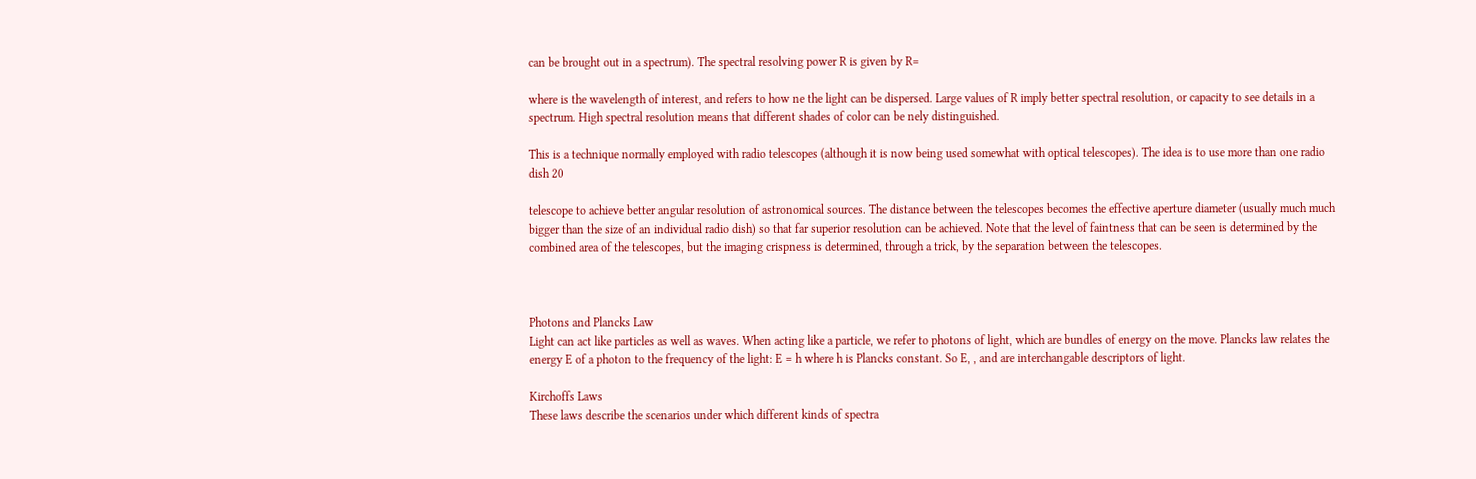can be brought out in a spectrum). The spectral resolving power R is given by R=

where is the wavelength of interest, and refers to how ne the light can be dispersed. Large values of R imply better spectral resolution, or capacity to see details in a spectrum. High spectral resolution means that different shades of color can be nely distinguished.

This is a technique normally employed with radio telescopes (although it is now being used somewhat with optical telescopes). The idea is to use more than one radio dish 20

telescope to achieve better angular resolution of astronomical sources. The distance between the telescopes becomes the effective aperture diameter (usually much much bigger than the size of an individual radio dish) so that far superior resolution can be achieved. Note that the level of faintness that can be seen is determined by the combined area of the telescopes, but the imaging crispness is determined, through a trick, by the separation between the telescopes.



Photons and Plancks Law
Light can act like particles as well as waves. When acting like a particle, we refer to photons of light, which are bundles of energy on the move. Plancks law relates the energy E of a photon to the frequency of the light: E = h where h is Plancks constant. So E, , and are interchangable descriptors of light.

Kirchoffs Laws
These laws describe the scenarios under which different kinds of spectra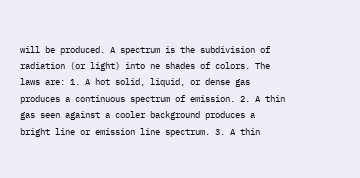will be produced. A spectrum is the subdivision of radiation (or light) into ne shades of colors. The laws are: 1. A hot solid, liquid, or dense gas produces a continuous spectrum of emission. 2. A thin gas seen against a cooler background produces a bright line or emission line spectrum. 3. A thin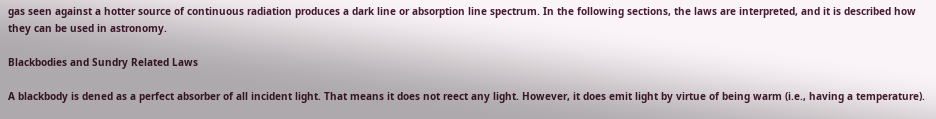gas seen against a hotter source of continuous radiation produces a dark line or absorption line spectrum. In the following sections, the laws are interpreted, and it is described how they can be used in astronomy.

Blackbodies and Sundry Related Laws

A blackbody is dened as a perfect absorber of all incident light. That means it does not reect any light. However, it does emit light by virtue of being warm (i.e., having a temperature).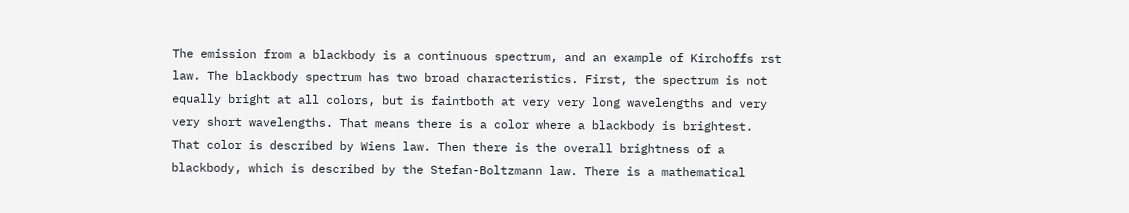The emission from a blackbody is a continuous spectrum, and an example of Kirchoffs rst law. The blackbody spectrum has two broad characteristics. First, the spectrum is not equally bright at all colors, but is faintboth at very very long wavelengths and very very short wavelengths. That means there is a color where a blackbody is brightest. That color is described by Wiens law. Then there is the overall brightness of a blackbody, which is described by the Stefan-Boltzmann law. There is a mathematical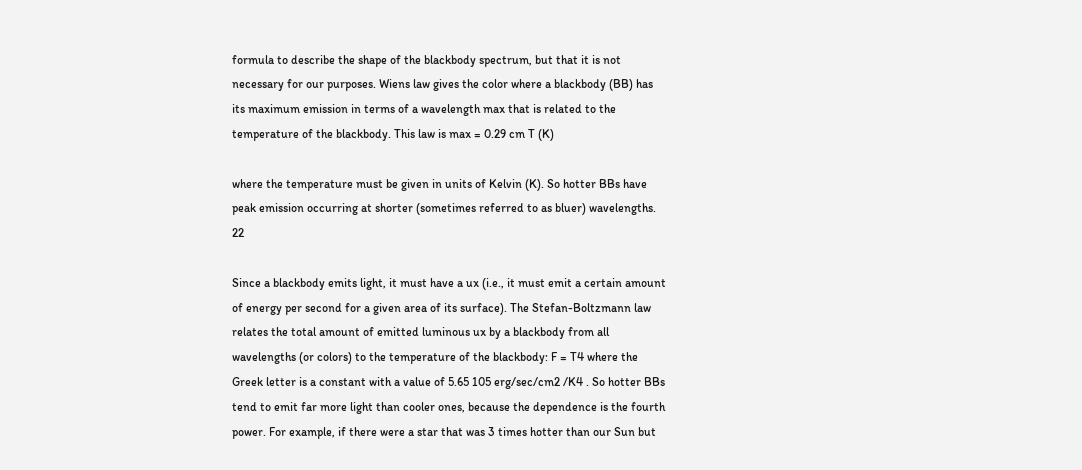formula to describe the shape of the blackbody spectrum, but that it is not necessary for our purposes. Wiens law gives the color where a blackbody (BB) has its maximum emission in terms of a wavelength max that is related to the temperature of the blackbody. This law is max = 0.29 cm T (K)

where the temperature must be given in units of Kelvin (K). So hotter BBs have peak emission occurring at shorter (sometimes referred to as bluer) wavelengths. 22

Since a blackbody emits light, it must have a ux (i.e., it must emit a certain amount of energy per second for a given area of its surface). The Stefan-Boltzmann law relates the total amount of emitted luminous ux by a blackbody from all wavelengths (or colors) to the temperature of the blackbody: F = T4 where the Greek letter is a constant with a value of 5.65 105 erg/sec/cm2 /K4 . So hotter BBs tend to emit far more light than cooler ones, because the dependence is the fourth power. For example, if there were a star that was 3 times hotter than our Sun but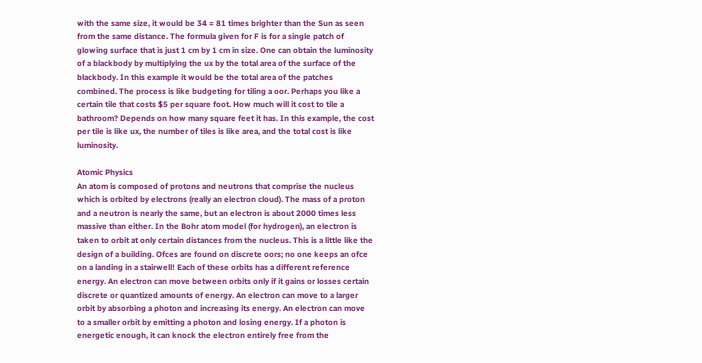with the same size, it would be 34 = 81 times brighter than the Sun as seen from the same distance. The formula given for F is for a single patch of glowing surface that is just 1 cm by 1 cm in size. One can obtain the luminosity of a blackbody by multiplying the ux by the total area of the surface of the blackbody. In this example it would be the total area of the patches combined. The process is like budgeting for tiling a oor. Perhaps you like a certain tile that costs $5 per square foot. How much will it cost to tile a bathroom? Depends on how many square feet it has. In this example, the cost per tile is like ux, the number of tiles is like area, and the total cost is like luminosity.

Atomic Physics
An atom is composed of protons and neutrons that comprise the nucleus which is orbited by electrons (really an electron cloud). The mass of a proton and a neutron is nearly the same, but an electron is about 2000 times less massive than either. In the Bohr atom model (for hydrogen), an electron is taken to orbit at only certain distances from the nucleus. This is a little like the design of a building. Ofces are found on discrete oors; no one keeps an ofce on a landing in a stairwell! Each of these orbits has a different reference energy. An electron can move between orbits only if it gains or losses certain discrete or quantized amounts of energy. An electron can move to a larger orbit by absorbing a photon and increasing its energy. An electron can move to a smaller orbit by emitting a photon and losing energy. If a photon is energetic enough, it can knock the electron entirely free from the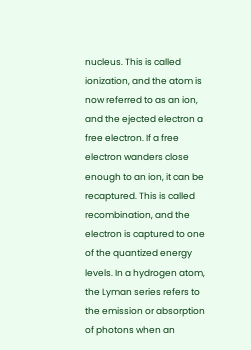nucleus. This is called ionization, and the atom is now referred to as an ion, and the ejected electron a free electron. If a free electron wanders close enough to an ion, it can be recaptured. This is called recombination, and the electron is captured to one of the quantized energy levels. In a hydrogen atom, the Lyman series refers to the emission or absorption of photons when an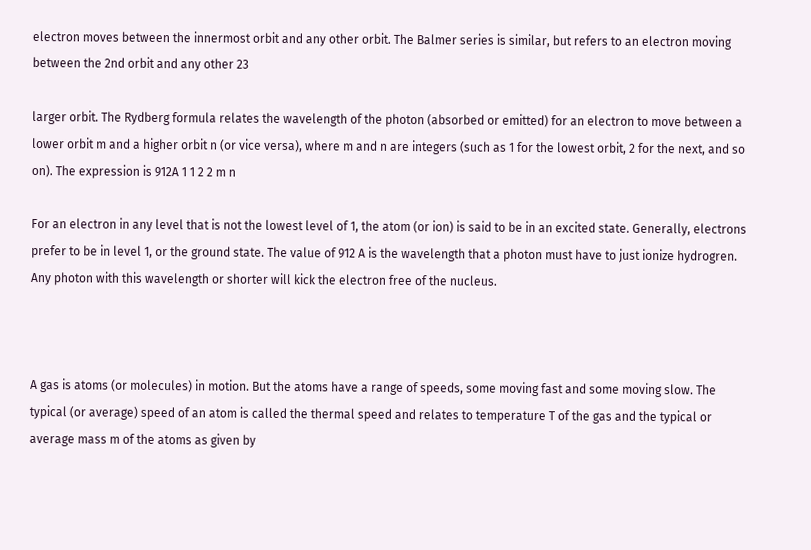electron moves between the innermost orbit and any other orbit. The Balmer series is similar, but refers to an electron moving between the 2nd orbit and any other 23

larger orbit. The Rydberg formula relates the wavelength of the photon (absorbed or emitted) for an electron to move between a lower orbit m and a higher orbit n (or vice versa), where m and n are integers (such as 1 for the lowest orbit, 2 for the next, and so on). The expression is 912A 1 1 2 2 m n

For an electron in any level that is not the lowest level of 1, the atom (or ion) is said to be in an excited state. Generally, electrons prefer to be in level 1, or the ground state. The value of 912 A is the wavelength that a photon must have to just ionize hydrogren. Any photon with this wavelength or shorter will kick the electron free of the nucleus.



A gas is atoms (or molecules) in motion. But the atoms have a range of speeds, some moving fast and some moving slow. The typical (or average) speed of an atom is called the thermal speed and relates to temperature T of the gas and the typical or average mass m of the atoms as given by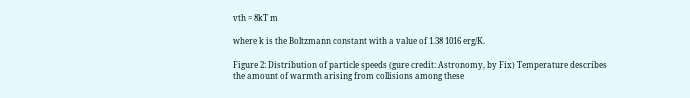vth = 8kT m

where k is the Boltzmann constant with a value of 1.38 1016 erg/K.

Figure 2: Distribution of particle speeds (gure credit: Astronomy, by Fix) Temperature describes the amount of warmth arising from collisions among these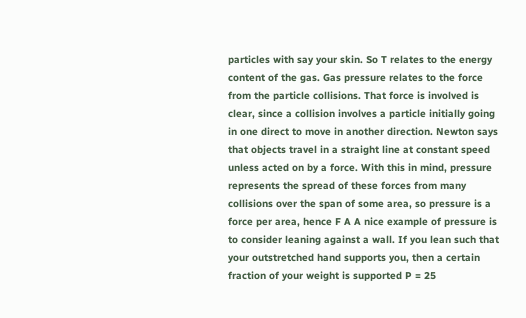particles with say your skin. So T relates to the energy content of the gas. Gas pressure relates to the force from the particle collisions. That force is involved is clear, since a collision involves a particle initially going in one direct to move in another direction. Newton says that objects travel in a straight line at constant speed unless acted on by a force. With this in mind, pressure represents the spread of these forces from many collisions over the span of some area, so pressure is a force per area, hence F A A nice example of pressure is to consider leaning against a wall. If you lean such that your outstretched hand supports you, then a certain fraction of your weight is supported P = 25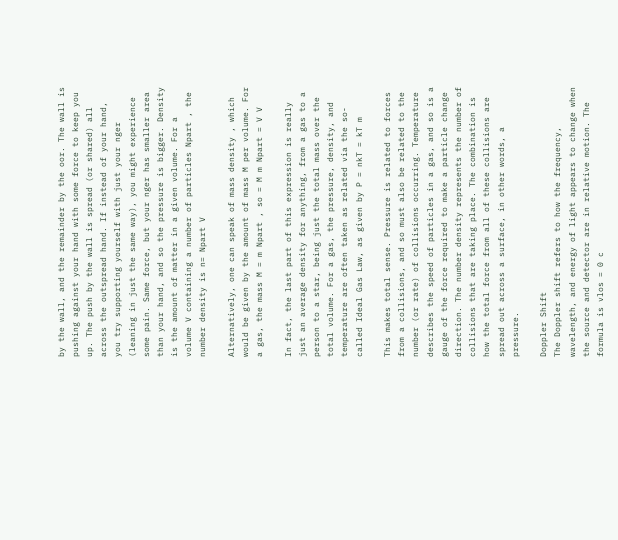by the wall, and the remainder by the oor. The wall is pushing against your hand with some force to keep you up. The push by the wall is spread (or shared) all across the outspread hand. If instead of your hand, you try supporting yourself with just your nger (leaning in just the same way), you might experience some pain. Same force, but your nger has smaller area than your hand, and so the pressure is bigger. Density is the amount of matter in a given volume. For a volume V containing a number of particles Npart , the number density is n= Npart V

Alternatively, one can speak of mass density , which would be given by the amount of mass M per volume. For a gas, the mass M = m Npart , so = M m Npart = V V

In fact, the last part of this expression is really just an average density for anything, from a gas to a person to a star, being just the total mass over the total volume. For a gas, the pressure, density, and temperature are often taken as related via the so-called Ideal Gas Law, as given by P = nkT = kT m

This makes total sense. Pressure is related to forces from a collisions, and so must also be related to the number (or rate) of collisions occurring. Temperature describes the speed of particles in a gas, and so is a gauge of the force required to make a particle change direction. The number density represents the number of collisions that are taking place. The combination is how the total force from all of these collisions are spread out across a surface, in other words, a pressure.

Doppler Shift
The Doppler shift refers to how the frequency, wavelength, and energy of light appears to change when the source and detector are in relative motion. The formula is vlos = 0 c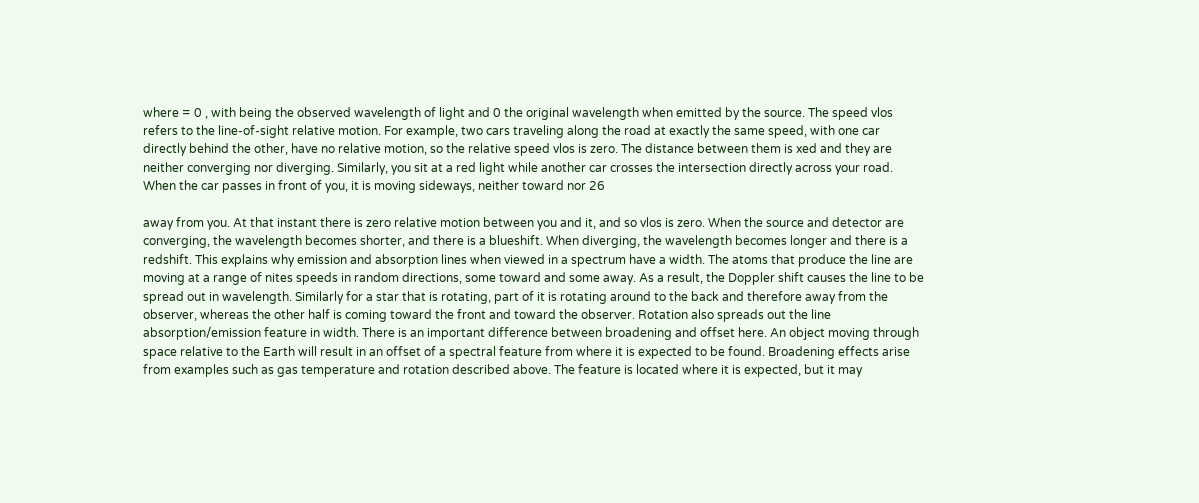where = 0 , with being the observed wavelength of light and 0 the original wavelength when emitted by the source. The speed vlos refers to the line-of-sight relative motion. For example, two cars traveling along the road at exactly the same speed, with one car directly behind the other, have no relative motion, so the relative speed vlos is zero. The distance between them is xed and they are neither converging nor diverging. Similarly, you sit at a red light while another car crosses the intersection directly across your road. When the car passes in front of you, it is moving sideways, neither toward nor 26

away from you. At that instant there is zero relative motion between you and it, and so vlos is zero. When the source and detector are converging, the wavelength becomes shorter, and there is a blueshift. When diverging, the wavelength becomes longer and there is a redshift. This explains why emission and absorption lines when viewed in a spectrum have a width. The atoms that produce the line are moving at a range of nites speeds in random directions, some toward and some away. As a result, the Doppler shift causes the line to be spread out in wavelength. Similarly for a star that is rotating, part of it is rotating around to the back and therefore away from the observer, whereas the other half is coming toward the front and toward the observer. Rotation also spreads out the line absorption/emission feature in width. There is an important difference between broadening and offset here. An object moving through space relative to the Earth will result in an offset of a spectral feature from where it is expected to be found. Broadening effects arise from examples such as gas temperature and rotation described above. The feature is located where it is expected, but it may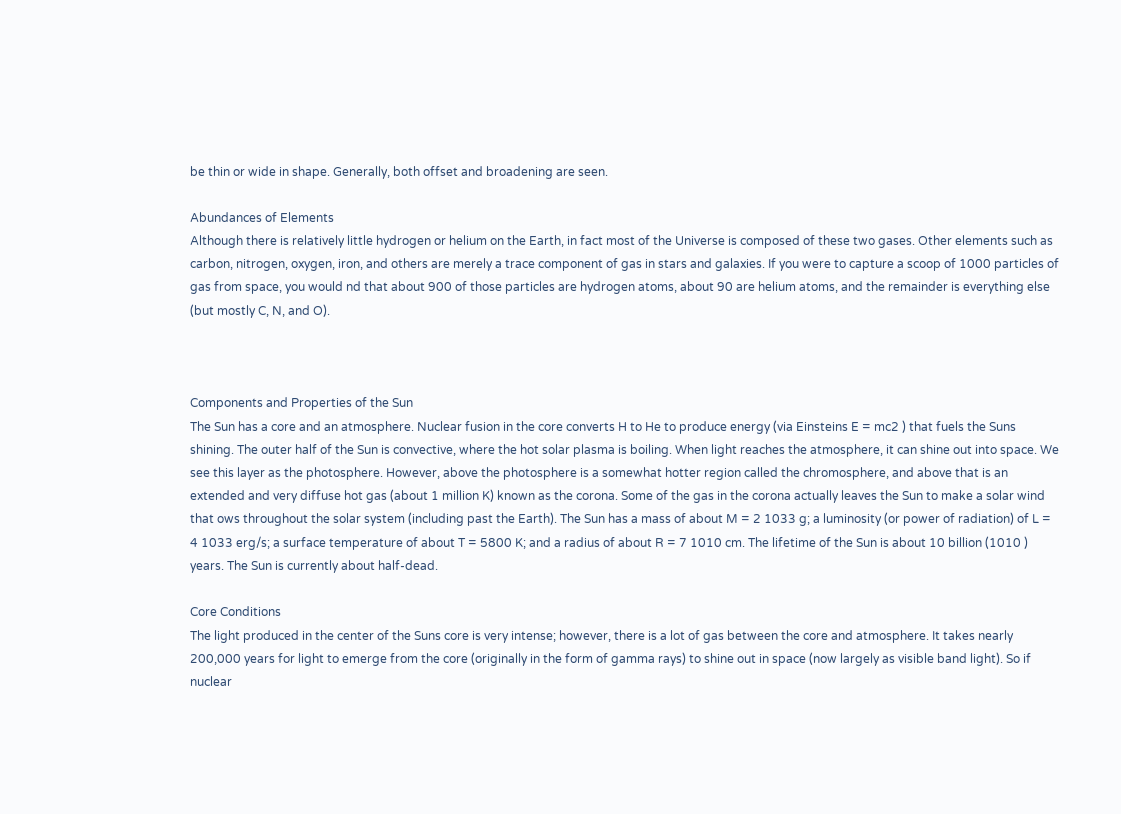be thin or wide in shape. Generally, both offset and broadening are seen.

Abundances of Elements
Although there is relatively little hydrogen or helium on the Earth, in fact most of the Universe is composed of these two gases. Other elements such as carbon, nitrogen, oxygen, iron, and others are merely a trace component of gas in stars and galaxies. If you were to capture a scoop of 1000 particles of gas from space, you would nd that about 900 of those particles are hydrogen atoms, about 90 are helium atoms, and the remainder is everything else (but mostly C, N, and O).



Components and Properties of the Sun
The Sun has a core and an atmosphere. Nuclear fusion in the core converts H to He to produce energy (via Einsteins E = mc2 ) that fuels the Suns shining. The outer half of the Sun is convective, where the hot solar plasma is boiling. When light reaches the atmosphere, it can shine out into space. We see this layer as the photosphere. However, above the photosphere is a somewhat hotter region called the chromosphere, and above that is an extended and very diffuse hot gas (about 1 million K) known as the corona. Some of the gas in the corona actually leaves the Sun to make a solar wind that ows throughout the solar system (including past the Earth). The Sun has a mass of about M = 2 1033 g; a luminosity (or power of radiation) of L = 4 1033 erg/s; a surface temperature of about T = 5800 K; and a radius of about R = 7 1010 cm. The lifetime of the Sun is about 10 billion (1010 ) years. The Sun is currently about half-dead.

Core Conditions
The light produced in the center of the Suns core is very intense; however, there is a lot of gas between the core and atmosphere. It takes nearly 200,000 years for light to emerge from the core (originally in the form of gamma rays) to shine out in space (now largely as visible band light). So if nuclear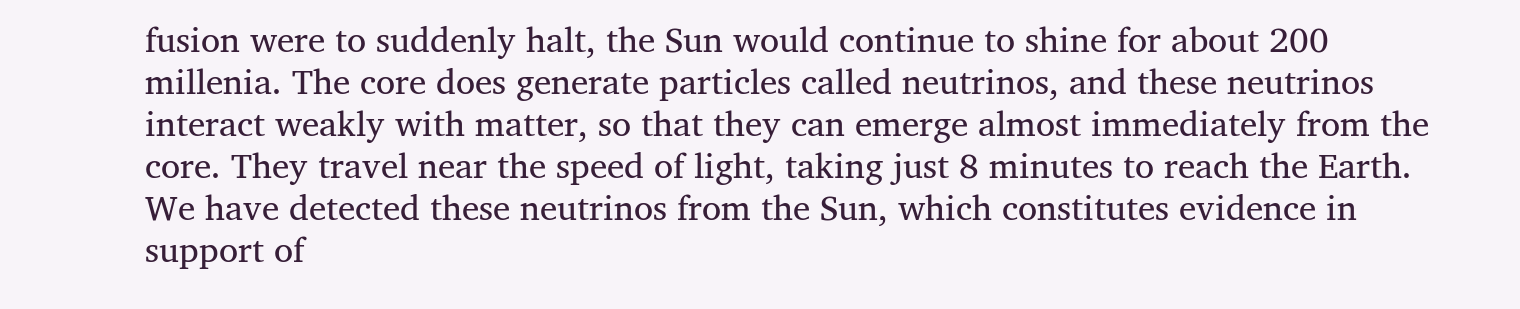fusion were to suddenly halt, the Sun would continue to shine for about 200 millenia. The core does generate particles called neutrinos, and these neutrinos interact weakly with matter, so that they can emerge almost immediately from the core. They travel near the speed of light, taking just 8 minutes to reach the Earth. We have detected these neutrinos from the Sun, which constitutes evidence in support of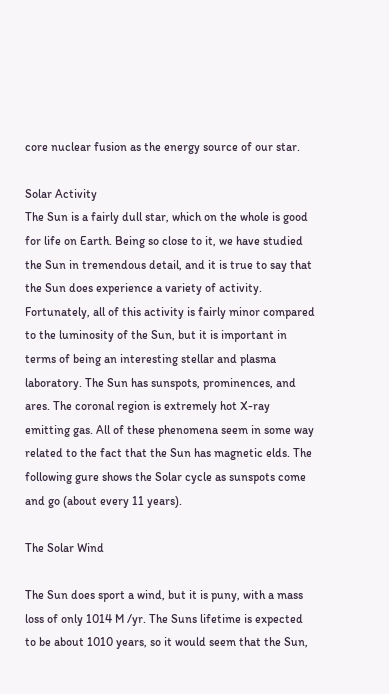core nuclear fusion as the energy source of our star.

Solar Activity
The Sun is a fairly dull star, which on the whole is good for life on Earth. Being so close to it, we have studied the Sun in tremendous detail, and it is true to say that the Sun does experience a variety of activity. Fortunately, all of this activity is fairly minor compared to the luminosity of the Sun, but it is important in terms of being an interesting stellar and plasma laboratory. The Sun has sunspots, prominences, and ares. The coronal region is extremely hot X-ray emitting gas. All of these phenomena seem in some way related to the fact that the Sun has magnetic elds. The following gure shows the Solar cycle as sunspots come and go (about every 11 years).

The Solar Wind

The Sun does sport a wind, but it is puny, with a mass loss of only 1014 M /yr. The Suns lifetime is expected to be about 1010 years, so it would seem that the Sun,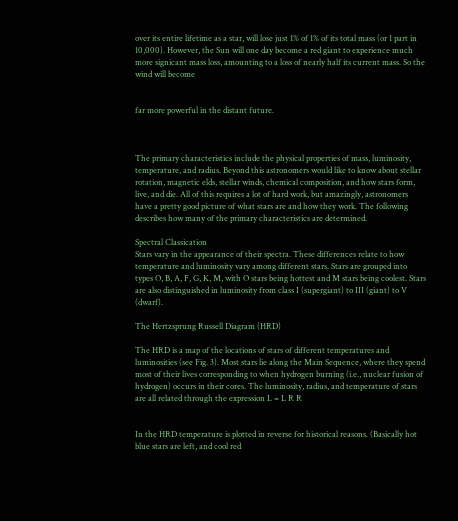over its entire lifetime as a star, will lose just 1% of 1% of its total mass (or 1 part in 10,000). However, the Sun will one day become a red giant to experience much more signicant mass loss, amounting to a loss of nearly half its current mass. So the wind will become


far more powerful in the distant future.



The primary characteristics include the physical properties of mass, luminosity, temperature, and radius. Beyond this astronomers would like to know about stellar rotation, magnetic elds, stellar winds, chemical composition, and how stars form, live, and die. All of this requires a lot of hard work, but amazingly, astronomers have a pretty good picture of what stars are and how they work. The following describes how many of the primary characteristics are determined.

Spectral Classication
Stars vary in the appearance of their spectra. These differences relate to how temperature and luminosity vary among different stars. Stars are grouped into types O, B, A, F, G, K, M, with O stars being hottest and M stars being coolest. Stars are also distinguished in luminosity from class I (supergiant) to III (giant) to V (dwarf).

The Hertzsprung Russell Diagram (HRD)

The HRD is a map of the locations of stars of different temperatures and luminosities (see Fig. 3). Most stars lie along the Main Sequence, where they spend most of their lives corresponding to when hydrogen burning (i.e., nuclear fusion of hydrogen) occurs in their cores. The luminosity, radius, and temperature of stars are all related through the expression L = L R R


In the HRD temperature is plotted in reverse for historical reasons. (Basically hot blue stars are left, and cool red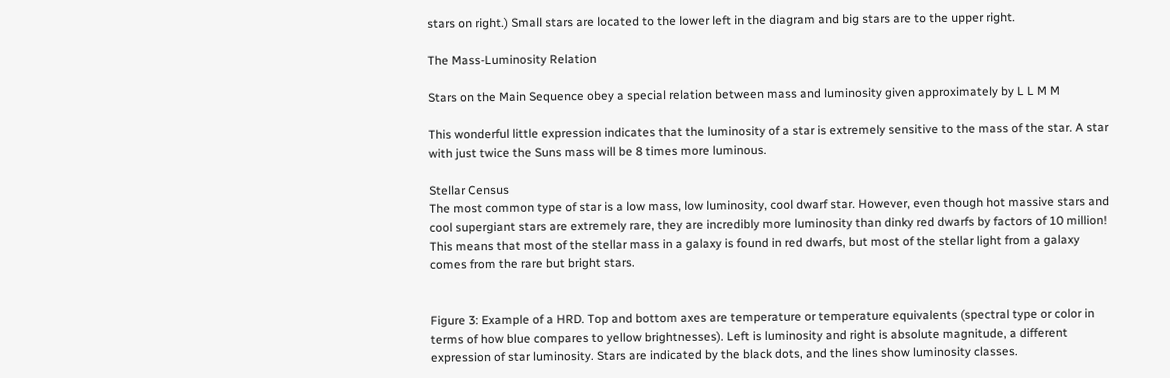stars on right.) Small stars are located to the lower left in the diagram and big stars are to the upper right.

The Mass-Luminosity Relation

Stars on the Main Sequence obey a special relation between mass and luminosity given approximately by L L M M

This wonderful little expression indicates that the luminosity of a star is extremely sensitive to the mass of the star. A star with just twice the Suns mass will be 8 times more luminous.

Stellar Census
The most common type of star is a low mass, low luminosity, cool dwarf star. However, even though hot massive stars and cool supergiant stars are extremely rare, they are incredibly more luminosity than dinky red dwarfs by factors of 10 million! This means that most of the stellar mass in a galaxy is found in red dwarfs, but most of the stellar light from a galaxy comes from the rare but bright stars.


Figure 3: Example of a HRD. Top and bottom axes are temperature or temperature equivalents (spectral type or color in terms of how blue compares to yellow brightnesses). Left is luminosity and right is absolute magnitude, a different expression of star luminosity. Stars are indicated by the black dots, and the lines show luminosity classes.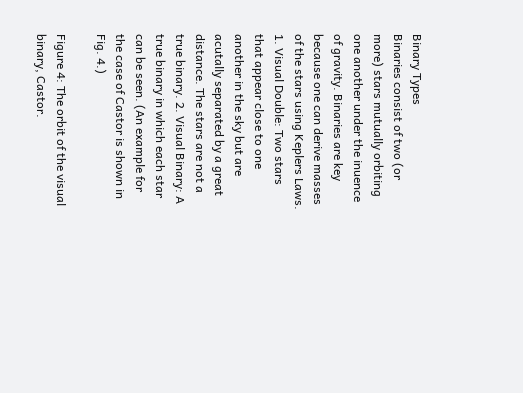Binary Types
Binaries consist of two (or more) stars mutually orbiting one another under the inuence of gravity. Binaries are key because one can derive masses of the stars using Keplers Laws. 1. Visual Double: Two stars that appear close to one another in the sky but are acutally separated by a great distance. The stars are not a true binary. 2. Visual Binary: A true binary in which each star can be seen. (An example for the case of Castor is shown in Fig. 4.)

Figure 4: The orbit of the visual binary, Castor.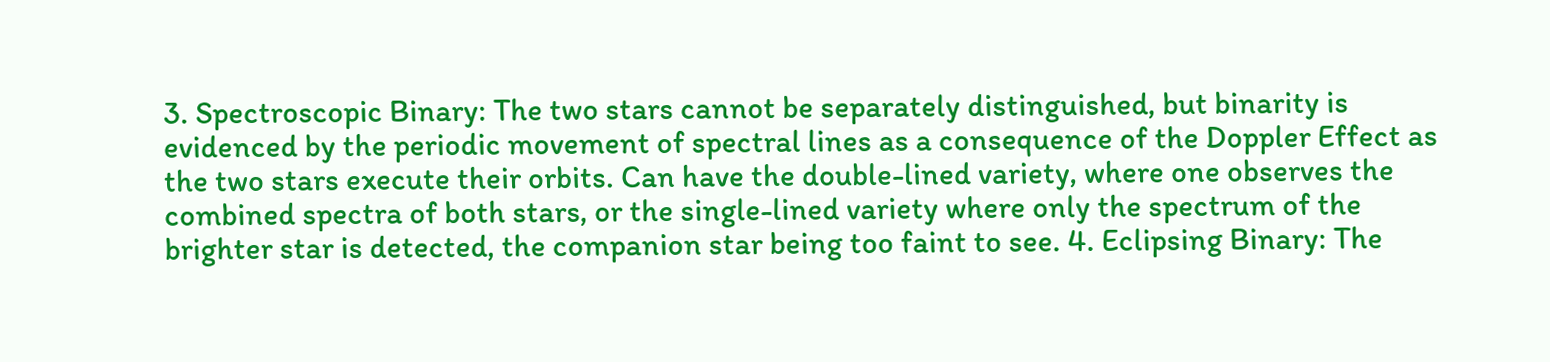3. Spectroscopic Binary: The two stars cannot be separately distinguished, but binarity is evidenced by the periodic movement of spectral lines as a consequence of the Doppler Effect as the two stars execute their orbits. Can have the double-lined variety, where one observes the combined spectra of both stars, or the single-lined variety where only the spectrum of the brighter star is detected, the companion star being too faint to see. 4. Eclipsing Binary: The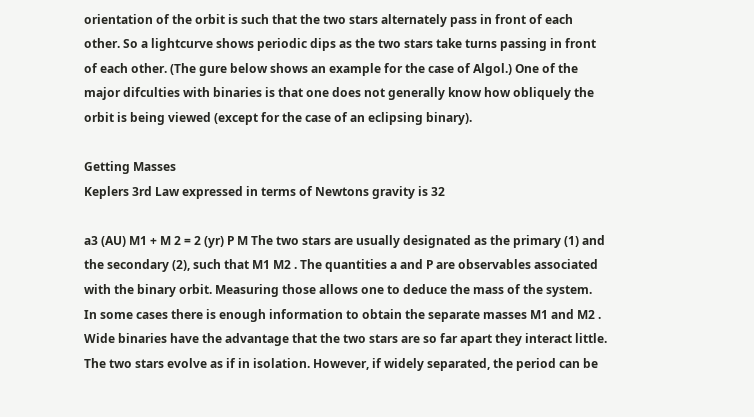orientation of the orbit is such that the two stars alternately pass in front of each other. So a lightcurve shows periodic dips as the two stars take turns passing in front of each other. (The gure below shows an example for the case of Algol.) One of the major difculties with binaries is that one does not generally know how obliquely the orbit is being viewed (except for the case of an eclipsing binary).

Getting Masses
Keplers 3rd Law expressed in terms of Newtons gravity is 32

a3 (AU) M1 + M 2 = 2 (yr) P M The two stars are usually designated as the primary (1) and the secondary (2), such that M1 M2 . The quantities a and P are observables associated with the binary orbit. Measuring those allows one to deduce the mass of the system. In some cases there is enough information to obtain the separate masses M1 and M2 . Wide binaries have the advantage that the two stars are so far apart they interact little. The two stars evolve as if in isolation. However, if widely separated, the period can be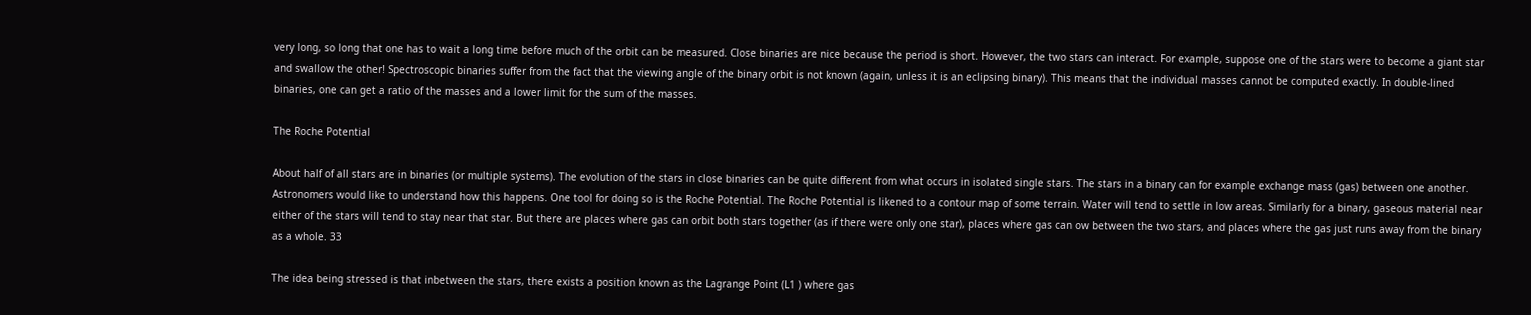very long, so long that one has to wait a long time before much of the orbit can be measured. Close binaries are nice because the period is short. However, the two stars can interact. For example, suppose one of the stars were to become a giant star and swallow the other! Spectroscopic binaries suffer from the fact that the viewing angle of the binary orbit is not known (again, unless it is an eclipsing binary). This means that the individual masses cannot be computed exactly. In double-lined binaries, one can get a ratio of the masses and a lower limit for the sum of the masses.

The Roche Potential

About half of all stars are in binaries (or multiple systems). The evolution of the stars in close binaries can be quite different from what occurs in isolated single stars. The stars in a binary can for example exchange mass (gas) between one another. Astronomers would like to understand how this happens. One tool for doing so is the Roche Potential. The Roche Potential is likened to a contour map of some terrain. Water will tend to settle in low areas. Similarly for a binary, gaseous material near either of the stars will tend to stay near that star. But there are places where gas can orbit both stars together (as if there were only one star), places where gas can ow between the two stars, and places where the gas just runs away from the binary as a whole. 33

The idea being stressed is that inbetween the stars, there exists a position known as the Lagrange Point (L1 ) where gas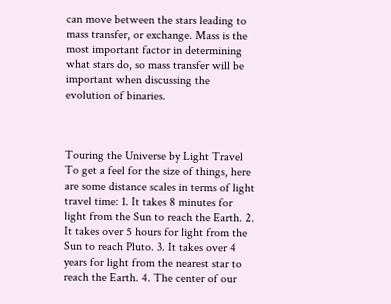can move between the stars leading to mass transfer, or exchange. Mass is the most important factor in determining what stars do, so mass transfer will be important when discussing the evolution of binaries.



Touring the Universe by Light Travel
To get a feel for the size of things, here are some distance scales in terms of light travel time: 1. It takes 8 minutes for light from the Sun to reach the Earth. 2. It takes over 5 hours for light from the Sun to reach Pluto. 3. It takes over 4 years for light from the nearest star to reach the Earth. 4. The center of our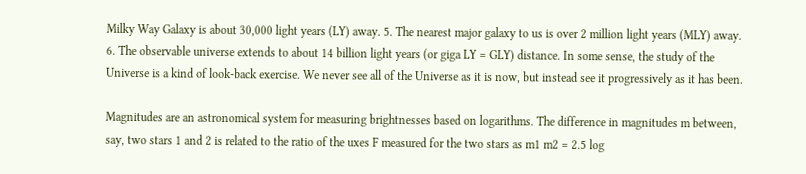Milky Way Galaxy is about 30,000 light years (LY) away. 5. The nearest major galaxy to us is over 2 million light years (MLY) away. 6. The observable universe extends to about 14 billion light years (or giga LY = GLY) distance. In some sense, the study of the Universe is a kind of look-back exercise. We never see all of the Universe as it is now, but instead see it progressively as it has been.

Magnitudes are an astronomical system for measuring brightnesses based on logarithms. The difference in magnitudes m between, say, two stars 1 and 2 is related to the ratio of the uxes F measured for the two stars as m1 m2 = 2.5 log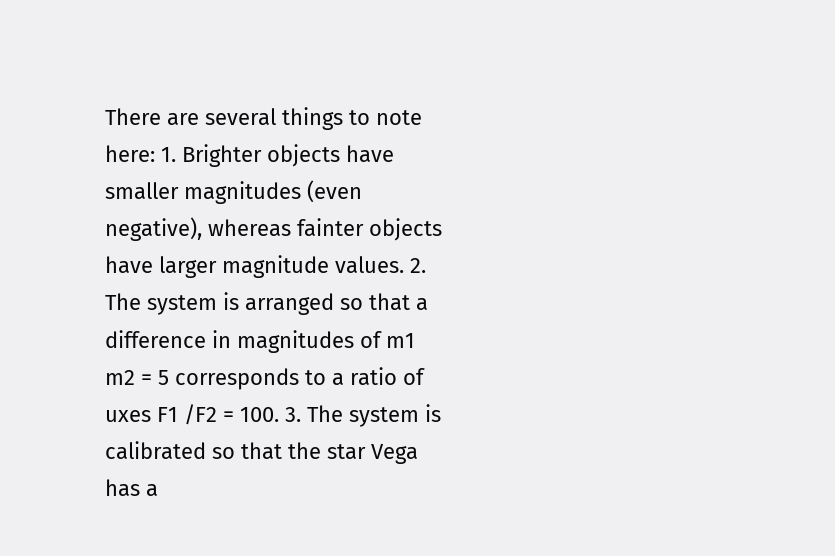There are several things to note here: 1. Brighter objects have smaller magnitudes (even negative), whereas fainter objects have larger magnitude values. 2. The system is arranged so that a difference in magnitudes of m1 m2 = 5 corresponds to a ratio of uxes F1 /F2 = 100. 3. The system is calibrated so that the star Vega has a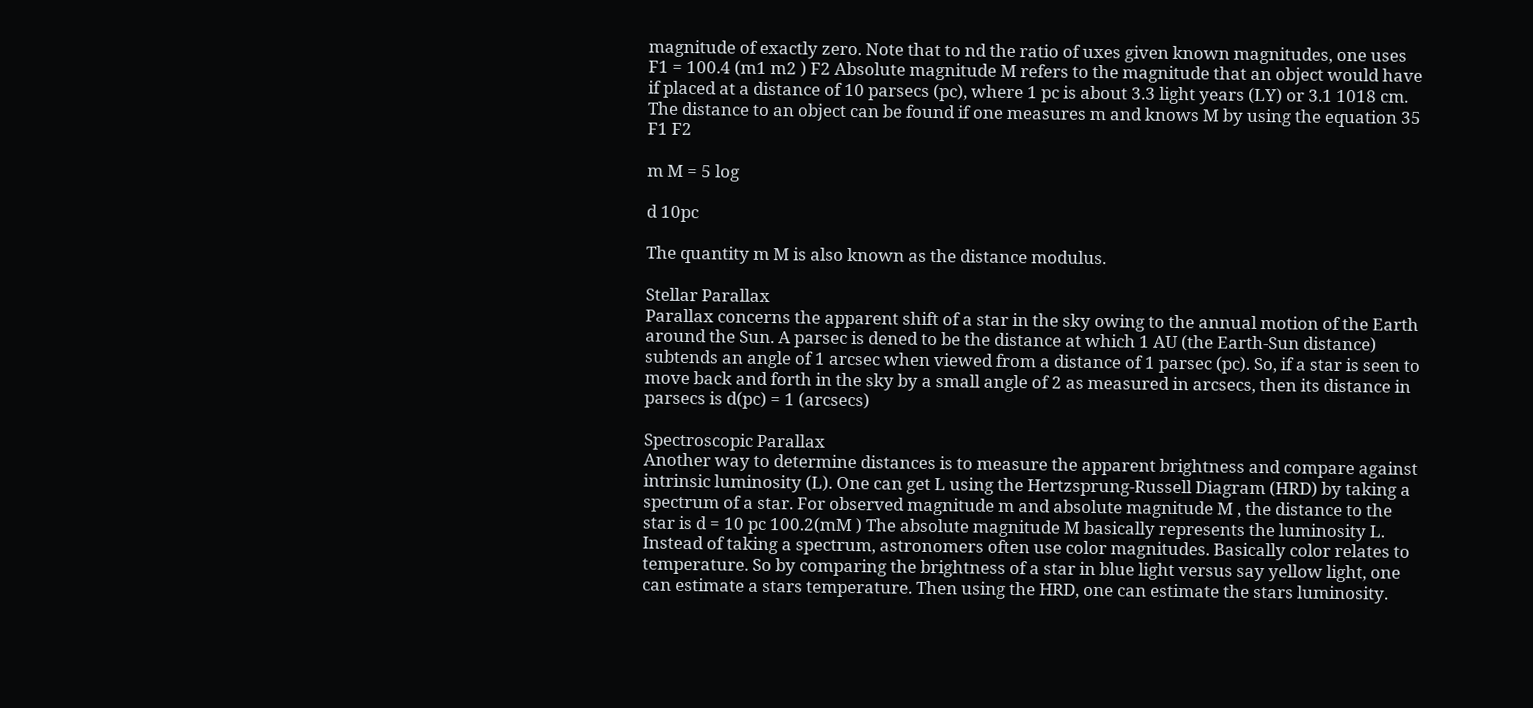magnitude of exactly zero. Note that to nd the ratio of uxes given known magnitudes, one uses F1 = 100.4 (m1 m2 ) F2 Absolute magnitude M refers to the magnitude that an object would have if placed at a distance of 10 parsecs (pc), where 1 pc is about 3.3 light years (LY) or 3.1 1018 cm. The distance to an object can be found if one measures m and knows M by using the equation 35 F1 F2

m M = 5 log

d 10pc

The quantity m M is also known as the distance modulus.

Stellar Parallax
Parallax concerns the apparent shift of a star in the sky owing to the annual motion of the Earth around the Sun. A parsec is dened to be the distance at which 1 AU (the Earth-Sun distance) subtends an angle of 1 arcsec when viewed from a distance of 1 parsec (pc). So, if a star is seen to move back and forth in the sky by a small angle of 2 as measured in arcsecs, then its distance in parsecs is d(pc) = 1 (arcsecs)

Spectroscopic Parallax
Another way to determine distances is to measure the apparent brightness and compare against intrinsic luminosity (L). One can get L using the Hertzsprung-Russell Diagram (HRD) by taking a spectrum of a star. For observed magnitude m and absolute magnitude M , the distance to the star is d = 10 pc 100.2(mM ) The absolute magnitude M basically represents the luminosity L. Instead of taking a spectrum, astronomers often use color magnitudes. Basically color relates to temperature. So by comparing the brightness of a star in blue light versus say yellow light, one can estimate a stars temperature. Then using the HRD, one can estimate the stars luminosity.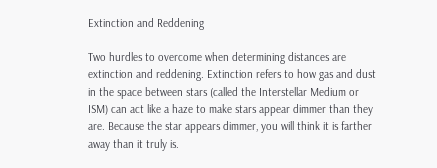Extinction and Reddening

Two hurdles to overcome when determining distances are extinction and reddening. Extinction refers to how gas and dust in the space between stars (called the Interstellar Medium or ISM) can act like a haze to make stars appear dimmer than they are. Because the star appears dimmer, you will think it is farther away than it truly is.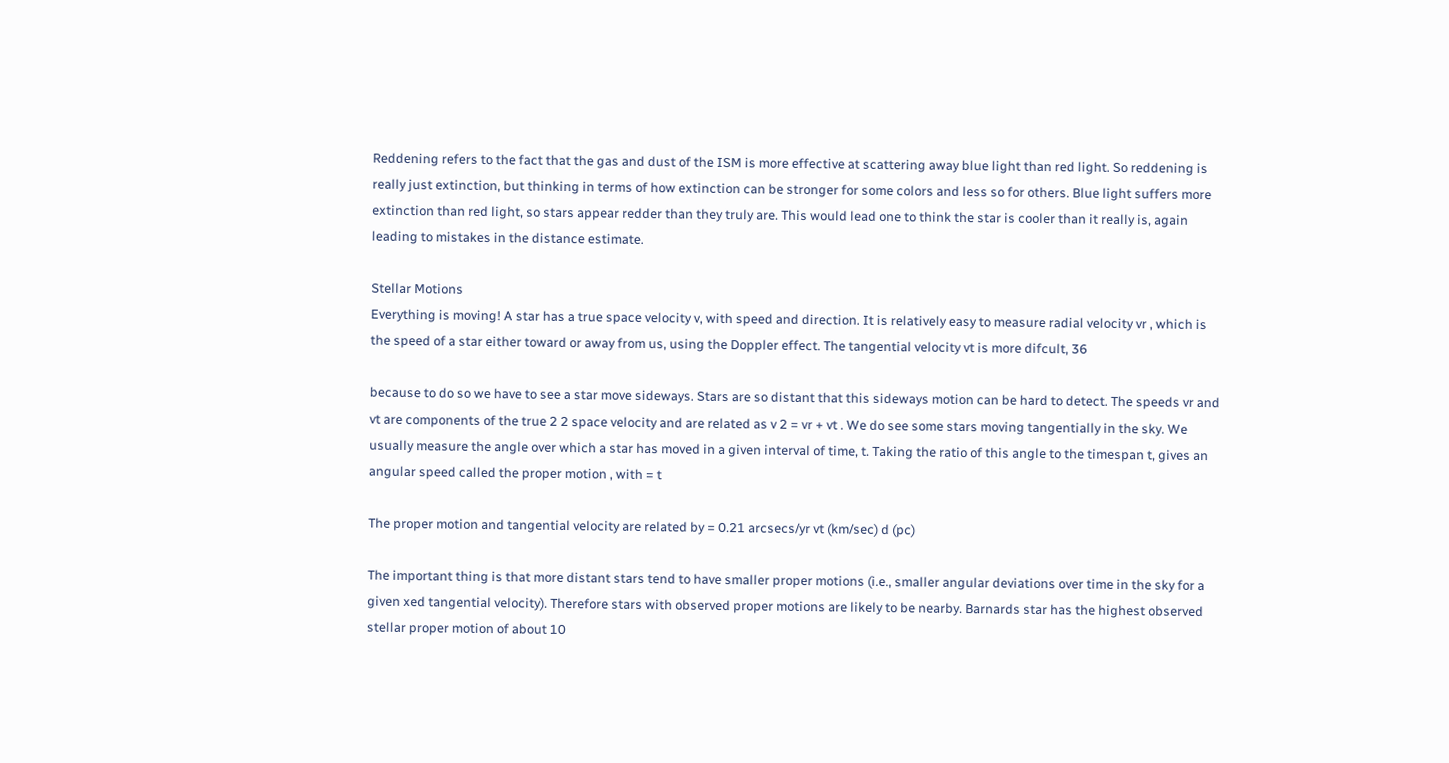Reddening refers to the fact that the gas and dust of the ISM is more effective at scattering away blue light than red light. So reddening is really just extinction, but thinking in terms of how extinction can be stronger for some colors and less so for others. Blue light suffers more extinction than red light, so stars appear redder than they truly are. This would lead one to think the star is cooler than it really is, again leading to mistakes in the distance estimate.

Stellar Motions
Everything is moving! A star has a true space velocity v, with speed and direction. It is relatively easy to measure radial velocity vr , which is the speed of a star either toward or away from us, using the Doppler effect. The tangential velocity vt is more difcult, 36

because to do so we have to see a star move sideways. Stars are so distant that this sideways motion can be hard to detect. The speeds vr and vt are components of the true 2 2 space velocity and are related as v 2 = vr + vt . We do see some stars moving tangentially in the sky. We usually measure the angle over which a star has moved in a given interval of time, t. Taking the ratio of this angle to the timespan t, gives an angular speed called the proper motion , with = t

The proper motion and tangential velocity are related by = 0.21 arcsecs/yr vt (km/sec) d (pc)

The important thing is that more distant stars tend to have smaller proper motions (i.e., smaller angular deviations over time in the sky for a given xed tangential velocity). Therefore stars with observed proper motions are likely to be nearby. Barnards star has the highest observed stellar proper motion of about 10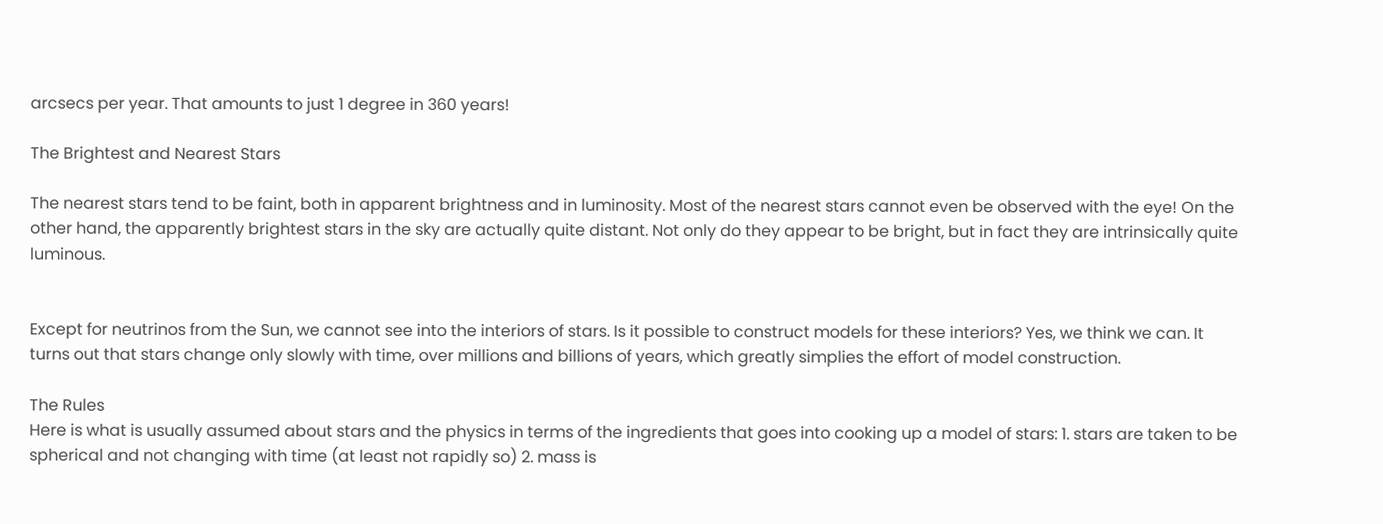arcsecs per year. That amounts to just 1 degree in 360 years!

The Brightest and Nearest Stars

The nearest stars tend to be faint, both in apparent brightness and in luminosity. Most of the nearest stars cannot even be observed with the eye! On the other hand, the apparently brightest stars in the sky are actually quite distant. Not only do they appear to be bright, but in fact they are intrinsically quite luminous.


Except for neutrinos from the Sun, we cannot see into the interiors of stars. Is it possible to construct models for these interiors? Yes, we think we can. It turns out that stars change only slowly with time, over millions and billions of years, which greatly simplies the effort of model construction.

The Rules
Here is what is usually assumed about stars and the physics in terms of the ingredients that goes into cooking up a model of stars: 1. stars are taken to be spherical and not changing with time (at least not rapidly so) 2. mass is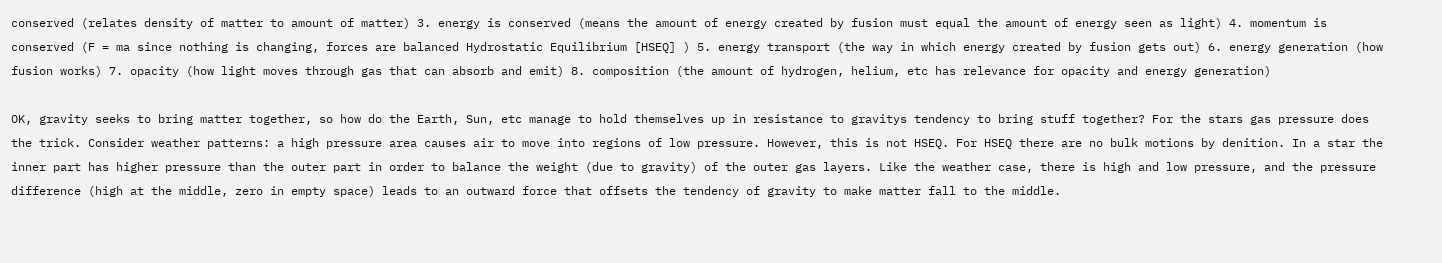conserved (relates density of matter to amount of matter) 3. energy is conserved (means the amount of energy created by fusion must equal the amount of energy seen as light) 4. momentum is conserved (F = ma since nothing is changing, forces are balanced Hydrostatic Equilibrium [HSEQ] ) 5. energy transport (the way in which energy created by fusion gets out) 6. energy generation (how fusion works) 7. opacity (how light moves through gas that can absorb and emit) 8. composition (the amount of hydrogen, helium, etc has relevance for opacity and energy generation)

OK, gravity seeks to bring matter together, so how do the Earth, Sun, etc manage to hold themselves up in resistance to gravitys tendency to bring stuff together? For the stars gas pressure does the trick. Consider weather patterns: a high pressure area causes air to move into regions of low pressure. However, this is not HSEQ. For HSEQ there are no bulk motions by denition. In a star the inner part has higher pressure than the outer part in order to balance the weight (due to gravity) of the outer gas layers. Like the weather case, there is high and low pressure, and the pressure difference (high at the middle, zero in empty space) leads to an outward force that offsets the tendency of gravity to make matter fall to the middle.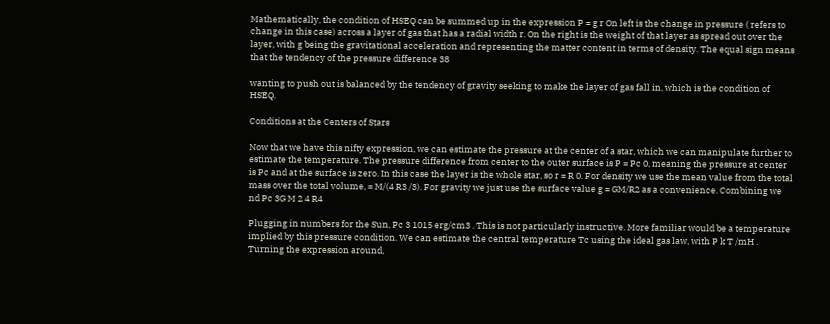Mathematically, the condition of HSEQ can be summed up in the expression P = g r On left is the change in pressure ( refers to change in this case) across a layer of gas that has a radial width r. On the right is the weight of that layer as spread out over the layer, with g being the gravitational acceleration and representing the matter content in terms of density. The equal sign means that the tendency of the pressure difference 38

wanting to push out is balanced by the tendency of gravity seeking to make the layer of gas fall in, which is the condition of HSEQ.

Conditions at the Centers of Stars

Now that we have this nifty expression, we can estimate the pressure at the center of a star, which we can manipulate further to estimate the temperature. The pressure difference from center to the outer surface is P = Pc 0, meaning the pressure at center is Pc and at the surface is zero. In this case the layer is the whole star, so r = R 0. For density we use the mean value from the total mass over the total volume, = M/(4 R3 /3). For gravity we just use the surface value g = GM/R2 as a convenience. Combining we nd Pc 3G M 2 4 R4

Plugging in numbers for the Sun, Pc 3 1015 erg/cm3 . This is not particularly instructive. More familiar would be a temperature implied by this pressure condition. We can estimate the central temperature Tc using the ideal gas law, with P k T /mH . Turning the expression around,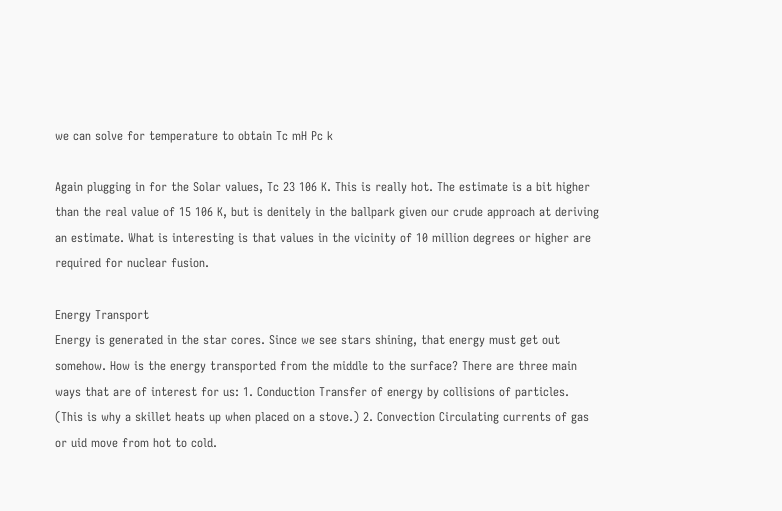we can solve for temperature to obtain Tc mH Pc k

Again plugging in for the Solar values, Tc 23 106 K. This is really hot. The estimate is a bit higher than the real value of 15 106 K, but is denitely in the ballpark given our crude approach at deriving an estimate. What is interesting is that values in the vicinity of 10 million degrees or higher are required for nuclear fusion.

Energy Transport
Energy is generated in the star cores. Since we see stars shining, that energy must get out somehow. How is the energy transported from the middle to the surface? There are three main ways that are of interest for us: 1. Conduction Transfer of energy by collisions of particles. (This is why a skillet heats up when placed on a stove.) 2. Convection Circulating currents of gas or uid move from hot to cold.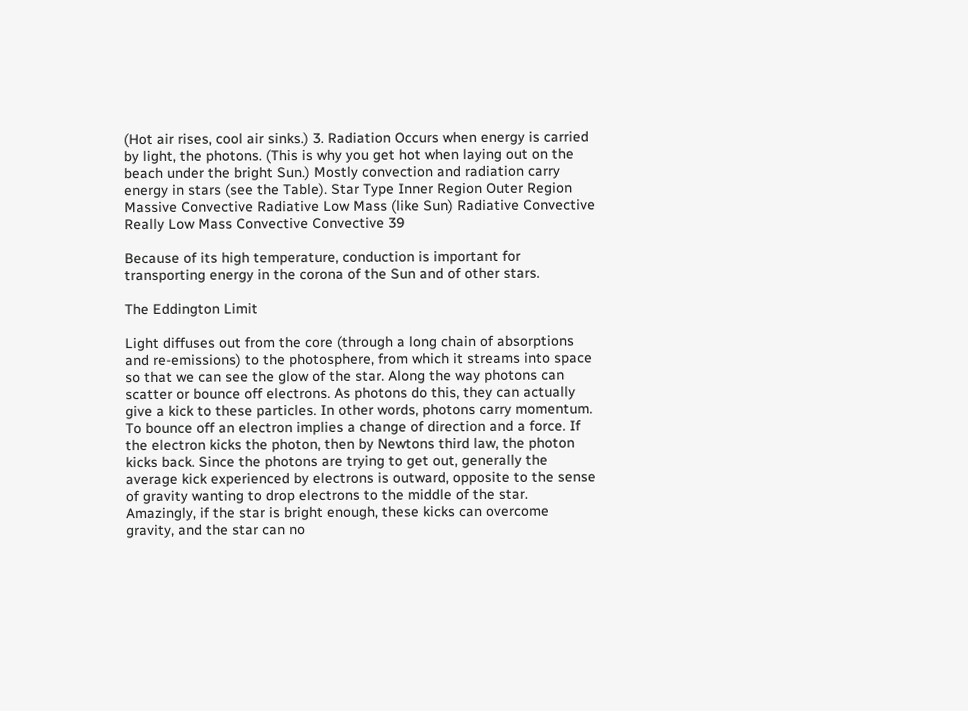(Hot air rises, cool air sinks.) 3. Radiation Occurs when energy is carried by light, the photons. (This is why you get hot when laying out on the beach under the bright Sun.) Mostly convection and radiation carry energy in stars (see the Table). Star Type Inner Region Outer Region Massive Convective Radiative Low Mass (like Sun) Radiative Convective Really Low Mass Convective Convective 39

Because of its high temperature, conduction is important for transporting energy in the corona of the Sun and of other stars.

The Eddington Limit

Light diffuses out from the core (through a long chain of absorptions and re-emissions) to the photosphere, from which it streams into space so that we can see the glow of the star. Along the way photons can scatter or bounce off electrons. As photons do this, they can actually give a kick to these particles. In other words, photons carry momentum. To bounce off an electron implies a change of direction and a force. If the electron kicks the photon, then by Newtons third law, the photon kicks back. Since the photons are trying to get out, generally the average kick experienced by electrons is outward, opposite to the sense of gravity wanting to drop electrons to the middle of the star. Amazingly, if the star is bright enough, these kicks can overcome gravity, and the star can no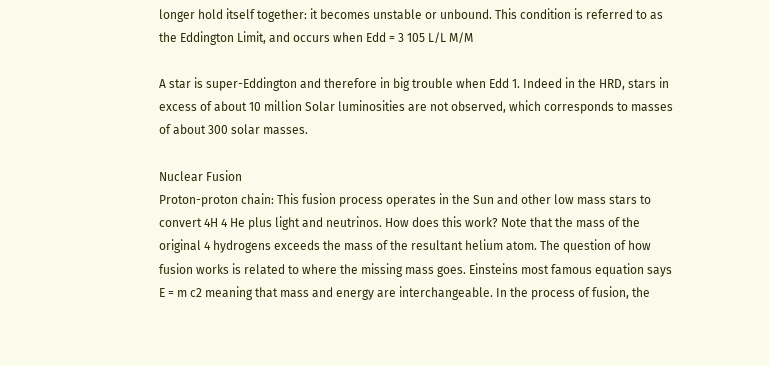longer hold itself together: it becomes unstable or unbound. This condition is referred to as the Eddington Limit, and occurs when Edd = 3 105 L/L M/M

A star is super-Eddington and therefore in big trouble when Edd 1. Indeed in the HRD, stars in excess of about 10 million Solar luminosities are not observed, which corresponds to masses of about 300 solar masses.

Nuclear Fusion
Proton-proton chain: This fusion process operates in the Sun and other low mass stars to convert 4H 4 He plus light and neutrinos. How does this work? Note that the mass of the original 4 hydrogens exceeds the mass of the resultant helium atom. The question of how fusion works is related to where the missing mass goes. Einsteins most famous equation says E = m c2 meaning that mass and energy are interchangeable. In the process of fusion, the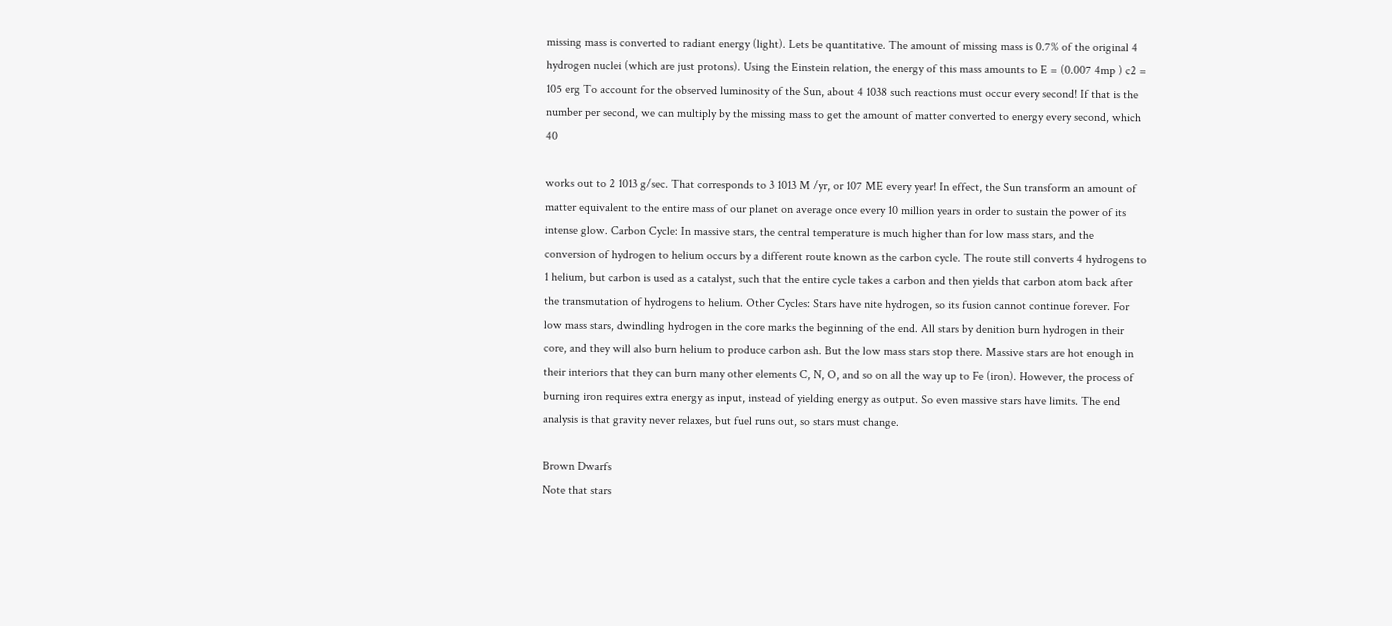missing mass is converted to radiant energy (light). Lets be quantitative. The amount of missing mass is 0.7% of the original 4 hydrogen nuclei (which are just protons). Using the Einstein relation, the energy of this mass amounts to E = (0.007 4mp ) c2 = 105 erg To account for the observed luminosity of the Sun, about 4 1038 such reactions must occur every second! If that is the number per second, we can multiply by the missing mass to get the amount of matter converted to energy every second, which 40

works out to 2 1013 g/sec. That corresponds to 3 1013 M /yr, or 107 ME every year! In effect, the Sun transform an amount of matter equivalent to the entire mass of our planet on average once every 10 million years in order to sustain the power of its intense glow. Carbon Cycle: In massive stars, the central temperature is much higher than for low mass stars, and the conversion of hydrogen to helium occurs by a different route known as the carbon cycle. The route still converts 4 hydrogens to 1 helium, but carbon is used as a catalyst, such that the entire cycle takes a carbon and then yields that carbon atom back after the transmutation of hydrogens to helium. Other Cycles: Stars have nite hydrogen, so its fusion cannot continue forever. For low mass stars, dwindling hydrogen in the core marks the beginning of the end. All stars by denition burn hydrogen in their core, and they will also burn helium to produce carbon ash. But the low mass stars stop there. Massive stars are hot enough in their interiors that they can burn many other elements C, N, O, and so on all the way up to Fe (iron). However, the process of burning iron requires extra energy as input, instead of yielding energy as output. So even massive stars have limits. The end analysis is that gravity never relaxes, but fuel runs out, so stars must change.

Brown Dwarfs
Note that stars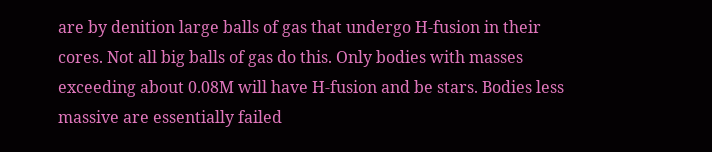are by denition large balls of gas that undergo H-fusion in their cores. Not all big balls of gas do this. Only bodies with masses exceeding about 0.08M will have H-fusion and be stars. Bodies less massive are essentially failed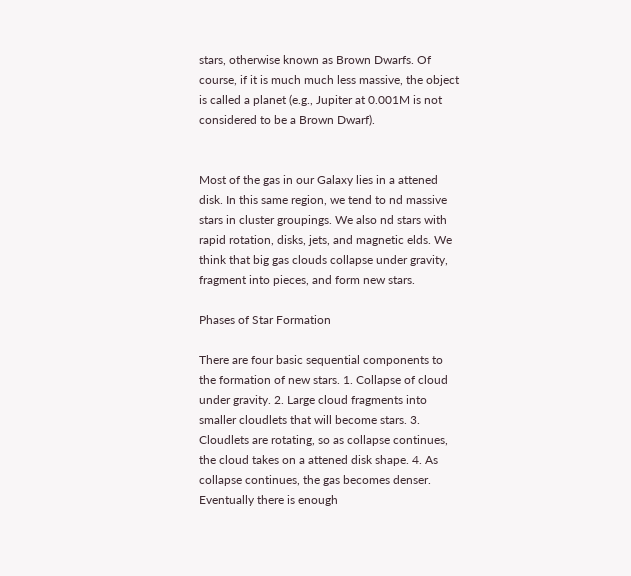stars, otherwise known as Brown Dwarfs. Of course, if it is much much less massive, the object is called a planet (e.g., Jupiter at 0.001M is not considered to be a Brown Dwarf).


Most of the gas in our Galaxy lies in a attened disk. In this same region, we tend to nd massive stars in cluster groupings. We also nd stars with rapid rotation, disks, jets, and magnetic elds. We think that big gas clouds collapse under gravity, fragment into pieces, and form new stars.

Phases of Star Formation

There are four basic sequential components to the formation of new stars. 1. Collapse of cloud under gravity. 2. Large cloud fragments into smaller cloudlets that will become stars. 3. Cloudlets are rotating, so as collapse continues, the cloud takes on a attened disk shape. 4. As collapse continues, the gas becomes denser. Eventually there is enough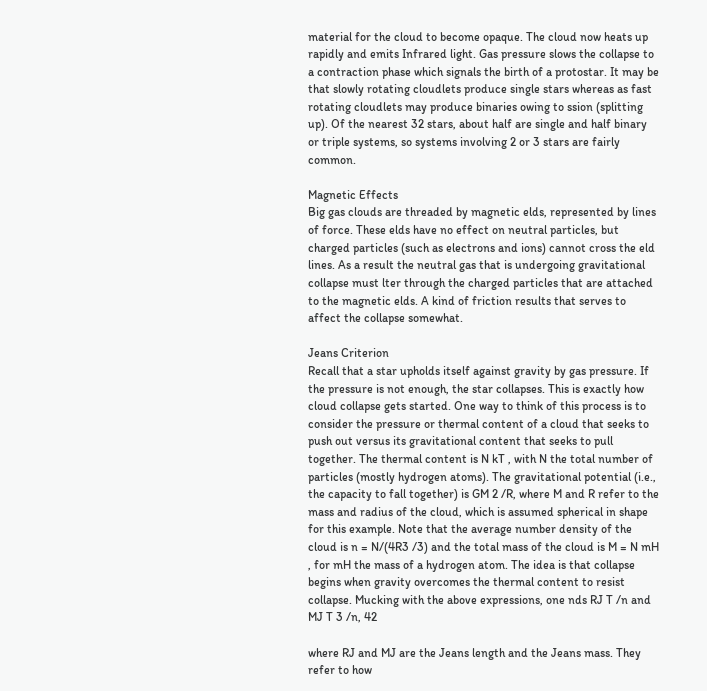material for the cloud to become opaque. The cloud now heats up rapidly and emits Infrared light. Gas pressure slows the collapse to a contraction phase which signals the birth of a protostar. It may be that slowly rotating cloudlets produce single stars whereas as fast rotating cloudlets may produce binaries owing to ssion (splitting up). Of the nearest 32 stars, about half are single and half binary or triple systems, so systems involving 2 or 3 stars are fairly common.

Magnetic Effects
Big gas clouds are threaded by magnetic elds, represented by lines of force. These elds have no effect on neutral particles, but charged particles (such as electrons and ions) cannot cross the eld lines. As a result the neutral gas that is undergoing gravitational collapse must lter through the charged particles that are attached to the magnetic elds. A kind of friction results that serves to affect the collapse somewhat.

Jeans Criterion
Recall that a star upholds itself against gravity by gas pressure. If the pressure is not enough, the star collapses. This is exactly how cloud collapse gets started. One way to think of this process is to consider the pressure or thermal content of a cloud that seeks to push out versus its gravitational content that seeks to pull together. The thermal content is N kT , with N the total number of particles (mostly hydrogen atoms). The gravitational potential (i.e., the capacity to fall together) is GM 2 /R, where M and R refer to the mass and radius of the cloud, which is assumed spherical in shape for this example. Note that the average number density of the cloud is n = N/(4R3 /3) and the total mass of the cloud is M = N mH , for mH the mass of a hydrogen atom. The idea is that collapse begins when gravity overcomes the thermal content to resist collapse. Mucking with the above expressions, one nds RJ T /n and MJ T 3 /n, 42

where RJ and MJ are the Jeans length and the Jeans mass. They refer to how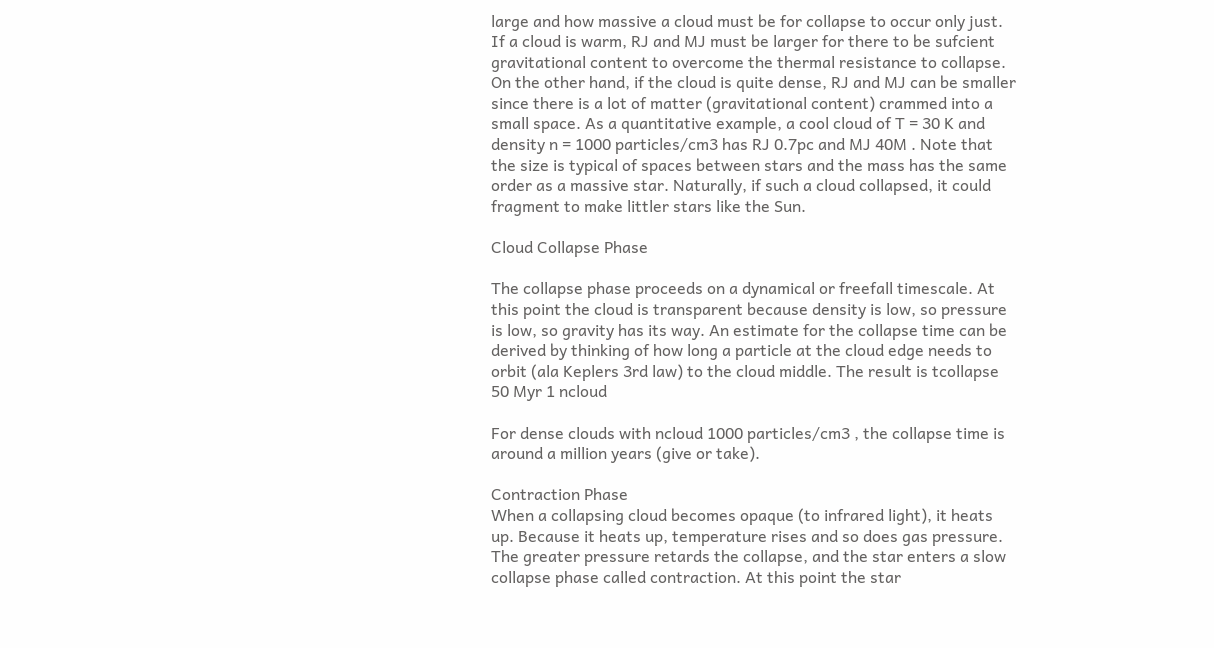large and how massive a cloud must be for collapse to occur only just. If a cloud is warm, RJ and MJ must be larger for there to be sufcient gravitational content to overcome the thermal resistance to collapse. On the other hand, if the cloud is quite dense, RJ and MJ can be smaller since there is a lot of matter (gravitational content) crammed into a small space. As a quantitative example, a cool cloud of T = 30 K and density n = 1000 particles/cm3 has RJ 0.7pc and MJ 40M . Note that the size is typical of spaces between stars and the mass has the same order as a massive star. Naturally, if such a cloud collapsed, it could fragment to make littler stars like the Sun.

Cloud Collapse Phase

The collapse phase proceeds on a dynamical or freefall timescale. At this point the cloud is transparent because density is low, so pressure is low, so gravity has its way. An estimate for the collapse time can be derived by thinking of how long a particle at the cloud edge needs to orbit (ala Keplers 3rd law) to the cloud middle. The result is tcollapse 50 Myr 1 ncloud

For dense clouds with ncloud 1000 particles/cm3 , the collapse time is around a million years (give or take).

Contraction Phase
When a collapsing cloud becomes opaque (to infrared light), it heats up. Because it heats up, temperature rises and so does gas pressure. The greater pressure retards the collapse, and the star enters a slow collapse phase called contraction. At this point the star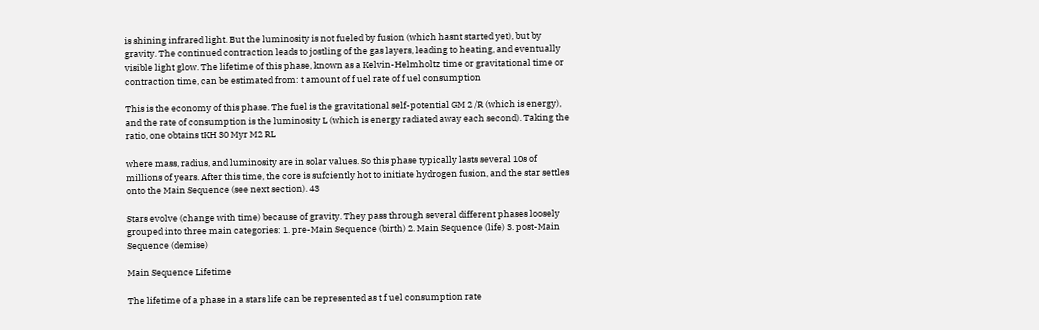is shining infrared light. But the luminosity is not fueled by fusion (which hasnt started yet), but by gravity. The continued contraction leads to jostling of the gas layers, leading to heating, and eventually visible light glow. The lifetime of this phase, known as a Kelvin-Helmholtz time or gravitational time or contraction time, can be estimated from: t amount of f uel rate of f uel consumption

This is the economy of this phase. The fuel is the gravitational self-potential GM 2 /R (which is energy), and the rate of consumption is the luminosity L (which is energy radiated away each second). Taking the ratio, one obtains tKH 30 Myr M2 RL

where mass, radius, and luminosity are in solar values. So this phase typically lasts several 10s of millions of years. After this time, the core is sufciently hot to initiate hydrogen fusion, and the star settles onto the Main Sequence (see next section). 43

Stars evolve (change with time) because of gravity. They pass through several different phases loosely grouped into three main categories: 1. pre-Main Sequence (birth) 2. Main Sequence (life) 3. post-Main Sequence (demise)

Main Sequence Lifetime

The lifetime of a phase in a stars life can be represented as t f uel consumption rate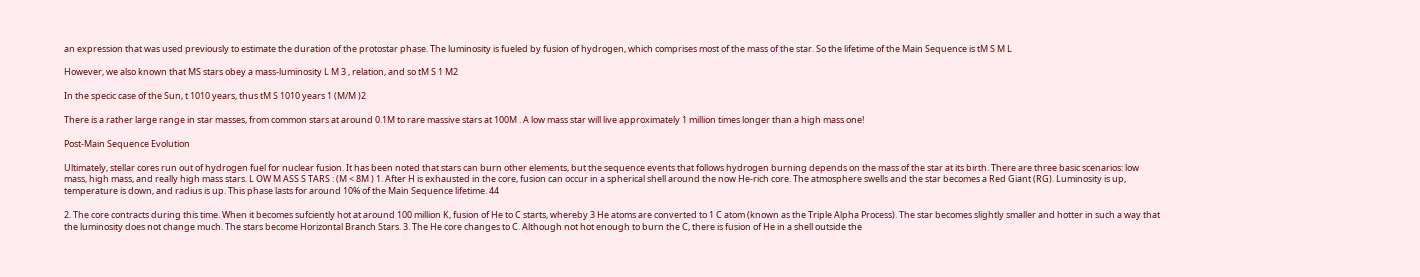an expression that was used previously to estimate the duration of the protostar phase. The luminosity is fueled by fusion of hydrogen, which comprises most of the mass of the star. So the lifetime of the Main Sequence is tM S M L

However, we also known that MS stars obey a mass-luminosity L M 3 , relation, and so tM S 1 M2

In the specic case of the Sun, t 1010 years, thus tM S 1010 years 1 (M/M )2

There is a rather large range in star masses, from common stars at around 0.1M to rare massive stars at 100M . A low mass star will live approximately 1 million times longer than a high mass one!

Post-Main Sequence Evolution

Ultimately, stellar cores run out of hydrogen fuel for nuclear fusion. It has been noted that stars can burn other elements, but the sequence events that follows hydrogen burning depends on the mass of the star at its birth. There are three basic scenarios: low mass, high mass, and really high mass stars. L OW M ASS S TARS : (M < 8M ) 1. After H is exhausted in the core, fusion can occur in a spherical shell around the now He-rich core. The atmosphere swells and the star becomes a Red Giant (RG). Luminosity is up, temperature is down, and radius is up. This phase lasts for around 10% of the Main Sequence lifetime. 44

2. The core contracts during this time. When it becomes sufciently hot at around 100 million K, fusion of He to C starts, whereby 3 He atoms are converted to 1 C atom (known as the Triple Alpha Process). The star becomes slightly smaller and hotter in such a way that the luminosity does not change much. The stars become Horizontal Branch Stars. 3. The He core changes to C. Although not hot enough to burn the C, there is fusion of He in a shell outside the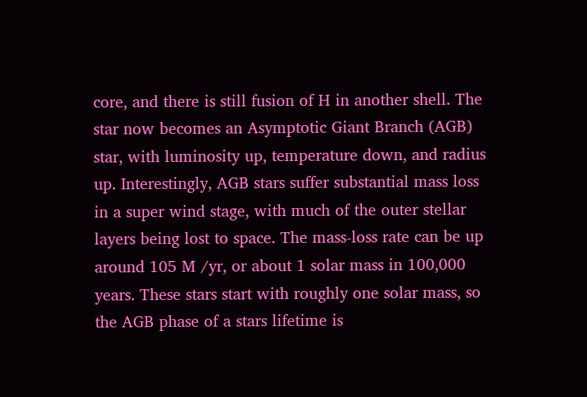core, and there is still fusion of H in another shell. The star now becomes an Asymptotic Giant Branch (AGB) star, with luminosity up, temperature down, and radius up. Interestingly, AGB stars suffer substantial mass loss in a super wind stage, with much of the outer stellar layers being lost to space. The mass-loss rate can be up around 105 M /yr, or about 1 solar mass in 100,000 years. These stars start with roughly one solar mass, so the AGB phase of a stars lifetime is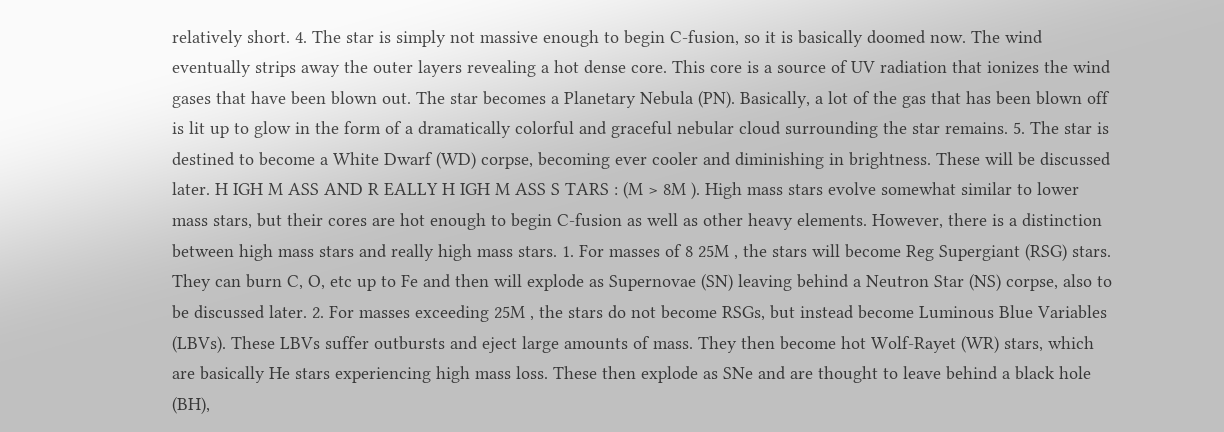relatively short. 4. The star is simply not massive enough to begin C-fusion, so it is basically doomed now. The wind eventually strips away the outer layers revealing a hot dense core. This core is a source of UV radiation that ionizes the wind gases that have been blown out. The star becomes a Planetary Nebula (PN). Basically, a lot of the gas that has been blown off is lit up to glow in the form of a dramatically colorful and graceful nebular cloud surrounding the star remains. 5. The star is destined to become a White Dwarf (WD) corpse, becoming ever cooler and diminishing in brightness. These will be discussed later. H IGH M ASS AND R EALLY H IGH M ASS S TARS : (M > 8M ). High mass stars evolve somewhat similar to lower mass stars, but their cores are hot enough to begin C-fusion as well as other heavy elements. However, there is a distinction between high mass stars and really high mass stars. 1. For masses of 8 25M , the stars will become Reg Supergiant (RSG) stars. They can burn C, O, etc up to Fe and then will explode as Supernovae (SN) leaving behind a Neutron Star (NS) corpse, also to be discussed later. 2. For masses exceeding 25M , the stars do not become RSGs, but instead become Luminous Blue Variables (LBVs). These LBVs suffer outbursts and eject large amounts of mass. They then become hot Wolf-Rayet (WR) stars, which are basically He stars experiencing high mass loss. These then explode as SNe and are thought to leave behind a black hole (BH),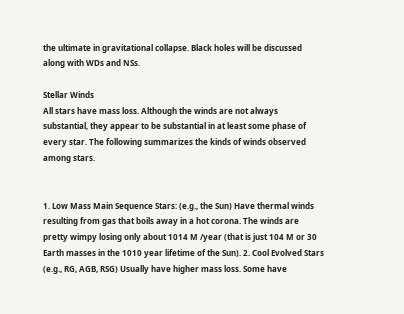the ultimate in gravitational collapse. Black holes will be discussed along with WDs and NSs.

Stellar Winds
All stars have mass loss. Although the winds are not always substantial, they appear to be substantial in at least some phase of every star. The following summarizes the kinds of winds observed among stars.


1. Low Mass Main Sequence Stars: (e.g., the Sun) Have thermal winds resulting from gas that boils away in a hot corona. The winds are pretty wimpy losing only about 1014 M /year (that is just 104 M or 30 Earth masses in the 1010 year lifetime of the Sun). 2. Cool Evolved Stars (e.g., RG, AGB, RSG) Usually have higher mass loss. Some have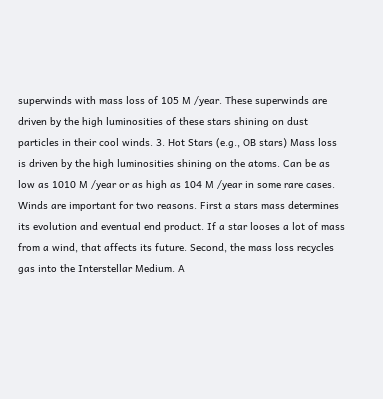superwinds with mass loss of 105 M /year. These superwinds are driven by the high luminosities of these stars shining on dust particles in their cool winds. 3. Hot Stars (e.g., OB stars) Mass loss is driven by the high luminosities shining on the atoms. Can be as low as 1010 M /year or as high as 104 M /year in some rare cases. Winds are important for two reasons. First a stars mass determines its evolution and eventual end product. If a star looses a lot of mass from a wind, that affects its future. Second, the mass loss recycles gas into the Interstellar Medium. A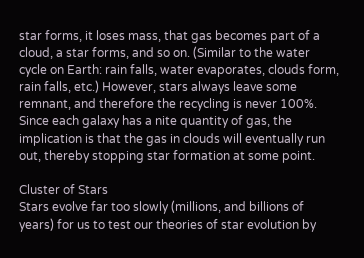star forms, it loses mass, that gas becomes part of a cloud, a star forms, and so on. (Similar to the water cycle on Earth: rain falls, water evaporates, clouds form, rain falls, etc.) However, stars always leave some remnant, and therefore the recycling is never 100%. Since each galaxy has a nite quantity of gas, the implication is that the gas in clouds will eventually run out, thereby stopping star formation at some point.

Cluster of Stars
Stars evolve far too slowly (millions, and billions of years) for us to test our theories of star evolution by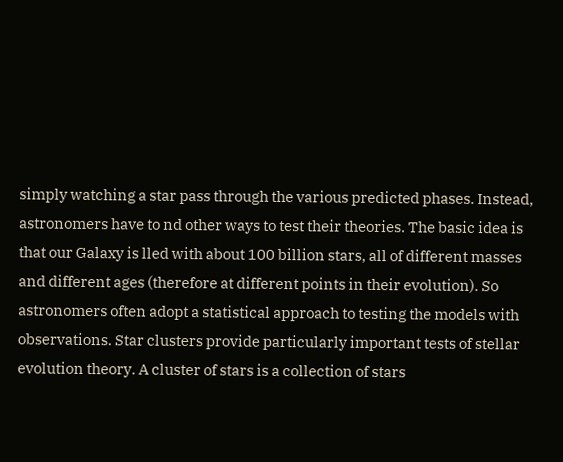simply watching a star pass through the various predicted phases. Instead, astronomers have to nd other ways to test their theories. The basic idea is that our Galaxy is lled with about 100 billion stars, all of different masses and different ages (therefore at different points in their evolution). So astronomers often adopt a statistical approach to testing the models with observations. Star clusters provide particularly important tests of stellar evolution theory. A cluster of stars is a collection of stars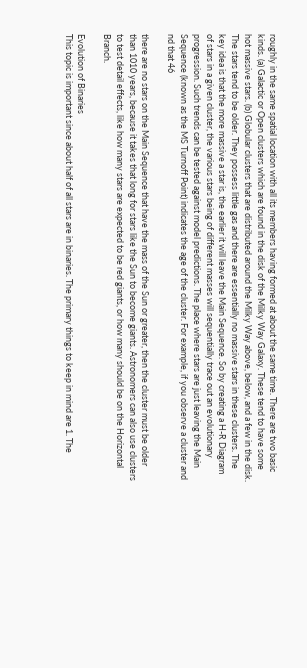roughly in the same spatial location with all its members having formed at about the same time. There are two basic kinds. (a) Galactic or Open clusters which are found in the disk of the Milky Way Galaxy. These tend to have some hot massive stars. (b) Globular clusters that are distributed around the Milky Way above, below, and a few in the disk. The stars tend to be older. They possess little gas and there are essentially no massive stars in these clusters. The key idea is that the more massive a star is, the earlier it will leave the Main Sequence. So by creating a H-R Diagram of stars in a given cluster, the various stars being of different masses will sequentially trace out an evolutionary progression. Such trends can be tested against model predictions. The place where stars are just leaving the Main Sequence (known as the MS Turnoff Point) indicates the age of the cluster. For example, if you observe a cluster and nd that 46

there are no stars on the Main Sequence that have the mass of the Sun or greater, then the cluster must be older than 1010 years, because it takes that long for stars like the Sun to become giants. Astronomers can also use clusters to test detail effects, like how many stars are expected to be red giants, or how many should be on the Horizontal Branch.

Evolution of Binaries
This topic is important since about half of all stars are in binaries. The primary things to keep in mind are 1. The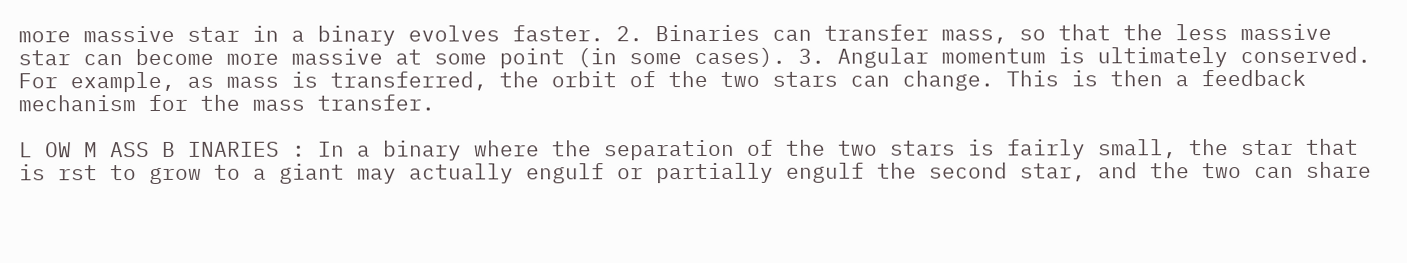more massive star in a binary evolves faster. 2. Binaries can transfer mass, so that the less massive star can become more massive at some point (in some cases). 3. Angular momentum is ultimately conserved. For example, as mass is transferred, the orbit of the two stars can change. This is then a feedback mechanism for the mass transfer.

L OW M ASS B INARIES : In a binary where the separation of the two stars is fairly small, the star that is rst to grow to a giant may actually engulf or partially engulf the second star, and the two can share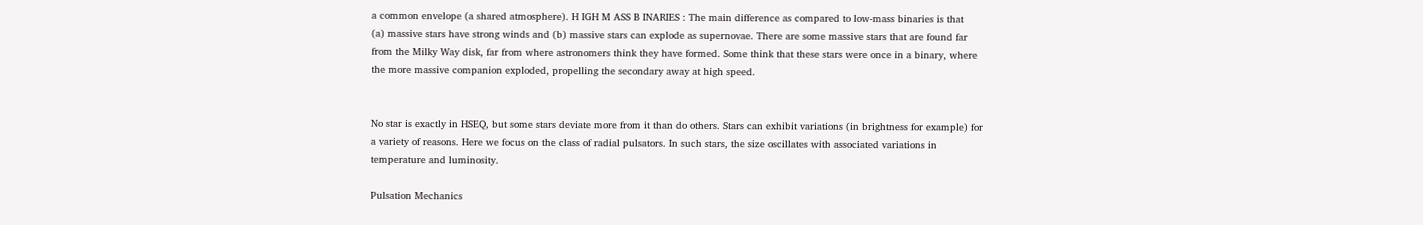a common envelope (a shared atmosphere). H IGH M ASS B INARIES : The main difference as compared to low-mass binaries is that
(a) massive stars have strong winds and (b) massive stars can explode as supernovae. There are some massive stars that are found far from the Milky Way disk, far from where astronomers think they have formed. Some think that these stars were once in a binary, where the more massive companion exploded, propelling the secondary away at high speed.


No star is exactly in HSEQ, but some stars deviate more from it than do others. Stars can exhibit variations (in brightness for example) for a variety of reasons. Here we focus on the class of radial pulsators. In such stars, the size oscillates with associated variations in temperature and luminosity.

Pulsation Mechanics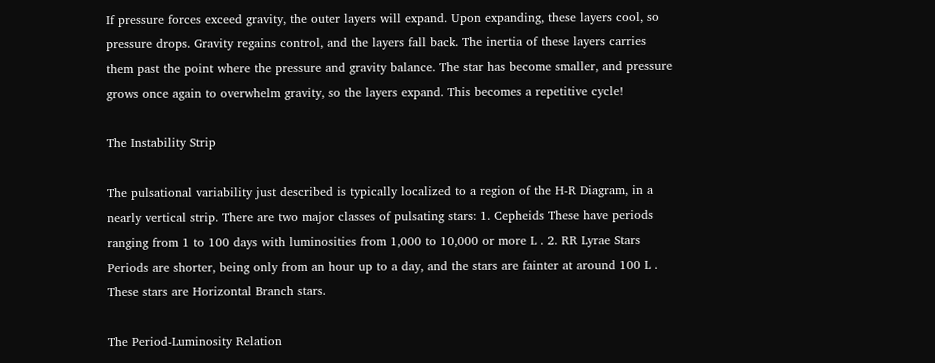If pressure forces exceed gravity, the outer layers will expand. Upon expanding, these layers cool, so pressure drops. Gravity regains control, and the layers fall back. The inertia of these layers carries them past the point where the pressure and gravity balance. The star has become smaller, and pressure grows once again to overwhelm gravity, so the layers expand. This becomes a repetitive cycle!

The Instability Strip

The pulsational variability just described is typically localized to a region of the H-R Diagram, in a nearly vertical strip. There are two major classes of pulsating stars: 1. Cepheids These have periods ranging from 1 to 100 days with luminosities from 1,000 to 10,000 or more L . 2. RR Lyrae Stars Periods are shorter, being only from an hour up to a day, and the stars are fainter at around 100 L . These stars are Horizontal Branch stars.

The Period-Luminosity Relation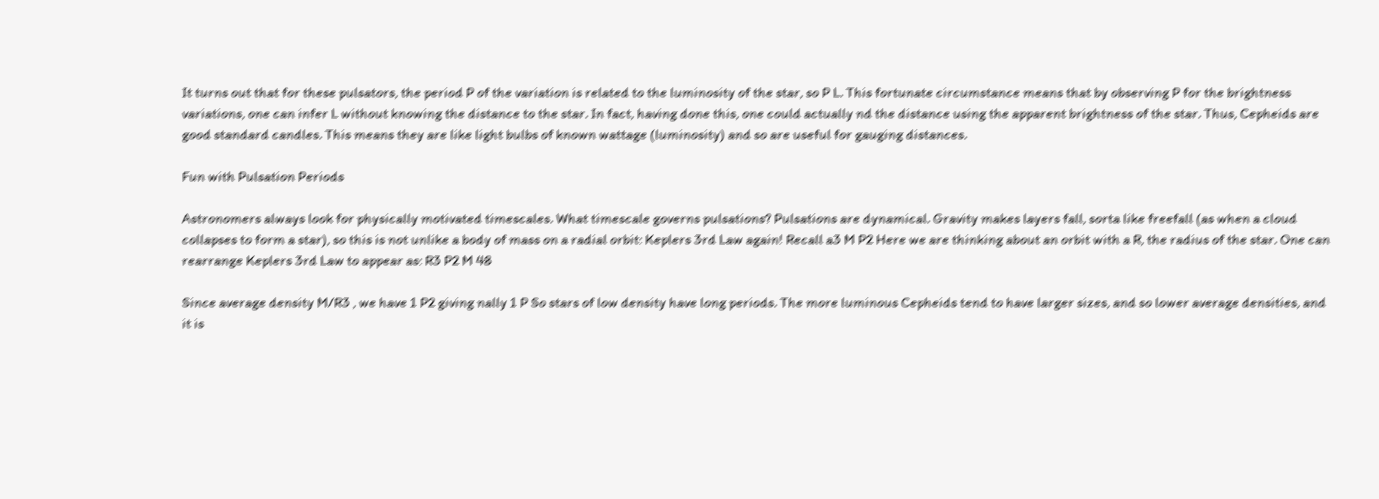It turns out that for these pulsators, the period P of the variation is related to the luminosity of the star, so P L. This fortunate circumstance means that by observing P for the brightness variations, one can infer L without knowing the distance to the star. In fact, having done this, one could actually nd the distance using the apparent brightness of the star. Thus, Cepheids are good standard candles. This means they are like light bulbs of known wattage (luminosity) and so are useful for gauging distances.

Fun with Pulsation Periods

Astronomers always look for physically motivated timescales. What timescale governs pulsations? Pulsations are dynamical. Gravity makes layers fall, sorta like freefall (as when a cloud collapses to form a star), so this is not unlike a body of mass on a radial orbit: Keplers 3rd Law again! Recall a3 M P2 Here we are thinking about an orbit with a R, the radius of the star. One can rearrange Keplers 3rd Law to appear as: R3 P2 M 48

Since average density M/R3 , we have 1 P2 giving nally 1 P So stars of low density have long periods. The more luminous Cepheids tend to have larger sizes, and so lower average densities, and it is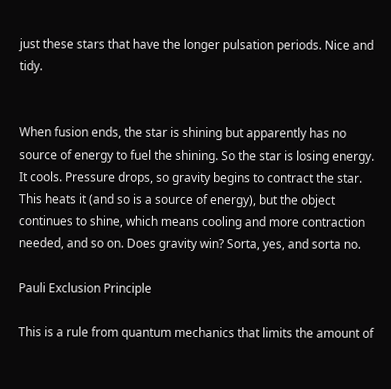just these stars that have the longer pulsation periods. Nice and tidy.


When fusion ends, the star is shining but apparently has no source of energy to fuel the shining. So the star is losing energy. It cools. Pressure drops, so gravity begins to contract the star. This heats it (and so is a source of energy), but the object continues to shine, which means cooling and more contraction needed, and so on. Does gravity win? Sorta, yes, and sorta no.

Pauli Exclusion Principle

This is a rule from quantum mechanics that limits the amount of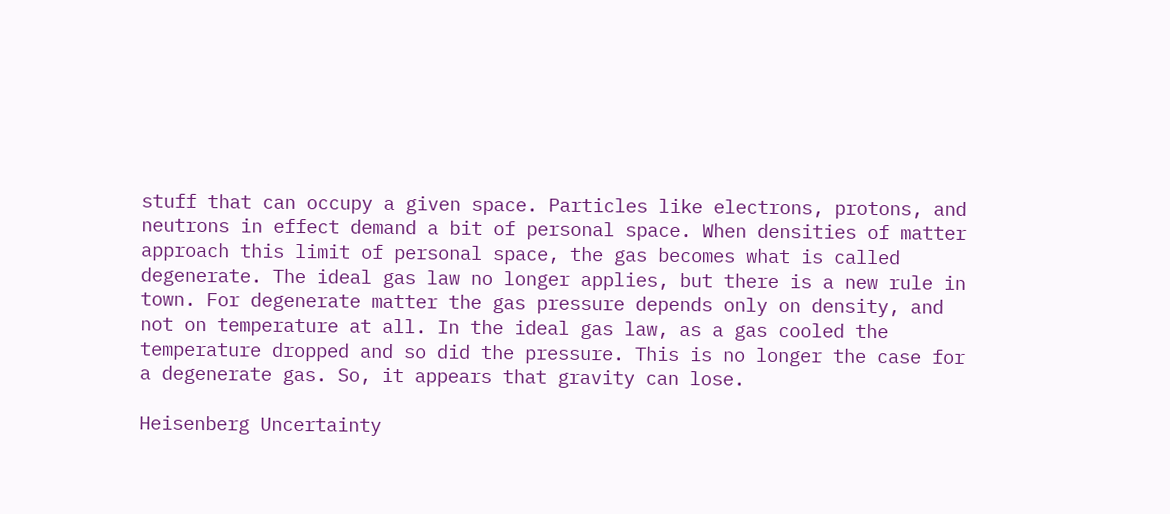stuff that can occupy a given space. Particles like electrons, protons, and neutrons in effect demand a bit of personal space. When densities of matter approach this limit of personal space, the gas becomes what is called degenerate. The ideal gas law no longer applies, but there is a new rule in town. For degenerate matter the gas pressure depends only on density, and not on temperature at all. In the ideal gas law, as a gas cooled the temperature dropped and so did the pressure. This is no longer the case for a degenerate gas. So, it appears that gravity can lose.

Heisenberg Uncertainty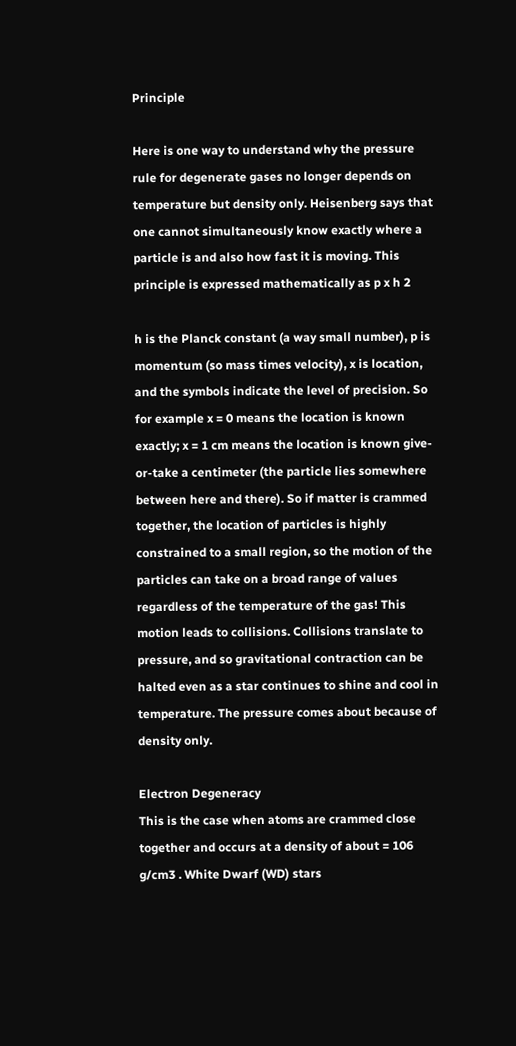Principle

Here is one way to understand why the pressure rule for degenerate gases no longer depends on temperature but density only. Heisenberg says that one cannot simultaneously know exactly where a particle is and also how fast it is moving. This principle is expressed mathematically as p x h 2

h is the Planck constant (a way small number), p is momentum (so mass times velocity), x is location, and the symbols indicate the level of precision. So for example x = 0 means the location is known exactly; x = 1 cm means the location is known give-or-take a centimeter (the particle lies somewhere between here and there). So if matter is crammed together, the location of particles is highly constrained to a small region, so the motion of the particles can take on a broad range of values regardless of the temperature of the gas! This motion leads to collisions. Collisions translate to pressure, and so gravitational contraction can be halted even as a star continues to shine and cool in temperature. The pressure comes about because of density only.

Electron Degeneracy
This is the case when atoms are crammed close together and occurs at a density of about = 106 g/cm3 . White Dwarf (WD) stars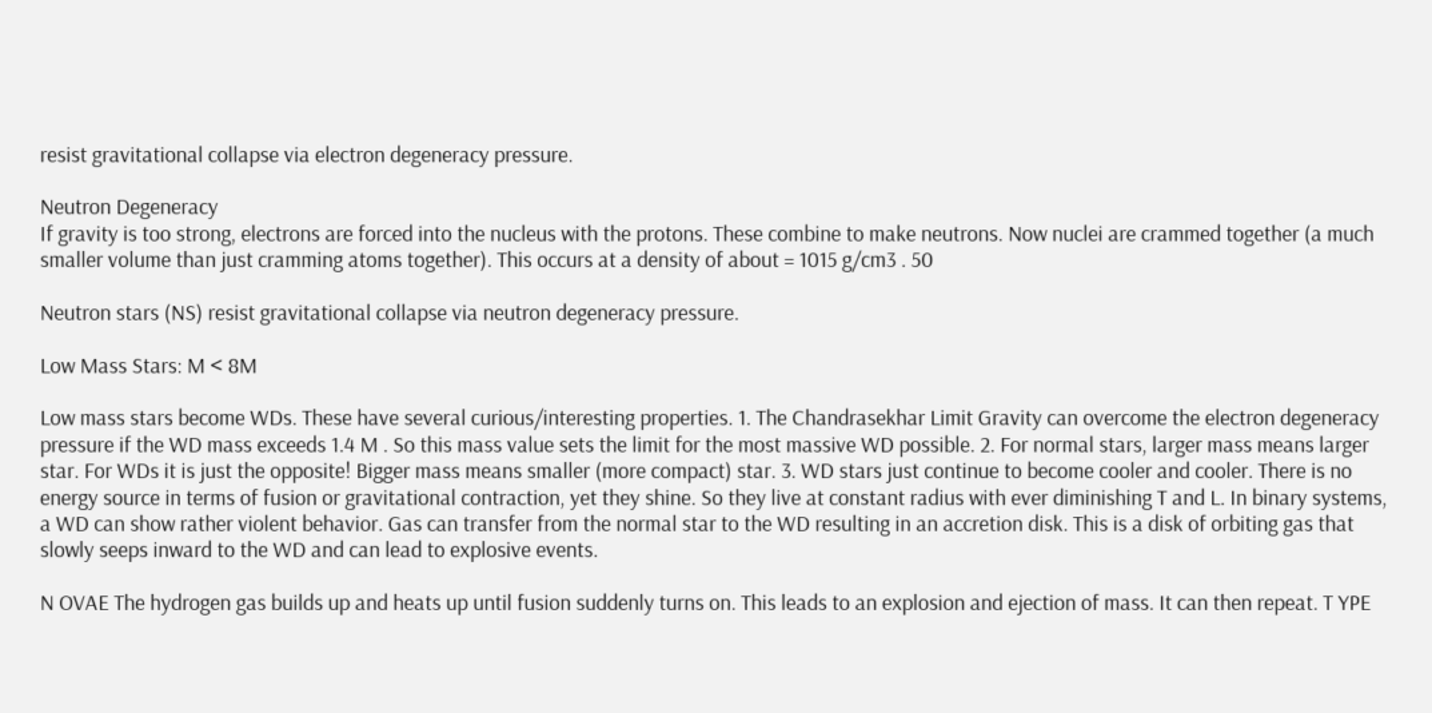resist gravitational collapse via electron degeneracy pressure.

Neutron Degeneracy
If gravity is too strong, electrons are forced into the nucleus with the protons. These combine to make neutrons. Now nuclei are crammed together (a much smaller volume than just cramming atoms together). This occurs at a density of about = 1015 g/cm3 . 50

Neutron stars (NS) resist gravitational collapse via neutron degeneracy pressure.

Low Mass Stars: M < 8M

Low mass stars become WDs. These have several curious/interesting properties. 1. The Chandrasekhar Limit Gravity can overcome the electron degeneracy pressure if the WD mass exceeds 1.4 M . So this mass value sets the limit for the most massive WD possible. 2. For normal stars, larger mass means larger star. For WDs it is just the opposite! Bigger mass means smaller (more compact) star. 3. WD stars just continue to become cooler and cooler. There is no energy source in terms of fusion or gravitational contraction, yet they shine. So they live at constant radius with ever diminishing T and L. In binary systems, a WD can show rather violent behavior. Gas can transfer from the normal star to the WD resulting in an accretion disk. This is a disk of orbiting gas that slowly seeps inward to the WD and can lead to explosive events.

N OVAE The hydrogen gas builds up and heats up until fusion suddenly turns on. This leads to an explosion and ejection of mass. It can then repeat. T YPE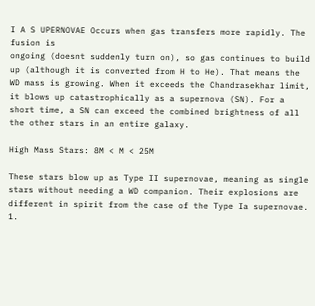I A S UPERNOVAE Occurs when gas transfers more rapidly. The fusion is
ongoing (doesnt suddenly turn on), so gas continues to build up (although it is converted from H to He). That means the WD mass is growing. When it exceeds the Chandrasekhar limit, it blows up catastrophically as a supernova (SN). For a short time, a SN can exceed the combined brightness of all the other stars in an entire galaxy.

High Mass Stars: 8M < M < 25M

These stars blow up as Type II supernovae, meaning as single stars without needing a WD companion. Their explosions are different in spirit from the case of the Type Ia supernovae. 1.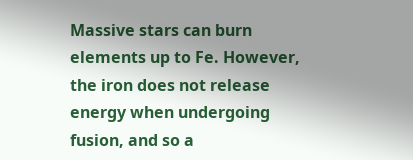Massive stars can burn elements up to Fe. However, the iron does not release energy when undergoing fusion, and so a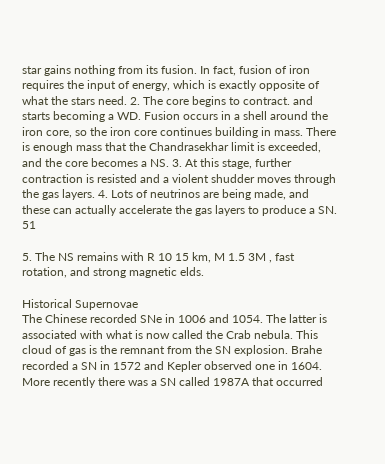star gains nothing from its fusion. In fact, fusion of iron requires the input of energy, which is exactly opposite of what the stars need. 2. The core begins to contract. and starts becoming a WD. Fusion occurs in a shell around the iron core, so the iron core continues building in mass. There is enough mass that the Chandrasekhar limit is exceeded, and the core becomes a NS. 3. At this stage, further contraction is resisted and a violent shudder moves through the gas layers. 4. Lots of neutrinos are being made, and these can actually accelerate the gas layers to produce a SN. 51

5. The NS remains with R 10 15 km, M 1.5 3M , fast rotation, and strong magnetic elds.

Historical Supernovae
The Chinese recorded SNe in 1006 and 1054. The latter is associated with what is now called the Crab nebula. This cloud of gas is the remnant from the SN explosion. Brahe recorded a SN in 1572 and Kepler observed one in 1604. More recently there was a SN called 1987A that occurred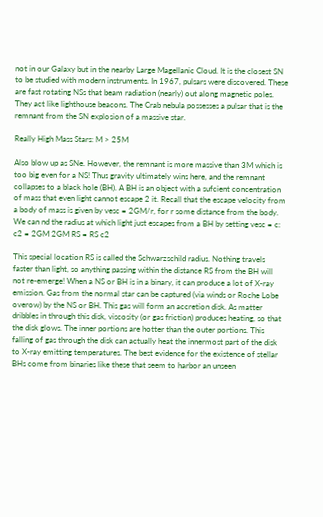not in our Galaxy but in the nearby Large Magellanic Cloud. It is the closest SN to be studied with modern instruments. In 1967, pulsars were discovered. These are fast rotating NSs that beam radiation (nearly) out along magnetic poles. They act like lighthouse beacons. The Crab nebula possesses a pulsar that is the remnant from the SN explosion of a massive star.

Really High Mass Stars: M > 25M

Also blow up as SNe. However, the remnant is more massive than 3M which is too big even for a NS! Thus gravity ultimately wins here, and the remnant collapses to a black hole (BH). A BH is an object with a sufcient concentration of mass that even light cannot escape 2 it. Recall that the escape velocity from a body of mass is given by vesc = 2GM/r, for r some distance from the body. We can nd the radius at which light just escapes from a BH by setting vesc = c: c2 = 2GM 2GM RS = RS c2

This special location RS is called the Schwarzschild radius. Nothing travels faster than light, so anything passing within the distance RS from the BH will not re-emerge! When a NS or BH is in a binary, it can produce a lot of X-ray emission. Gas from the normal star can be captured (via winds or Roche Lobe overow) by the NS or BH. This gas will form an accretion disk. As matter dribbles in through this disk, viscosity (or gas friction) produces heating, so that the disk glows. The inner portions are hotter than the outer portions. This falling of gas through the disk can actually heat the innermost part of the disk to X-ray emitting temperatures. The best evidence for the existence of stellar BHs come from binaries like these that seem to harbor an unseen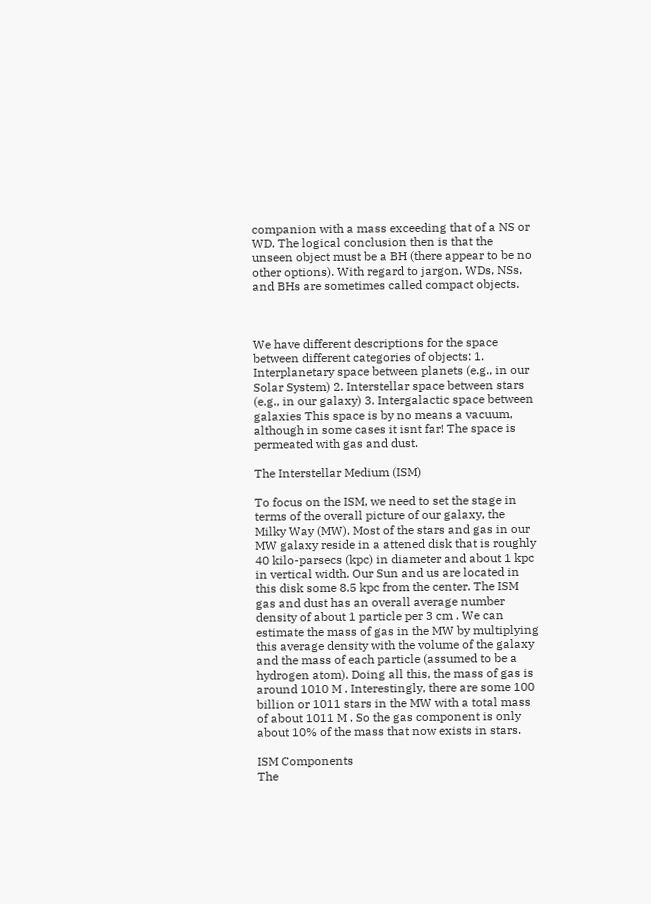companion with a mass exceeding that of a NS or WD. The logical conclusion then is that the unseen object must be a BH (there appear to be no other options). With regard to jargon, WDs, NSs, and BHs are sometimes called compact objects.



We have different descriptions for the space between different categories of objects: 1. Interplanetary space between planets (e.g., in our Solar System) 2. Interstellar space between stars (e.g., in our galaxy) 3. Intergalactic space between galaxies This space is by no means a vacuum, although in some cases it isnt far! The space is permeated with gas and dust.

The Interstellar Medium (ISM)

To focus on the ISM, we need to set the stage in terms of the overall picture of our galaxy, the Milky Way (MW). Most of the stars and gas in our MW galaxy reside in a attened disk that is roughly 40 kilo-parsecs (kpc) in diameter and about 1 kpc in vertical width. Our Sun and us are located in this disk some 8.5 kpc from the center. The ISM gas and dust has an overall average number density of about 1 particle per 3 cm . We can estimate the mass of gas in the MW by multiplying this average density with the volume of the galaxy and the mass of each particle (assumed to be a hydrogen atom). Doing all this, the mass of gas is around 1010 M . Interestingly, there are some 100 billion or 1011 stars in the MW with a total mass of about 1011 M . So the gas component is only about 10% of the mass that now exists in stars.

ISM Components
The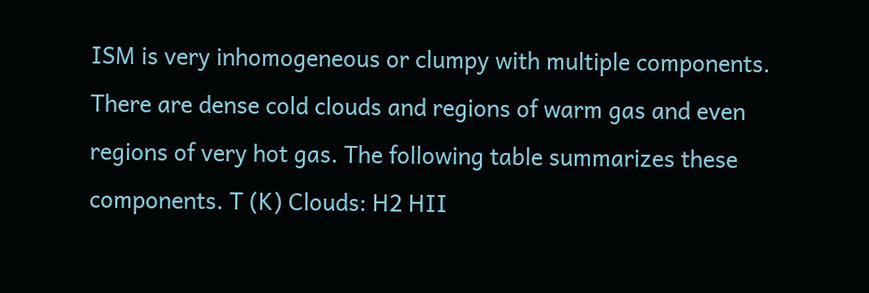ISM is very inhomogeneous or clumpy with multiple components. There are dense cold clouds and regions of warm gas and even regions of very hot gas. The following table summarizes these components. T (K) Clouds: H2 HII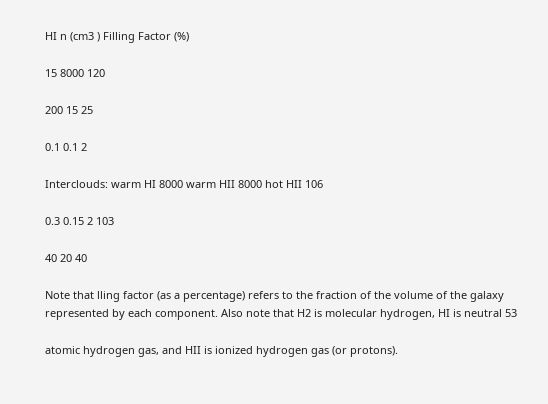HI n (cm3 ) Filling Factor (%)

15 8000 120

200 15 25

0.1 0.1 2

Interclouds: warm HI 8000 warm HII 8000 hot HII 106

0.3 0.15 2 103

40 20 40

Note that lling factor (as a percentage) refers to the fraction of the volume of the galaxy represented by each component. Also note that H2 is molecular hydrogen, HI is neutral 53

atomic hydrogen gas, and HII is ionized hydrogen gas (or protons).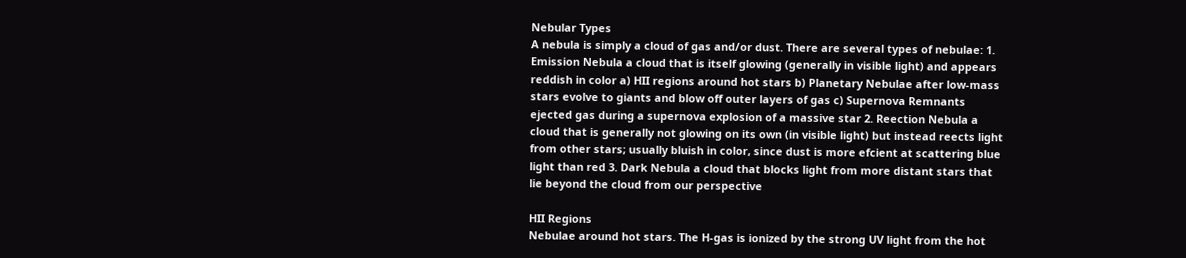Nebular Types
A nebula is simply a cloud of gas and/or dust. There are several types of nebulae: 1. Emission Nebula a cloud that is itself glowing (generally in visible light) and appears reddish in color a) HII regions around hot stars b) Planetary Nebulae after low-mass stars evolve to giants and blow off outer layers of gas c) Supernova Remnants ejected gas during a supernova explosion of a massive star 2. Reection Nebula a cloud that is generally not glowing on its own (in visible light) but instead reects light from other stars; usually bluish in color, since dust is more efcient at scattering blue light than red 3. Dark Nebula a cloud that blocks light from more distant stars that lie beyond the cloud from our perspective

HII Regions
Nebulae around hot stars. The H-gas is ionized by the strong UV light from the hot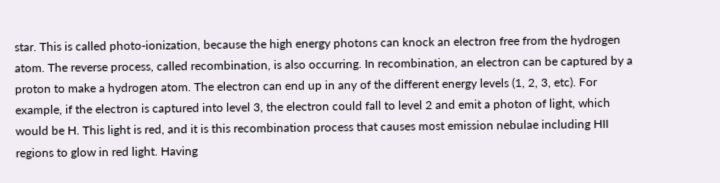star. This is called photo-ionization, because the high energy photons can knock an electron free from the hydrogen atom. The reverse process, called recombination, is also occurring. In recombination, an electron can be captured by a proton to make a hydrogen atom. The electron can end up in any of the different energy levels (1, 2, 3, etc). For example, if the electron is captured into level 3, the electron could fall to level 2 and emit a photon of light, which would be H. This light is red, and it is this recombination process that causes most emission nebulae including HII regions to glow in red light. Having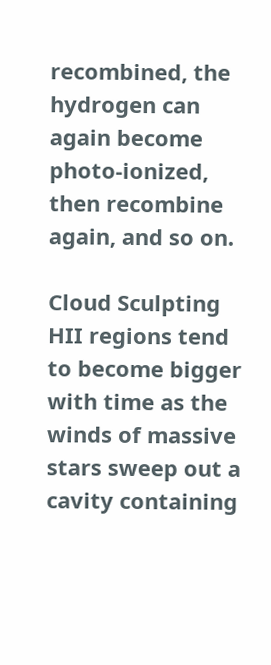recombined, the hydrogen can again become photo-ionized, then recombine again, and so on.

Cloud Sculpting
HII regions tend to become bigger with time as the winds of massive stars sweep out a cavity containing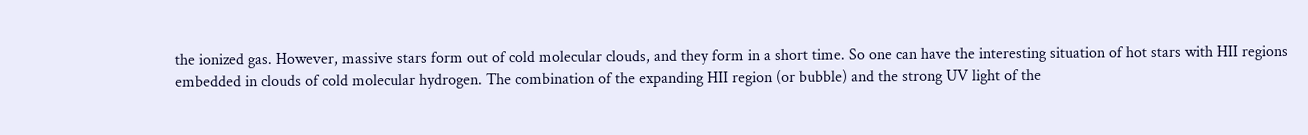the ionized gas. However, massive stars form out of cold molecular clouds, and they form in a short time. So one can have the interesting situation of hot stars with HII regions embedded in clouds of cold molecular hydrogen. The combination of the expanding HII region (or bubble) and the strong UV light of the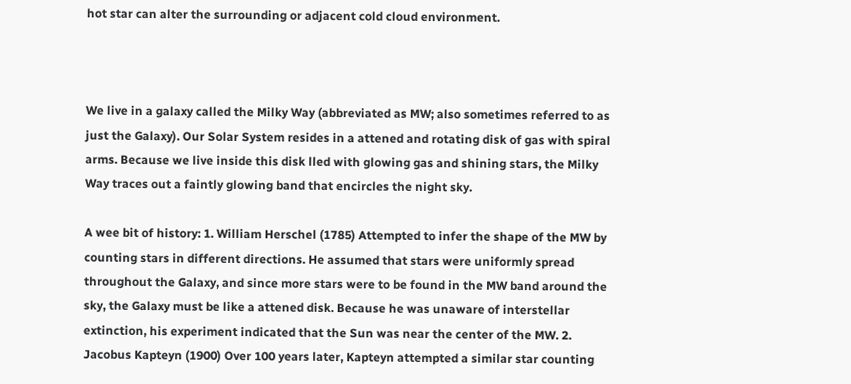hot star can alter the surrounding or adjacent cold cloud environment.



We live in a galaxy called the Milky Way (abbreviated as MW; also sometimes referred to as just the Galaxy). Our Solar System resides in a attened and rotating disk of gas with spiral arms. Because we live inside this disk lled with glowing gas and shining stars, the Milky Way traces out a faintly glowing band that encircles the night sky.

A wee bit of history: 1. William Herschel (1785) Attempted to infer the shape of the MW by counting stars in different directions. He assumed that stars were uniformly spread throughout the Galaxy, and since more stars were to be found in the MW band around the sky, the Galaxy must be like a attened disk. Because he was unaware of interstellar extinction, his experiment indicated that the Sun was near the center of the MW. 2. Jacobus Kapteyn (1900) Over 100 years later, Kapteyn attempted a similar star counting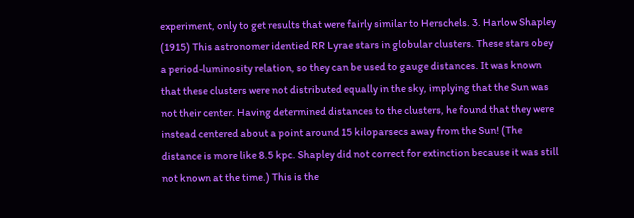experiment, only to get results that were fairly similar to Herschels. 3. Harlow Shapley (1915) This astronomer identied RR Lyrae stars in globular clusters. These stars obey a period-luminosity relation, so they can be used to gauge distances. It was known that these clusters were not distributed equally in the sky, implying that the Sun was not their center. Having determined distances to the clusters, he found that they were instead centered about a point around 15 kiloparsecs away from the Sun! (The distance is more like 8.5 kpc. Shapley did not correct for extinction because it was still not known at the time.) This is the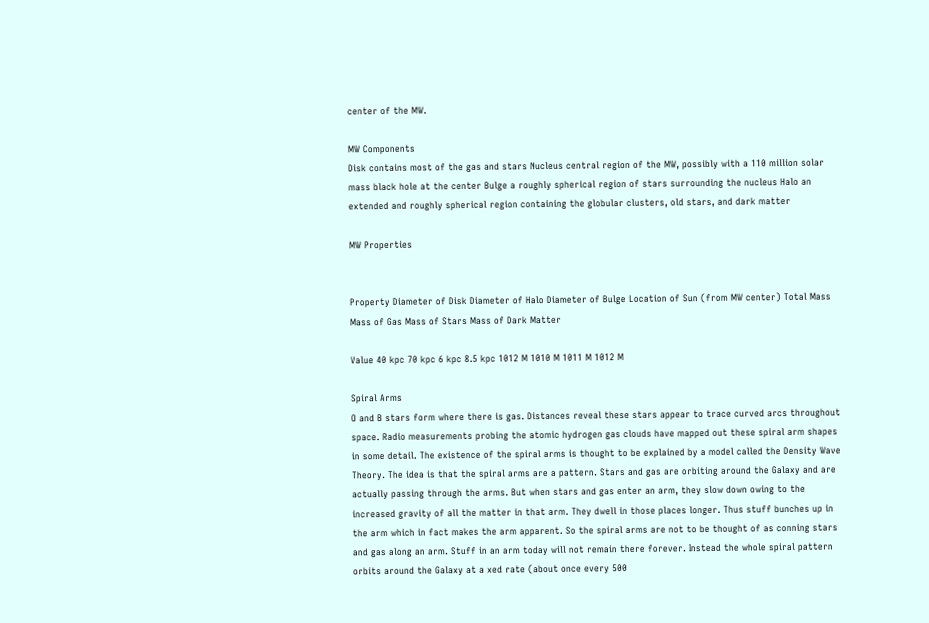center of the MW.

MW Components
Disk contains most of the gas and stars Nucleus central region of the MW, possibly with a 110 million solar mass black hole at the center Bulge a roughly spherical region of stars surrounding the nucleus Halo an extended and roughly spherical region containing the globular clusters, old stars, and dark matter

MW Properties


Property Diameter of Disk Diameter of Halo Diameter of Bulge Location of Sun (from MW center) Total Mass Mass of Gas Mass of Stars Mass of Dark Matter

Value 40 kpc 70 kpc 6 kpc 8.5 kpc 1012 M 1010 M 1011 M 1012 M

Spiral Arms
O and B stars form where there is gas. Distances reveal these stars appear to trace curved arcs throughout space. Radio measurements probing the atomic hydrogen gas clouds have mapped out these spiral arm shapes in some detail. The existence of the spiral arms is thought to be explained by a model called the Density Wave Theory. The idea is that the spiral arms are a pattern. Stars and gas are orbiting around the Galaxy and are actually passing through the arms. But when stars and gas enter an arm, they slow down owing to the increased gravity of all the matter in that arm. They dwell in those places longer. Thus stuff bunches up in the arm which in fact makes the arm apparent. So the spiral arms are not to be thought of as conning stars and gas along an arm. Stuff in an arm today will not remain there forever. Instead the whole spiral pattern orbits around the Galaxy at a xed rate (about once every 500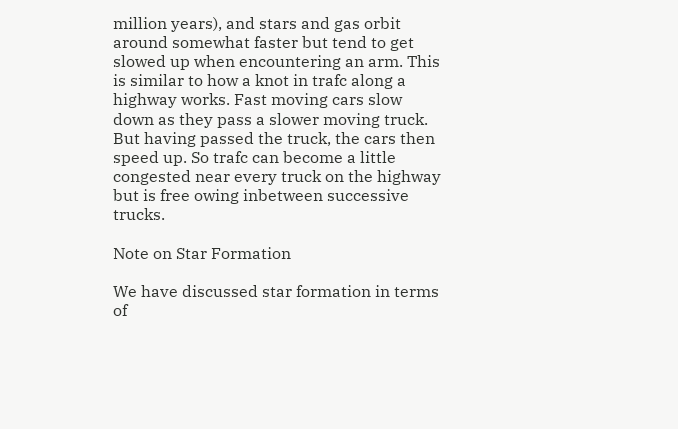million years), and stars and gas orbit around somewhat faster but tend to get slowed up when encountering an arm. This is similar to how a knot in trafc along a highway works. Fast moving cars slow down as they pass a slower moving truck. But having passed the truck, the cars then speed up. So trafc can become a little congested near every truck on the highway but is free owing inbetween successive trucks.

Note on Star Formation

We have discussed star formation in terms of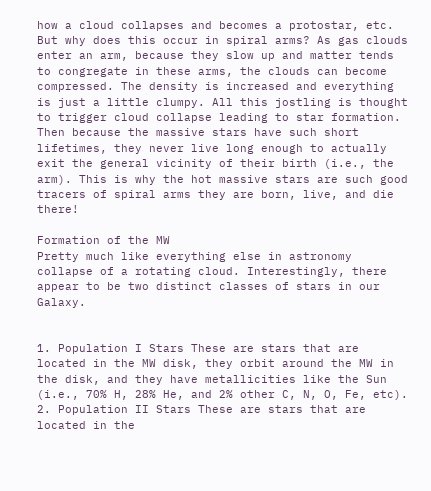how a cloud collapses and becomes a protostar, etc. But why does this occur in spiral arms? As gas clouds enter an arm, because they slow up and matter tends to congregate in these arms, the clouds can become compressed. The density is increased and everything is just a little clumpy. All this jostling is thought to trigger cloud collapse leading to star formation. Then because the massive stars have such short lifetimes, they never live long enough to actually exit the general vicinity of their birth (i.e., the arm). This is why the hot massive stars are such good tracers of spiral arms they are born, live, and die there!

Formation of the MW
Pretty much like everything else in astronomy collapse of a rotating cloud. Interestingly, there appear to be two distinct classes of stars in our Galaxy.


1. Population I Stars These are stars that are located in the MW disk, they orbit around the MW in the disk, and they have metallicities like the Sun (i.e., 70% H, 28% He, and 2% other C, N, O, Fe, etc). 2. Population II Stars These are stars that are located in the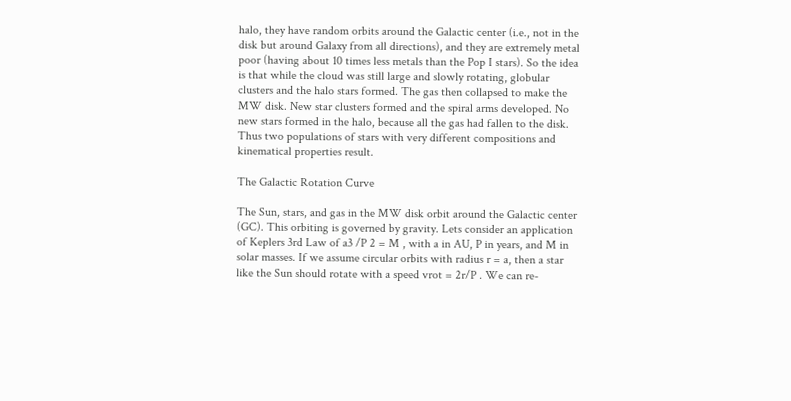halo, they have random orbits around the Galactic center (i.e., not in the disk but around Galaxy from all directions), and they are extremely metal poor (having about 10 times less metals than the Pop I stars). So the idea is that while the cloud was still large and slowly rotating, globular clusters and the halo stars formed. The gas then collapsed to make the MW disk. New star clusters formed and the spiral arms developed. No new stars formed in the halo, because all the gas had fallen to the disk. Thus two populations of stars with very different compositions and kinematical properties result.

The Galactic Rotation Curve

The Sun, stars, and gas in the MW disk orbit around the Galactic center (GC). This orbiting is governed by gravity. Lets consider an application of Keplers 3rd Law of a3 /P 2 = M , with a in AU, P in years, and M in solar masses. If we assume circular orbits with radius r = a, then a star like the Sun should rotate with a speed vrot = 2r/P . We can re-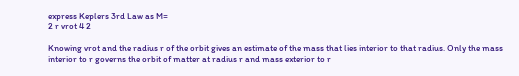express Keplers 3rd Law as M=
2 r vrot 4 2

Knowing vrot and the radius r of the orbit gives an estimate of the mass that lies interior to that radius. Only the mass interior to r governs the orbit of matter at radius r and mass exterior to r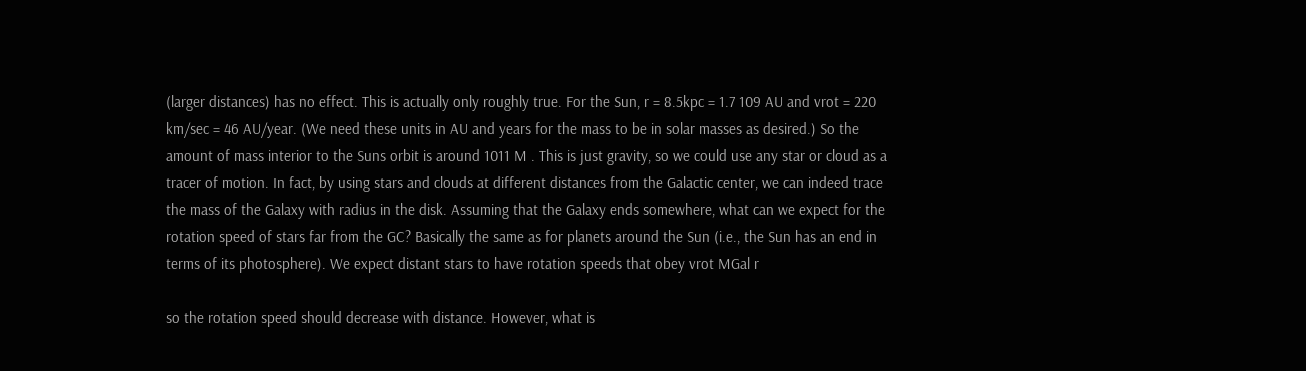(larger distances) has no effect. This is actually only roughly true. For the Sun, r = 8.5kpc = 1.7 109 AU and vrot = 220 km/sec = 46 AU/year. (We need these units in AU and years for the mass to be in solar masses as desired.) So the amount of mass interior to the Suns orbit is around 1011 M . This is just gravity, so we could use any star or cloud as a tracer of motion. In fact, by using stars and clouds at different distances from the Galactic center, we can indeed trace the mass of the Galaxy with radius in the disk. Assuming that the Galaxy ends somewhere, what can we expect for the rotation speed of stars far from the GC? Basically the same as for planets around the Sun (i.e., the Sun has an end in terms of its photosphere). We expect distant stars to have rotation speeds that obey vrot MGal r

so the rotation speed should decrease with distance. However, what is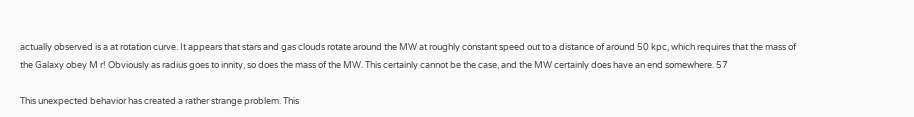actually observed is a at rotation curve. It appears that stars and gas clouds rotate around the MW at roughly constant speed out to a distance of around 50 kpc, which requires that the mass of the Galaxy obey M r! Obviously as radius goes to innity, so does the mass of the MW. This certainly cannot be the case, and the MW certainly does have an end somewhere. 57

This unexpected behavior has created a rather strange problem. This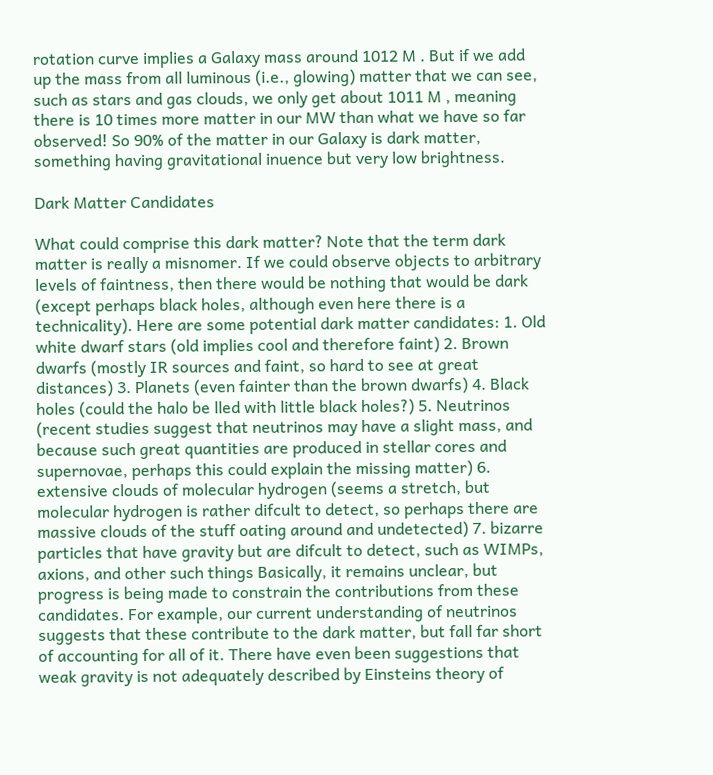rotation curve implies a Galaxy mass around 1012 M . But if we add up the mass from all luminous (i.e., glowing) matter that we can see, such as stars and gas clouds, we only get about 1011 M , meaning there is 10 times more matter in our MW than what we have so far observed! So 90% of the matter in our Galaxy is dark matter, something having gravitational inuence but very low brightness.

Dark Matter Candidates

What could comprise this dark matter? Note that the term dark matter is really a misnomer. If we could observe objects to arbitrary levels of faintness, then there would be nothing that would be dark (except perhaps black holes, although even here there is a technicality). Here are some potential dark matter candidates: 1. Old white dwarf stars (old implies cool and therefore faint) 2. Brown dwarfs (mostly IR sources and faint, so hard to see at great distances) 3. Planets (even fainter than the brown dwarfs) 4. Black holes (could the halo be lled with little black holes?) 5. Neutrinos (recent studies suggest that neutrinos may have a slight mass, and because such great quantities are produced in stellar cores and supernovae, perhaps this could explain the missing matter) 6. extensive clouds of molecular hydrogen (seems a stretch, but molecular hydrogen is rather difcult to detect, so perhaps there are massive clouds of the stuff oating around and undetected) 7. bizarre particles that have gravity but are difcult to detect, such as WIMPs, axions, and other such things Basically, it remains unclear, but progress is being made to constrain the contributions from these candidates. For example, our current understanding of neutrinos suggests that these contribute to the dark matter, but fall far short of accounting for all of it. There have even been suggestions that weak gravity is not adequately described by Einsteins theory of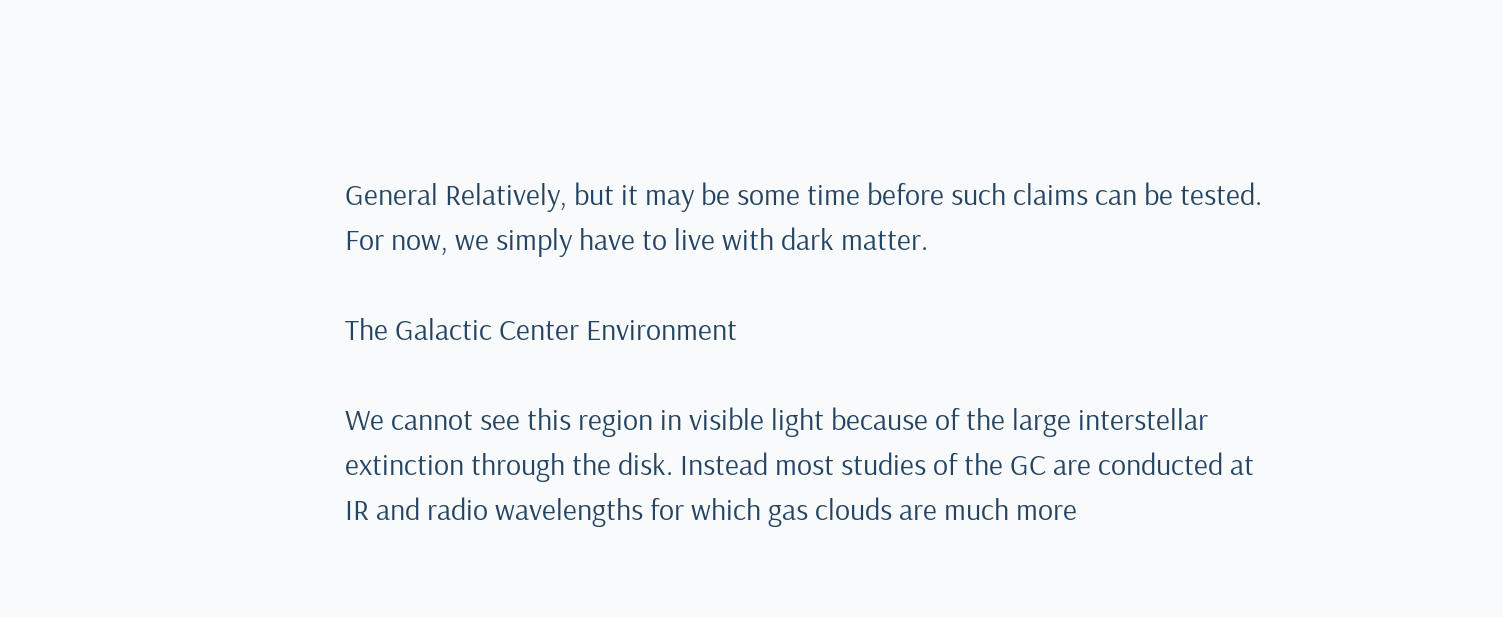General Relatively, but it may be some time before such claims can be tested. For now, we simply have to live with dark matter.

The Galactic Center Environment

We cannot see this region in visible light because of the large interstellar extinction through the disk. Instead most studies of the GC are conducted at IR and radio wavelengths for which gas clouds are much more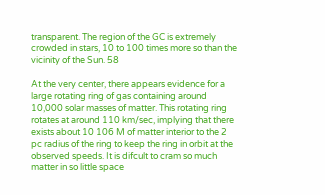transparent. The region of the GC is extremely crowded in stars, 10 to 100 times more so than the vicinity of the Sun. 58

At the very center, there appears evidence for a large rotating ring of gas containing around 10,000 solar masses of matter. This rotating ring rotates at around 110 km/sec, implying that there exists about 10 106 M of matter interior to the 2 pc radius of the ring to keep the ring in orbit at the observed speeds. It is difcult to cram so much matter in so little space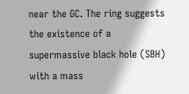near the GC. The ring suggests the existence of a supermassive black hole (SBH) with a mass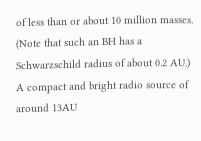of less than or about 10 million masses. (Note that such an BH has a Schwarzschild radius of about 0.2 AU.) A compact and bright radio source of around 13AU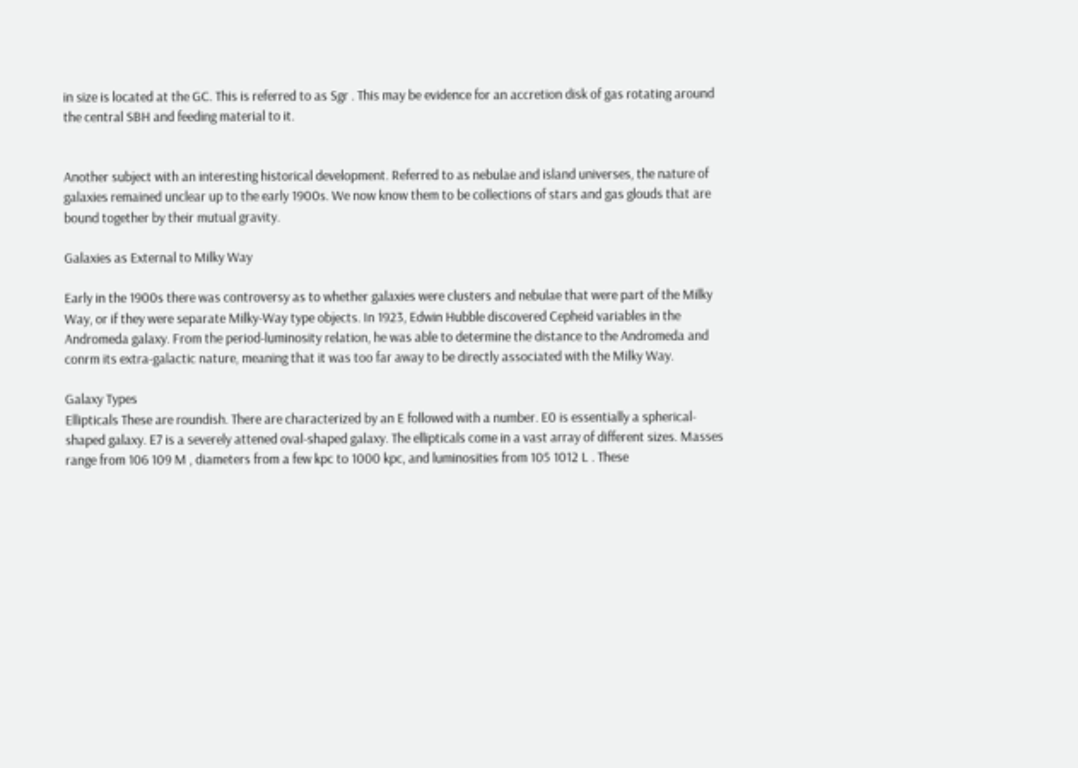in size is located at the GC. This is referred to as Sgr . This may be evidence for an accretion disk of gas rotating around the central SBH and feeding material to it.


Another subject with an interesting historical development. Referred to as nebulae and island universes, the nature of galaxies remained unclear up to the early 1900s. We now know them to be collections of stars and gas glouds that are bound together by their mutual gravity.

Galaxies as External to Milky Way

Early in the 1900s there was controversy as to whether galaxies were clusters and nebulae that were part of the Milky Way, or if they were separate Milky-Way type objects. In 1923, Edwin Hubble discovered Cepheid variables in the Andromeda galaxy. From the period-luminosity relation, he was able to determine the distance to the Andromeda and conrm its extra-galactic nature, meaning that it was too far away to be directly associated with the Milky Way.

Galaxy Types
Ellipticals These are roundish. There are characterized by an E followed with a number. E0 is essentially a spherical-shaped galaxy. E7 is a severely attened oval-shaped galaxy. The ellipticals come in a vast array of different sizes. Masses range from 106 109 M , diameters from a few kpc to 1000 kpc, and luminosities from 105 1012 L . These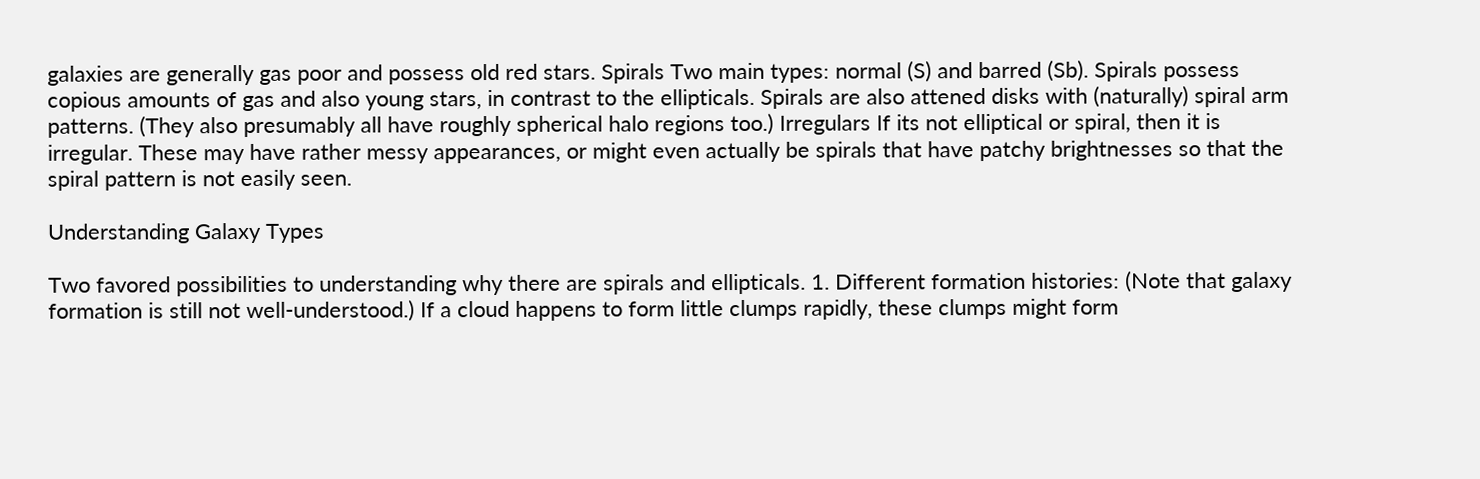galaxies are generally gas poor and possess old red stars. Spirals Two main types: normal (S) and barred (Sb). Spirals possess copious amounts of gas and also young stars, in contrast to the ellipticals. Spirals are also attened disks with (naturally) spiral arm patterns. (They also presumably all have roughly spherical halo regions too.) Irregulars If its not elliptical or spiral, then it is irregular. These may have rather messy appearances, or might even actually be spirals that have patchy brightnesses so that the spiral pattern is not easily seen.

Understanding Galaxy Types

Two favored possibilities to understanding why there are spirals and ellipticals. 1. Different formation histories: (Note that galaxy formation is still not well-understood.) If a cloud happens to form little clumps rapidly, these clumps might form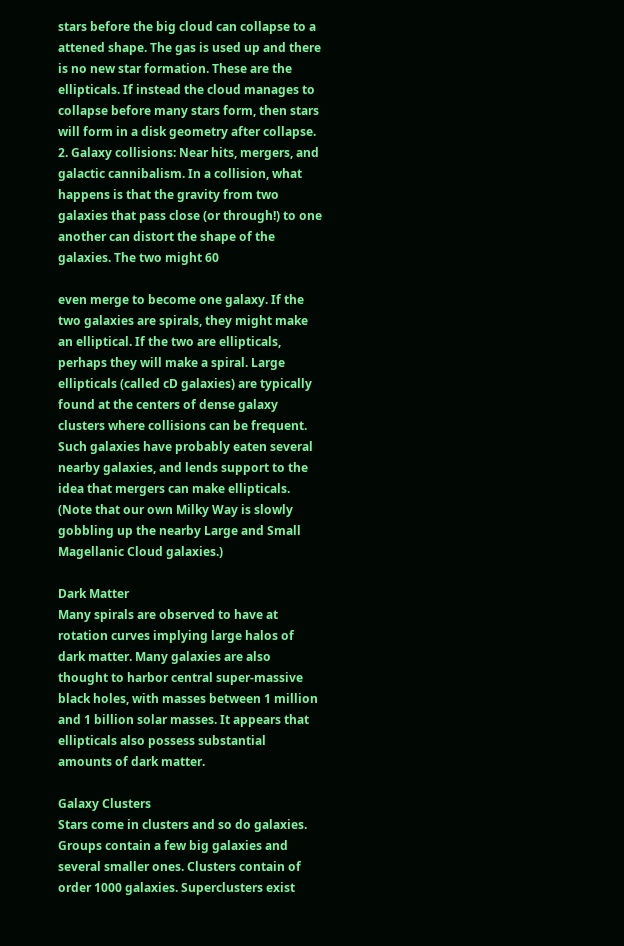stars before the big cloud can collapse to a attened shape. The gas is used up and there is no new star formation. These are the ellipticals. If instead the cloud manages to collapse before many stars form, then stars will form in a disk geometry after collapse. 2. Galaxy collisions: Near hits, mergers, and galactic cannibalism. In a collision, what happens is that the gravity from two galaxies that pass close (or through!) to one another can distort the shape of the galaxies. The two might 60

even merge to become one galaxy. If the two galaxies are spirals, they might make an elliptical. If the two are ellipticals, perhaps they will make a spiral. Large ellipticals (called cD galaxies) are typically found at the centers of dense galaxy clusters where collisions can be frequent. Such galaxies have probably eaten several nearby galaxies, and lends support to the idea that mergers can make ellipticals. (Note that our own Milky Way is slowly gobbling up the nearby Large and Small Magellanic Cloud galaxies.)

Dark Matter
Many spirals are observed to have at rotation curves implying large halos of dark matter. Many galaxies are also thought to harbor central super-massive black holes, with masses between 1 million and 1 billion solar masses. It appears that ellipticals also possess substantial amounts of dark matter.

Galaxy Clusters
Stars come in clusters and so do galaxies. Groups contain a few big galaxies and several smaller ones. Clusters contain of order 1000 galaxies. Superclusters exist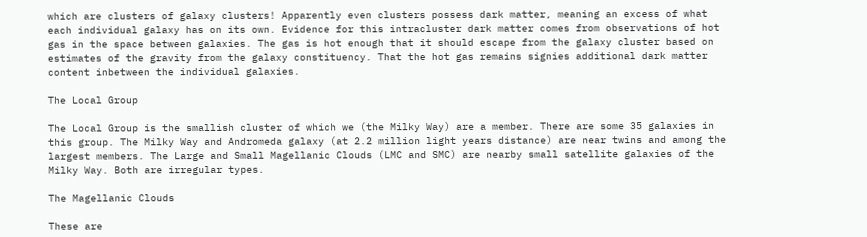which are clusters of galaxy clusters! Apparently even clusters possess dark matter, meaning an excess of what each individual galaxy has on its own. Evidence for this intracluster dark matter comes from observations of hot gas in the space between galaxies. The gas is hot enough that it should escape from the galaxy cluster based on estimates of the gravity from the galaxy constituency. That the hot gas remains signies additional dark matter content inbetween the individual galaxies.

The Local Group

The Local Group is the smallish cluster of which we (the Milky Way) are a member. There are some 35 galaxies in this group. The Milky Way and Andromeda galaxy (at 2.2 million light years distance) are near twins and among the largest members. The Large and Small Magellanic Clouds (LMC and SMC) are nearby small satellite galaxies of the Milky Way. Both are irregular types.

The Magellanic Clouds

These are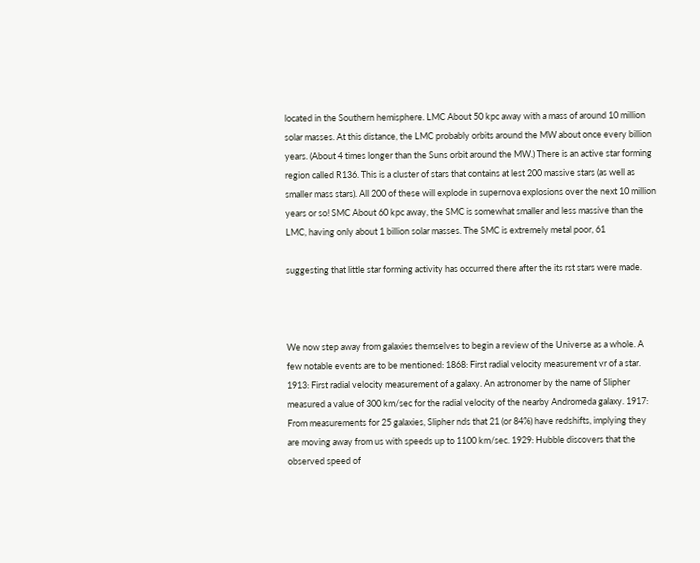located in the Southern hemisphere. LMC About 50 kpc away with a mass of around 10 million solar masses. At this distance, the LMC probably orbits around the MW about once every billion years. (About 4 times longer than the Suns orbit around the MW.) There is an active star forming region called R136. This is a cluster of stars that contains at lest 200 massive stars (as well as smaller mass stars). All 200 of these will explode in supernova explosions over the next 10 million years or so! SMC About 60 kpc away, the SMC is somewhat smaller and less massive than the LMC, having only about 1 billion solar masses. The SMC is extremely metal poor, 61

suggesting that little star forming activity has occurred there after the its rst stars were made.



We now step away from galaxies themselves to begin a review of the Universe as a whole. A few notable events are to be mentioned: 1868: First radial velocity measurement vr of a star. 1913: First radial velocity measurement of a galaxy. An astronomer by the name of Slipher measured a value of 300 km/sec for the radial velocity of the nearby Andromeda galaxy. 1917: From measurements for 25 galaxies, Slipher nds that 21 (or 84%) have redshifts, implying they are moving away from us with speeds up to 1100 km/sec. 1929: Hubble discovers that the observed speed of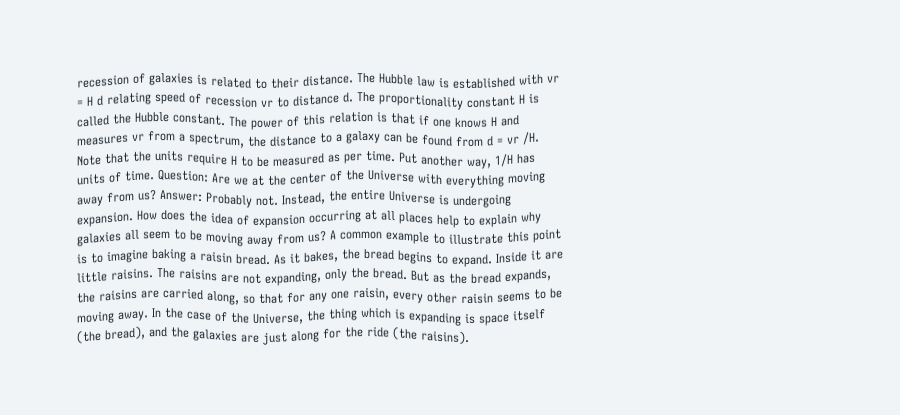recession of galaxies is related to their distance. The Hubble law is established with vr = H d relating speed of recession vr to distance d. The proportionality constant H is called the Hubble constant. The power of this relation is that if one knows H and measures vr from a spectrum, the distance to a galaxy can be found from d = vr /H. Note that the units require H to be measured as per time. Put another way, 1/H has units of time. Question: Are we at the center of the Universe with everything moving away from us? Answer: Probably not. Instead, the entire Universe is undergoing expansion. How does the idea of expansion occurring at all places help to explain why galaxies all seem to be moving away from us? A common example to illustrate this point is to imagine baking a raisin bread. As it bakes, the bread begins to expand. Inside it are little raisins. The raisins are not expanding, only the bread. But as the bread expands, the raisins are carried along, so that for any one raisin, every other raisin seems to be moving away. In the case of the Universe, the thing which is expanding is space itself (the bread), and the galaxies are just along for the ride (the raisins).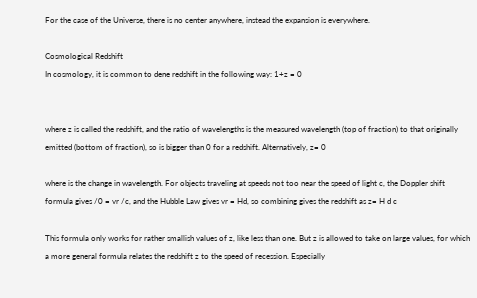For the case of the Universe, there is no center anywhere, instead the expansion is everywhere.

Cosmological Redshift
In cosmology, it is common to dene redshift in the following way: 1+z = 0


where z is called the redshift, and the ratio of wavelengths is the measured wavelength (top of fraction) to that originally emitted (bottom of fraction), so is bigger than 0 for a redshift. Alternatively, z= 0

where is the change in wavelength. For objects traveling at speeds not too near the speed of light c, the Doppler shift formula gives /0 = vr /c, and the Hubble Law gives vr = Hd, so combining gives the redshift as z= H d c

This formula only works for rather smallish values of z, like less than one. But z is allowed to take on large values, for which a more general formula relates the redshift z to the speed of recession. Especially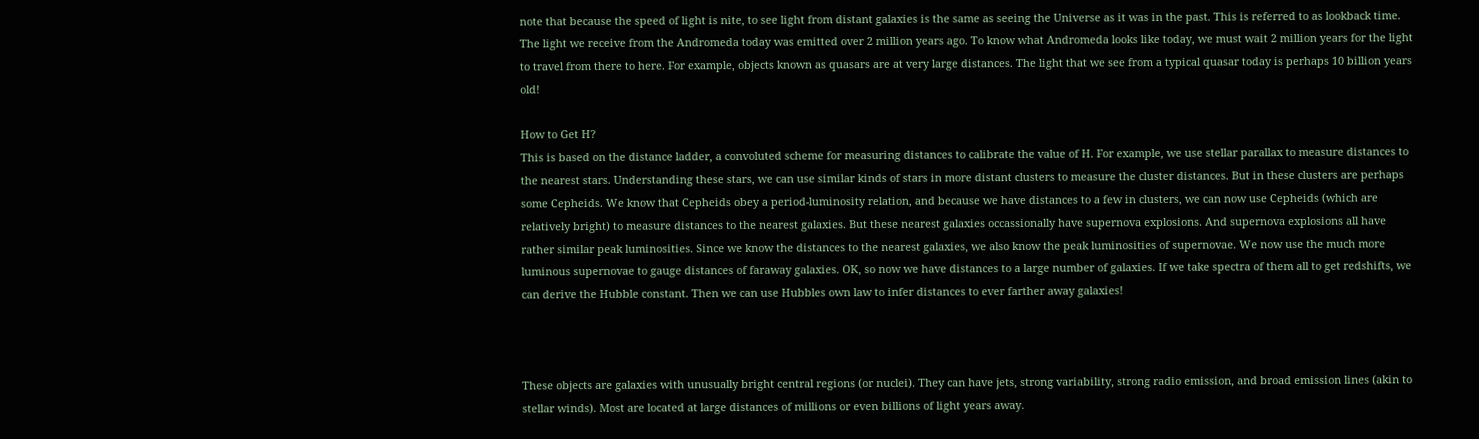note that because the speed of light is nite, to see light from distant galaxies is the same as seeing the Universe as it was in the past. This is referred to as lookback time. The light we receive from the Andromeda today was emitted over 2 million years ago. To know what Andromeda looks like today, we must wait 2 million years for the light to travel from there to here. For example, objects known as quasars are at very large distances. The light that we see from a typical quasar today is perhaps 10 billion years old!

How to Get H?
This is based on the distance ladder, a convoluted scheme for measuring distances to calibrate the value of H. For example, we use stellar parallax to measure distances to the nearest stars. Understanding these stars, we can use similar kinds of stars in more distant clusters to measure the cluster distances. But in these clusters are perhaps some Cepheids. We know that Cepheids obey a period-luminosity relation, and because we have distances to a few in clusters, we can now use Cepheids (which are relatively bright) to measure distances to the nearest galaxies. But these nearest galaxies occassionally have supernova explosions. And supernova explosions all have rather similar peak luminosities. Since we know the distances to the nearest galaxies, we also know the peak luminosities of supernovae. We now use the much more luminous supernovae to gauge distances of faraway galaxies. OK, so now we have distances to a large number of galaxies. If we take spectra of them all to get redshifts, we can derive the Hubble constant. Then we can use Hubbles own law to infer distances to ever farther away galaxies!



These objects are galaxies with unusually bright central regions (or nuclei). They can have jets, strong variability, strong radio emission, and broad emission lines (akin to stellar winds). Most are located at large distances of millions or even billions of light years away.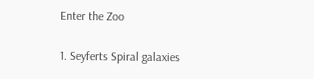Enter the Zoo

1. Seyferts Spiral galaxies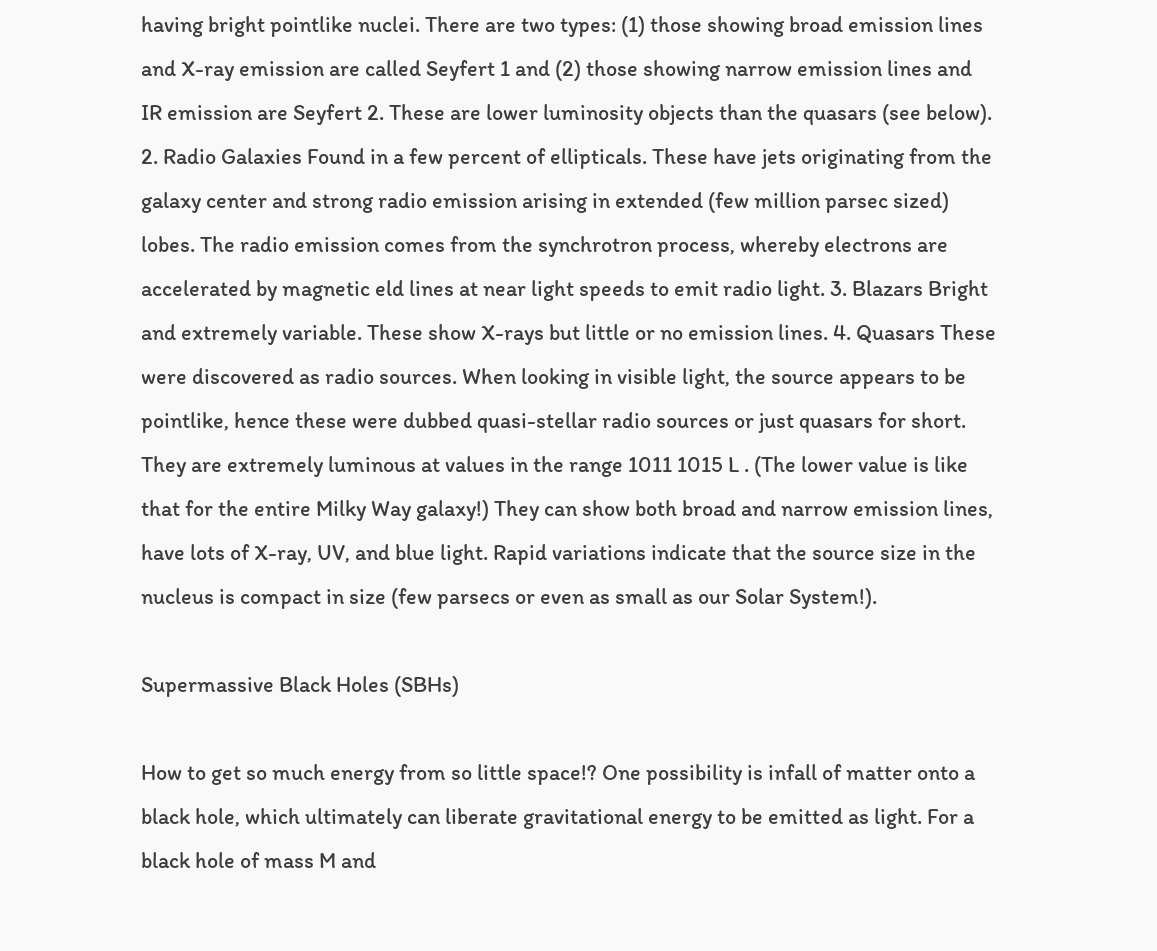having bright pointlike nuclei. There are two types: (1) those showing broad emission lines and X-ray emission are called Seyfert 1 and (2) those showing narrow emission lines and IR emission are Seyfert 2. These are lower luminosity objects than the quasars (see below). 2. Radio Galaxies Found in a few percent of ellipticals. These have jets originating from the galaxy center and strong radio emission arising in extended (few million parsec sized) lobes. The radio emission comes from the synchrotron process, whereby electrons are accelerated by magnetic eld lines at near light speeds to emit radio light. 3. Blazars Bright and extremely variable. These show X-rays but little or no emission lines. 4. Quasars These were discovered as radio sources. When looking in visible light, the source appears to be pointlike, hence these were dubbed quasi-stellar radio sources or just quasars for short. They are extremely luminous at values in the range 1011 1015 L . (The lower value is like that for the entire Milky Way galaxy!) They can show both broad and narrow emission lines, have lots of X-ray, UV, and blue light. Rapid variations indicate that the source size in the nucleus is compact in size (few parsecs or even as small as our Solar System!).

Supermassive Black Holes (SBHs)

How to get so much energy from so little space!? One possibility is infall of matter onto a black hole, which ultimately can liberate gravitational energy to be emitted as light. For a black hole of mass M and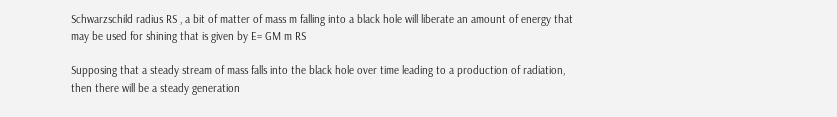Schwarzschild radius RS , a bit of matter of mass m falling into a black hole will liberate an amount of energy that may be used for shining that is given by E= GM m RS

Supposing that a steady stream of mass falls into the black hole over time leading to a production of radiation, then there will be a steady generation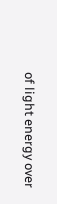of light energy over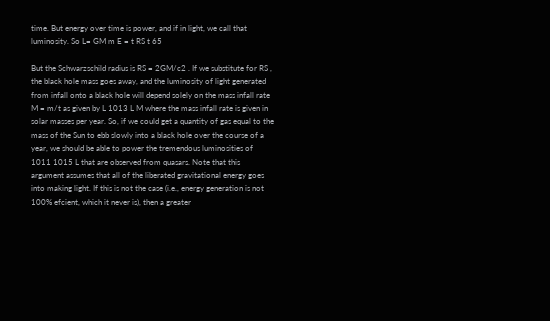time. But energy over time is power, and if in light, we call that luminosity. So L= GM m E = t RS t 65

But the Schwarzschild radius is RS = 2GM/c2 . If we substitute for RS , the black hole mass goes away, and the luminosity of light generated from infall onto a black hole will depend solely on the mass infall rate M = m/t as given by L 1013 L M where the mass infall rate is given in solar masses per year. So, if we could get a quantity of gas equal to the mass of the Sun to ebb slowly into a black hole over the course of a year, we should be able to power the tremendous luminosities of 1011 1015 L that are observed from quasars. Note that this argument assumes that all of the liberated gravitational energy goes into making light. If this is not the case (i.e., energy generation is not 100% efcient, which it never is), then a greater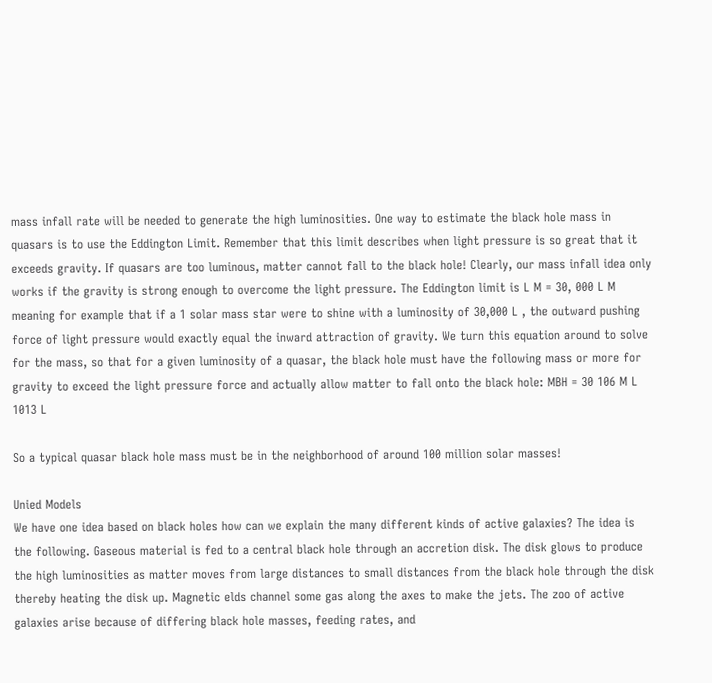mass infall rate will be needed to generate the high luminosities. One way to estimate the black hole mass in quasars is to use the Eddington Limit. Remember that this limit describes when light pressure is so great that it exceeds gravity. If quasars are too luminous, matter cannot fall to the black hole! Clearly, our mass infall idea only works if the gravity is strong enough to overcome the light pressure. The Eddington limit is L M = 30, 000 L M meaning for example that if a 1 solar mass star were to shine with a luminosity of 30,000 L , the outward pushing force of light pressure would exactly equal the inward attraction of gravity. We turn this equation around to solve for the mass, so that for a given luminosity of a quasar, the black hole must have the following mass or more for gravity to exceed the light pressure force and actually allow matter to fall onto the black hole: MBH = 30 106 M L 1013 L

So a typical quasar black hole mass must be in the neighborhood of around 100 million solar masses!

Unied Models
We have one idea based on black holes how can we explain the many different kinds of active galaxies? The idea is the following. Gaseous material is fed to a central black hole through an accretion disk. The disk glows to produce the high luminosities as matter moves from large distances to small distances from the black hole through the disk thereby heating the disk up. Magnetic elds channel some gas along the axes to make the jets. The zoo of active galaxies arise because of differing black hole masses, feeding rates, and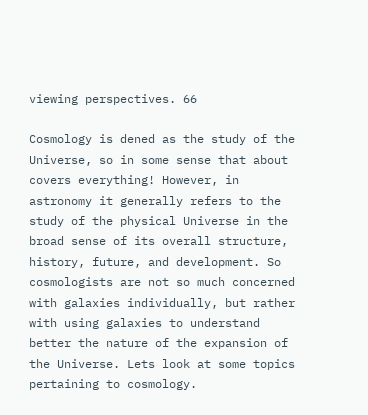viewing perspectives. 66

Cosmology is dened as the study of the Universe, so in some sense that about covers everything! However, in astronomy it generally refers to the study of the physical Universe in the broad sense of its overall structure, history, future, and development. So cosmologists are not so much concerned with galaxies individually, but rather with using galaxies to understand better the nature of the expansion of the Universe. Lets look at some topics pertaining to cosmology.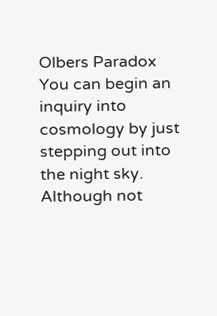Olbers Paradox
You can begin an inquiry into cosmology by just stepping out into the night sky. Although not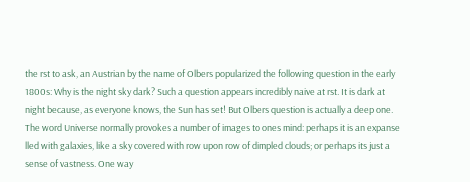the rst to ask, an Austrian by the name of Olbers popularized the following question in the early 1800s: Why is the night sky dark? Such a question appears incredibly naive at rst. It is dark at night because, as everyone knows, the Sun has set! But Olbers question is actually a deep one. The word Universe normally provokes a number of images to ones mind: perhaps it is an expanse lled with galaxies, like a sky covered with row upon row of dimpled clouds; or perhaps its just a sense of vastness. One way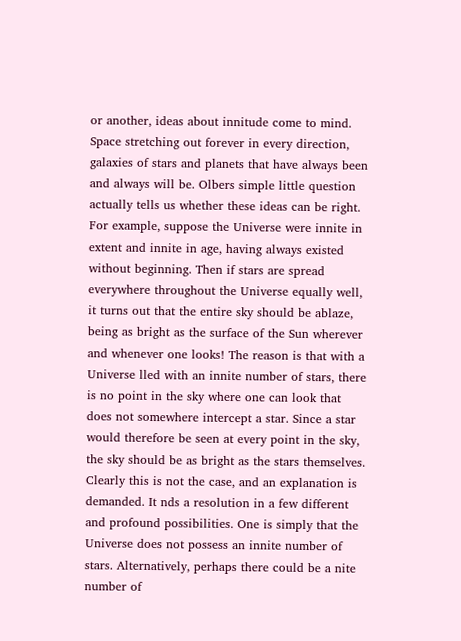or another, ideas about innitude come to mind. Space stretching out forever in every direction, galaxies of stars and planets that have always been and always will be. Olbers simple little question actually tells us whether these ideas can be right. For example, suppose the Universe were innite in extent and innite in age, having always existed without beginning. Then if stars are spread everywhere throughout the Universe equally well, it turns out that the entire sky should be ablaze, being as bright as the surface of the Sun wherever and whenever one looks! The reason is that with a Universe lled with an innite number of stars, there is no point in the sky where one can look that does not somewhere intercept a star. Since a star would therefore be seen at every point in the sky, the sky should be as bright as the stars themselves. Clearly this is not the case, and an explanation is demanded. It nds a resolution in a few different and profound possibilities. One is simply that the Universe does not possess an innite number of stars. Alternatively, perhaps there could be a nite number of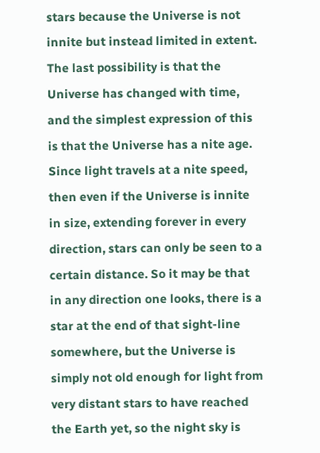stars because the Universe is not innite but instead limited in extent. The last possibility is that the Universe has changed with time, and the simplest expression of this is that the Universe has a nite age. Since light travels at a nite speed, then even if the Universe is innite in size, extending forever in every direction, stars can only be seen to a certain distance. So it may be that in any direction one looks, there is a star at the end of that sight-line somewhere, but the Universe is simply not old enough for light from very distant stars to have reached the Earth yet, so the night sky is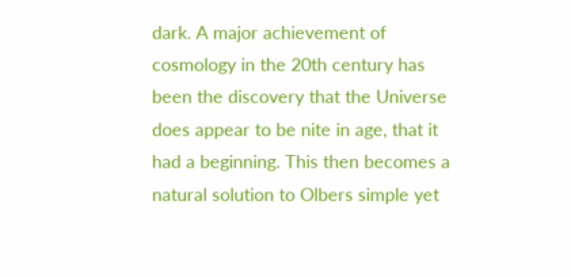dark. A major achievement of cosmology in the 20th century has been the discovery that the Universe does appear to be nite in age, that it had a beginning. This then becomes a natural solution to Olbers simple yet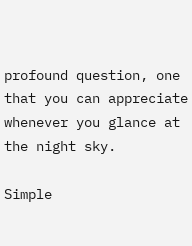profound question, one that you can appreciate whenever you glance at the night sky.

Simple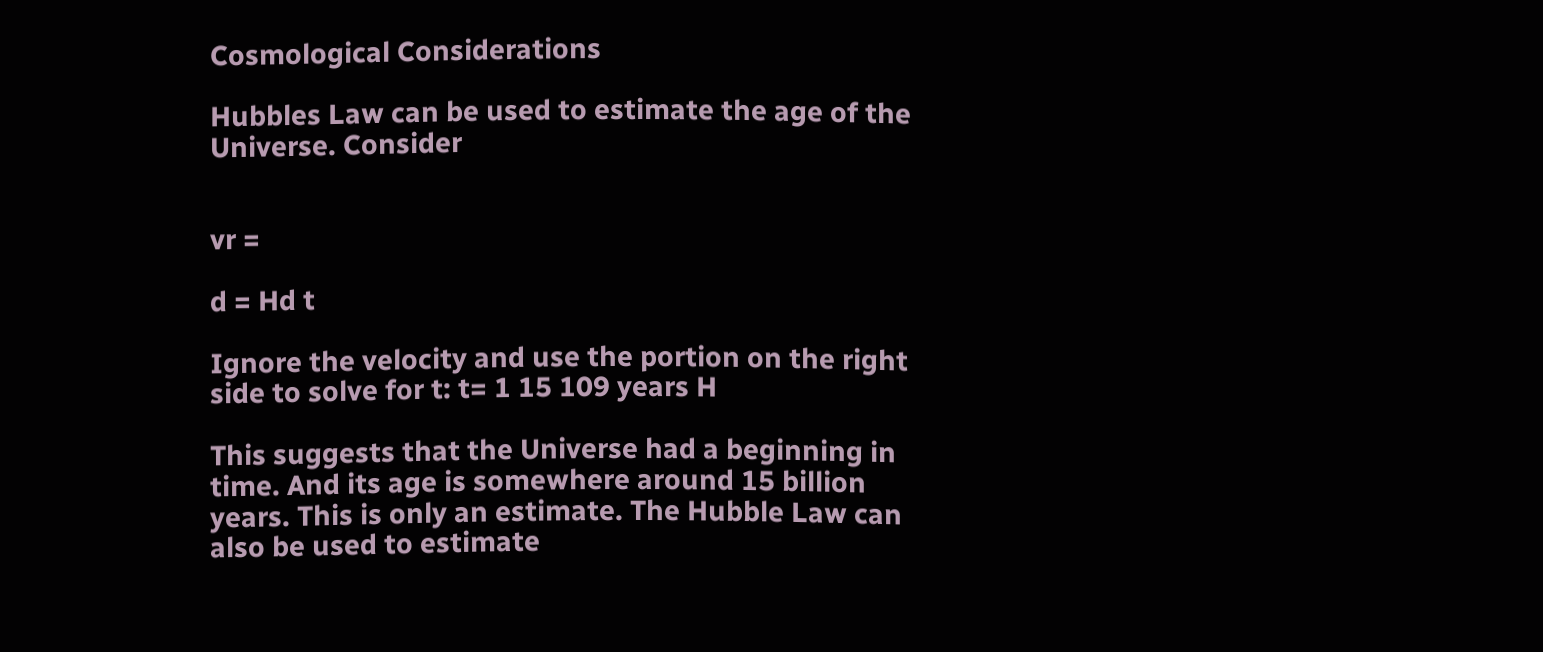Cosmological Considerations

Hubbles Law can be used to estimate the age of the Universe. Consider


vr =

d = Hd t

Ignore the velocity and use the portion on the right side to solve for t: t= 1 15 109 years H

This suggests that the Universe had a beginning in time. And its age is somewhere around 15 billion years. This is only an estimate. The Hubble Law can also be used to estimate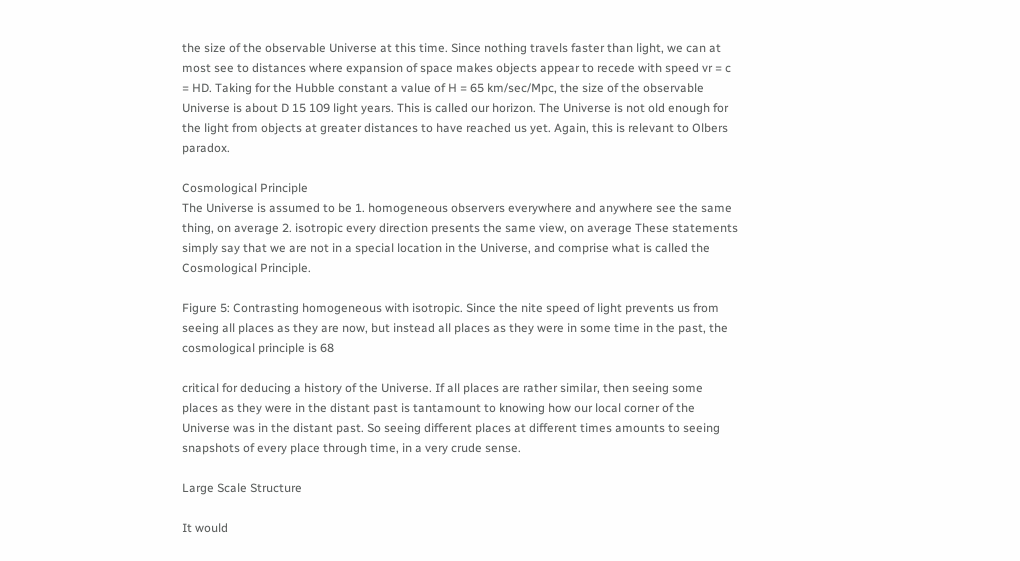the size of the observable Universe at this time. Since nothing travels faster than light, we can at most see to distances where expansion of space makes objects appear to recede with speed vr = c = HD. Taking for the Hubble constant a value of H = 65 km/sec/Mpc, the size of the observable Universe is about D 15 109 light years. This is called our horizon. The Universe is not old enough for the light from objects at greater distances to have reached us yet. Again, this is relevant to Olbers paradox.

Cosmological Principle
The Universe is assumed to be 1. homogeneous observers everywhere and anywhere see the same thing, on average 2. isotropic every direction presents the same view, on average These statements simply say that we are not in a special location in the Universe, and comprise what is called the Cosmological Principle.

Figure 5: Contrasting homogeneous with isotropic. Since the nite speed of light prevents us from seeing all places as they are now, but instead all places as they were in some time in the past, the cosmological principle is 68

critical for deducing a history of the Universe. If all places are rather similar, then seeing some places as they were in the distant past is tantamount to knowing how our local corner of the Universe was in the distant past. So seeing different places at different times amounts to seeing snapshots of every place through time, in a very crude sense.

Large Scale Structure

It would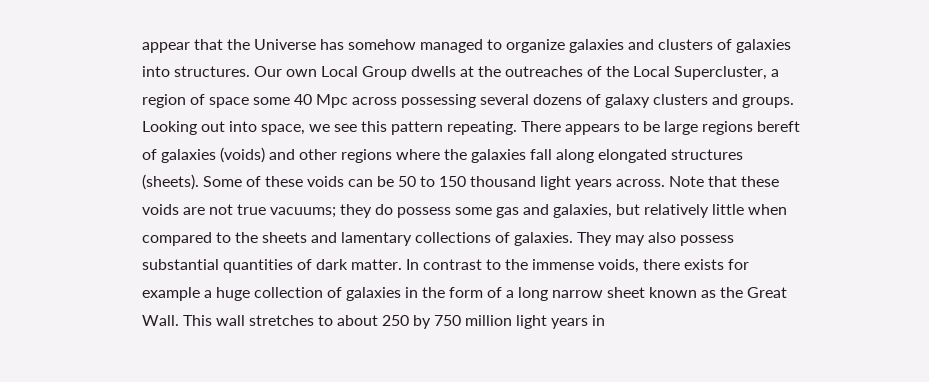appear that the Universe has somehow managed to organize galaxies and clusters of galaxies into structures. Our own Local Group dwells at the outreaches of the Local Supercluster, a region of space some 40 Mpc across possessing several dozens of galaxy clusters and groups. Looking out into space, we see this pattern repeating. There appears to be large regions bereft of galaxies (voids) and other regions where the galaxies fall along elongated structures (sheets). Some of these voids can be 50 to 150 thousand light years across. Note that these voids are not true vacuums; they do possess some gas and galaxies, but relatively little when compared to the sheets and lamentary collections of galaxies. They may also possess substantial quantities of dark matter. In contrast to the immense voids, there exists for example a huge collection of galaxies in the form of a long narrow sheet known as the Great Wall. This wall stretches to about 250 by 750 million light years in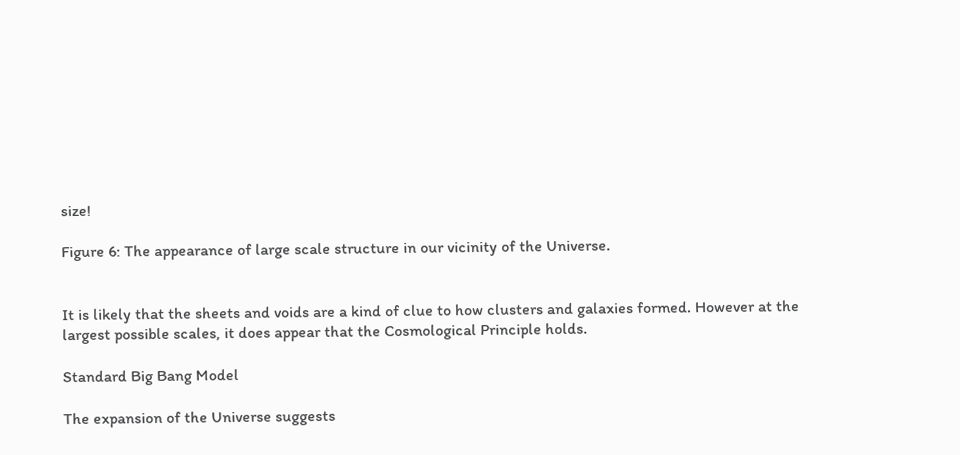size!

Figure 6: The appearance of large scale structure in our vicinity of the Universe.


It is likely that the sheets and voids are a kind of clue to how clusters and galaxies formed. However at the largest possible scales, it does appear that the Cosmological Principle holds.

Standard Big Bang Model

The expansion of the Universe suggests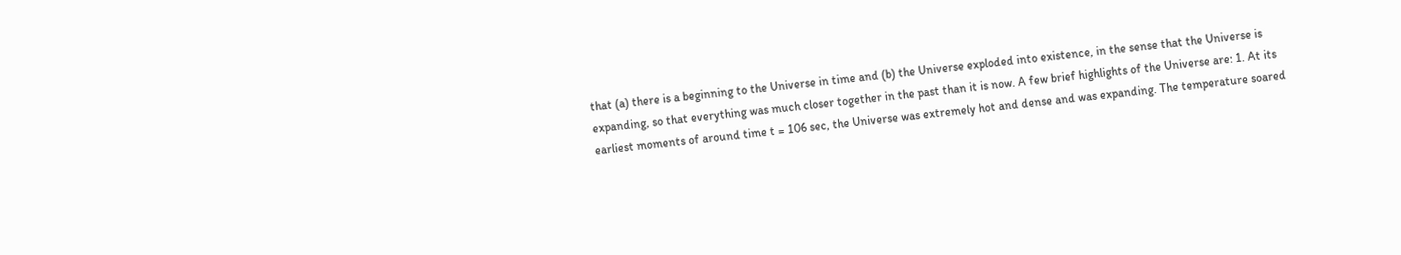that (a) there is a beginning to the Universe in time and (b) the Universe exploded into existence, in the sense that the Universe is expanding, so that everything was much closer together in the past than it is now. A few brief highlights of the Universe are: 1. At its earliest moments of around time t = 106 sec, the Universe was extremely hot and dense and was expanding. The temperature soared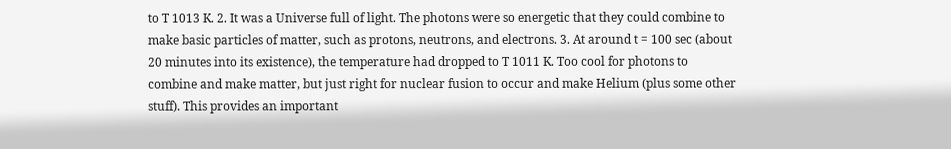to T 1013 K. 2. It was a Universe full of light. The photons were so energetic that they could combine to make basic particles of matter, such as protons, neutrons, and electrons. 3. At around t = 100 sec (about 20 minutes into its existence), the temperature had dropped to T 1011 K. Too cool for photons to combine and make matter, but just right for nuclear fusion to occur and make Helium (plus some other stuff). This provides an important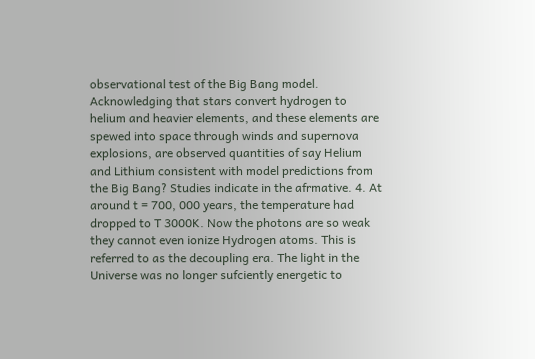observational test of the Big Bang model. Acknowledging that stars convert hydrogen to helium and heavier elements, and these elements are spewed into space through winds and supernova explosions, are observed quantities of say Helium and Lithium consistent with model predictions from the Big Bang? Studies indicate in the afrmative. 4. At around t = 700, 000 years, the temperature had dropped to T 3000K. Now the photons are so weak they cannot even ionize Hydrogen atoms. This is referred to as the decoupling era. The light in the Universe was no longer sufciently energetic to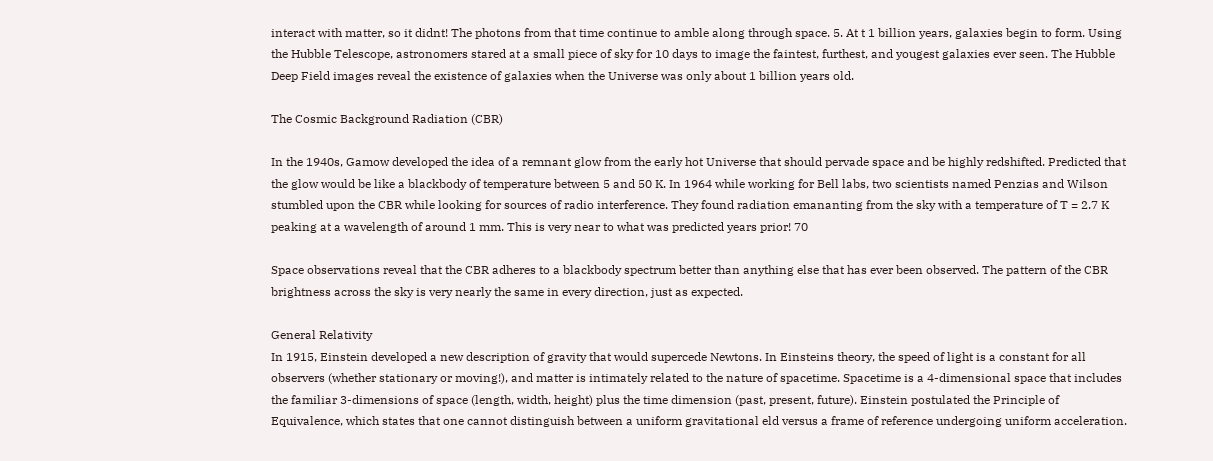interact with matter, so it didnt! The photons from that time continue to amble along through space. 5. At t 1 billion years, galaxies begin to form. Using the Hubble Telescope, astronomers stared at a small piece of sky for 10 days to image the faintest, furthest, and yougest galaxies ever seen. The Hubble Deep Field images reveal the existence of galaxies when the Universe was only about 1 billion years old.

The Cosmic Background Radiation (CBR)

In the 1940s, Gamow developed the idea of a remnant glow from the early hot Universe that should pervade space and be highly redshifted. Predicted that the glow would be like a blackbody of temperature between 5 and 50 K. In 1964 while working for Bell labs, two scientists named Penzias and Wilson stumbled upon the CBR while looking for sources of radio interference. They found radiation emananting from the sky with a temperature of T = 2.7 K peaking at a wavelength of around 1 mm. This is very near to what was predicted years prior! 70

Space observations reveal that the CBR adheres to a blackbody spectrum better than anything else that has ever been observed. The pattern of the CBR brightness across the sky is very nearly the same in every direction, just as expected.

General Relativity
In 1915, Einstein developed a new description of gravity that would supercede Newtons. In Einsteins theory, the speed of light is a constant for all observers (whether stationary or moving!), and matter is intimately related to the nature of spacetime. Spacetime is a 4-dimensional space that includes the familiar 3-dimensions of space (length, width, height) plus the time dimension (past, present, future). Einstein postulated the Principle of Equivalence, which states that one cannot distinguish between a uniform gravitational eld versus a frame of reference undergoing uniform acceleration.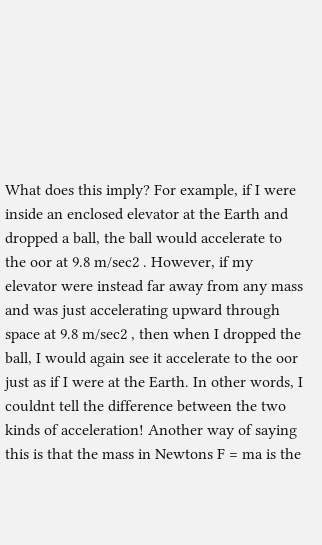What does this imply? For example, if I were inside an enclosed elevator at the Earth and dropped a ball, the ball would accelerate to the oor at 9.8 m/sec2 . However, if my elevator were instead far away from any mass and was just accelerating upward through space at 9.8 m/sec2 , then when I dropped the ball, I would again see it accelerate to the oor just as if I were at the Earth. In other words, I couldnt tell the difference between the two kinds of acceleration! Another way of saying this is that the mass in Newtons F = ma is the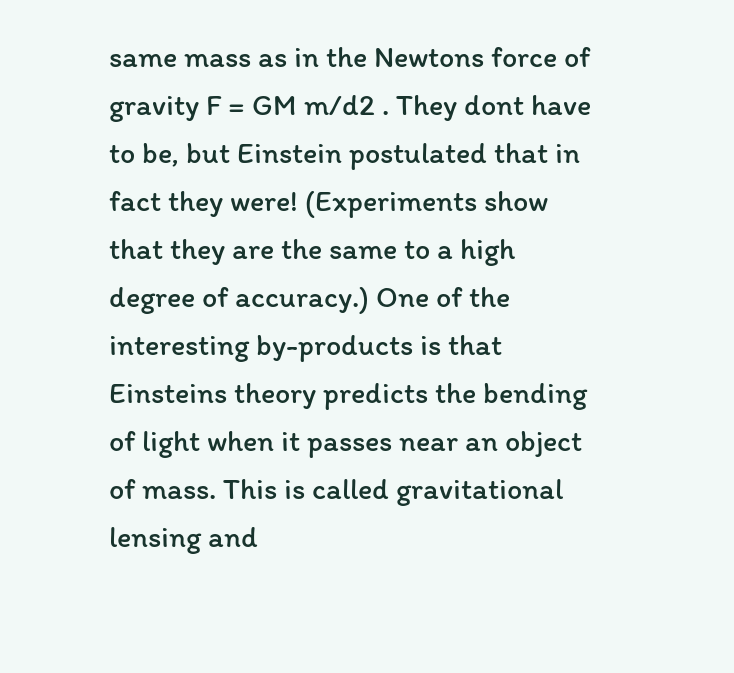same mass as in the Newtons force of gravity F = GM m/d2 . They dont have to be, but Einstein postulated that in fact they were! (Experiments show that they are the same to a high degree of accuracy.) One of the interesting by-products is that Einsteins theory predicts the bending of light when it passes near an object of mass. This is called gravitational lensing and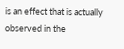is an effect that is actually observed in the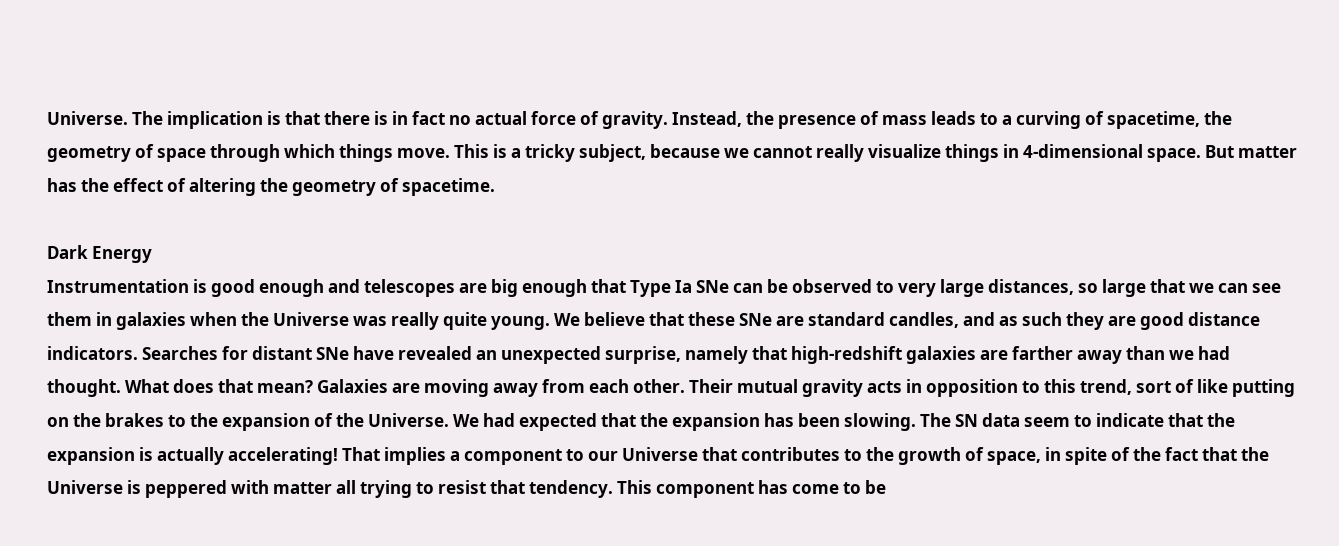Universe. The implication is that there is in fact no actual force of gravity. Instead, the presence of mass leads to a curving of spacetime, the geometry of space through which things move. This is a tricky subject, because we cannot really visualize things in 4-dimensional space. But matter has the effect of altering the geometry of spacetime.

Dark Energy
Instrumentation is good enough and telescopes are big enough that Type Ia SNe can be observed to very large distances, so large that we can see them in galaxies when the Universe was really quite young. We believe that these SNe are standard candles, and as such they are good distance indicators. Searches for distant SNe have revealed an unexpected surprise, namely that high-redshift galaxies are farther away than we had thought. What does that mean? Galaxies are moving away from each other. Their mutual gravity acts in opposition to this trend, sort of like putting on the brakes to the expansion of the Universe. We had expected that the expansion has been slowing. The SN data seem to indicate that the expansion is actually accelerating! That implies a component to our Universe that contributes to the growth of space, in spite of the fact that the Universe is peppered with matter all trying to resist that tendency. This component has come to be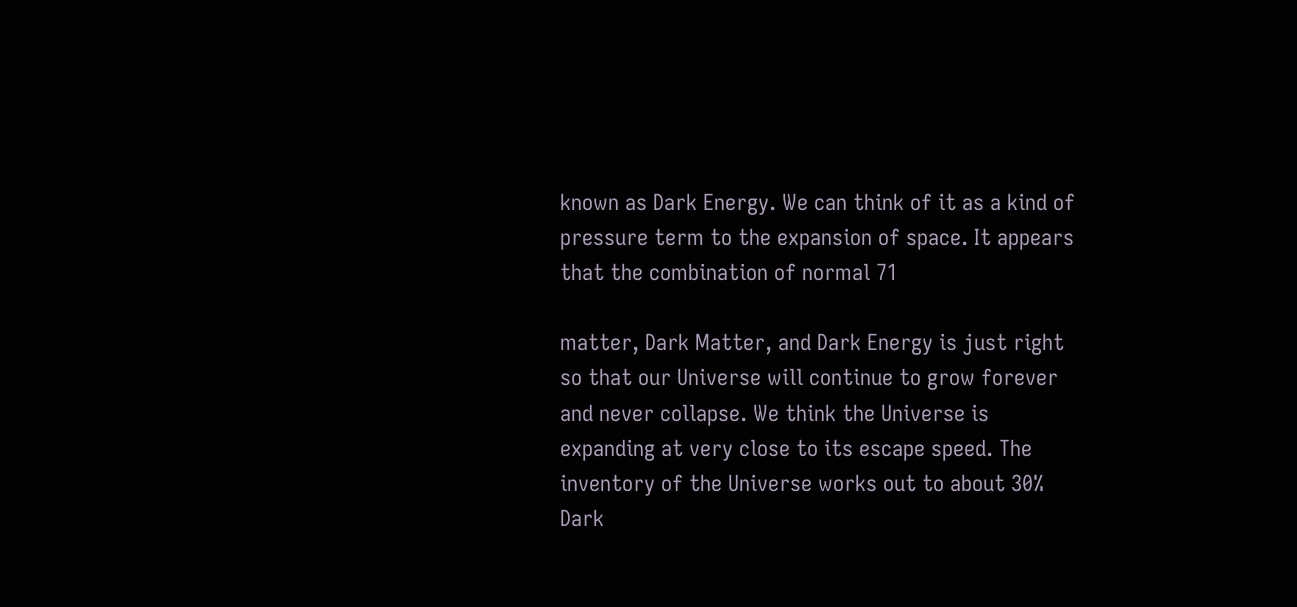known as Dark Energy. We can think of it as a kind of pressure term to the expansion of space. It appears that the combination of normal 71

matter, Dark Matter, and Dark Energy is just right so that our Universe will continue to grow forever and never collapse. We think the Universe is expanding at very close to its escape speed. The inventory of the Universe works out to about 30% Dark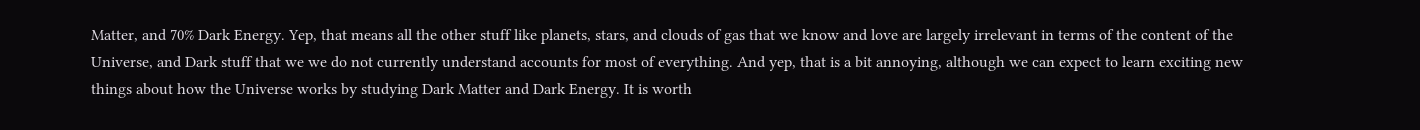Matter, and 70% Dark Energy. Yep, that means all the other stuff like planets, stars, and clouds of gas that we know and love are largely irrelevant in terms of the content of the Universe, and Dark stuff that we we do not currently understand accounts for most of everything. And yep, that is a bit annoying, although we can expect to learn exciting new things about how the Universe works by studying Dark Matter and Dark Energy. It is worth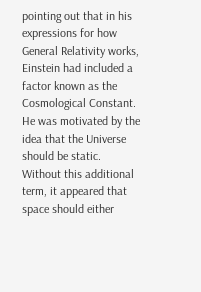pointing out that in his expressions for how General Relativity works, Einstein had included a factor known as the Cosmological Constant. He was motivated by the idea that the Universe should be static. Without this additional term, it appeared that space should either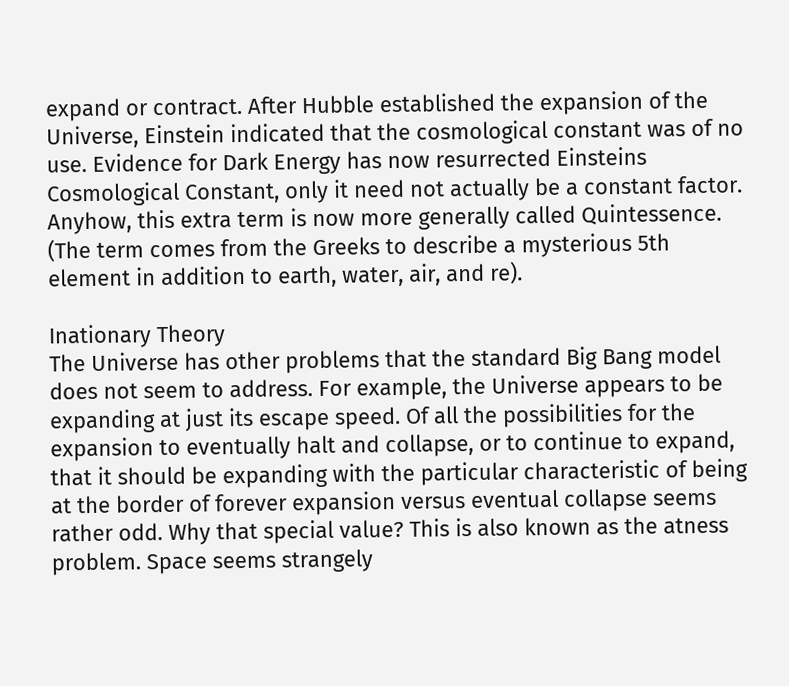expand or contract. After Hubble established the expansion of the Universe, Einstein indicated that the cosmological constant was of no use. Evidence for Dark Energy has now resurrected Einsteins Cosmological Constant, only it need not actually be a constant factor. Anyhow, this extra term is now more generally called Quintessence. (The term comes from the Greeks to describe a mysterious 5th element in addition to earth, water, air, and re).

Inationary Theory
The Universe has other problems that the standard Big Bang model does not seem to address. For example, the Universe appears to be expanding at just its escape speed. Of all the possibilities for the expansion to eventually halt and collapse, or to continue to expand, that it should be expanding with the particular characteristic of being at the border of forever expansion versus eventual collapse seems rather odd. Why that special value? This is also known as the atness problem. Space seems strangely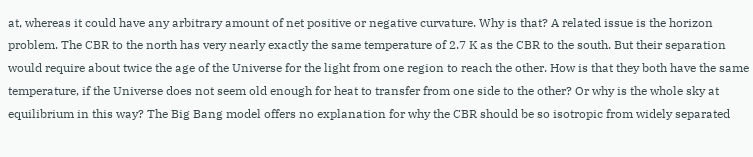at, whereas it could have any arbitrary amount of net positive or negative curvature. Why is that? A related issue is the horizon problem. The CBR to the north has very nearly exactly the same temperature of 2.7 K as the CBR to the south. But their separation would require about twice the age of the Universe for the light from one region to reach the other. How is that they both have the same temperature, if the Universe does not seem old enough for heat to transfer from one side to the other? Or why is the whole sky at equilibrium in this way? The Big Bang model offers no explanation for why the CBR should be so isotropic from widely separated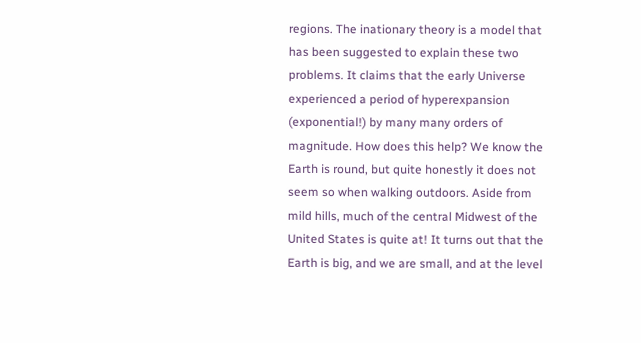regions. The inationary theory is a model that has been suggested to explain these two problems. It claims that the early Universe experienced a period of hyperexpansion (exponential!) by many many orders of magnitude. How does this help? We know the Earth is round, but quite honestly it does not seem so when walking outdoors. Aside from mild hills, much of the central Midwest of the United States is quite at! It turns out that the Earth is big, and we are small, and at the level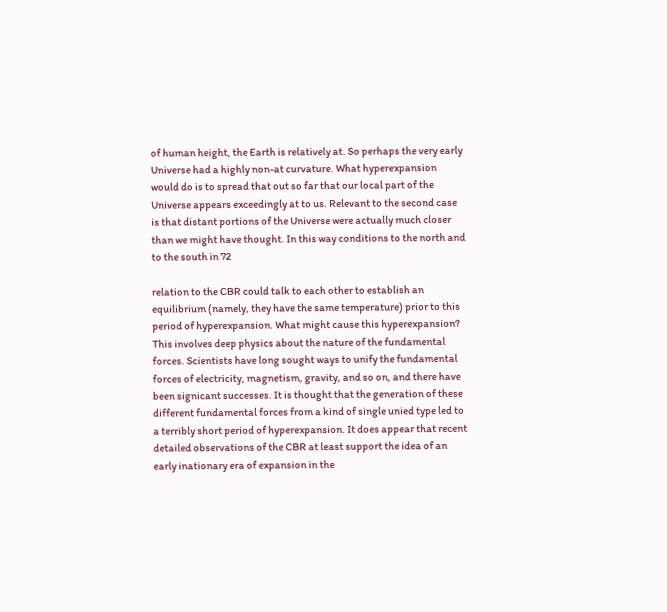of human height, the Earth is relatively at. So perhaps the very early Universe had a highly non-at curvature. What hyperexpansion would do is to spread that out so far that our local part of the Universe appears exceedingly at to us. Relevant to the second case is that distant portions of the Universe were actually much closer than we might have thought. In this way conditions to the north and to the south in 72

relation to the CBR could talk to each other to establish an equilibrium (namely, they have the same temperature) prior to this period of hyperexpansion. What might cause this hyperexpansion? This involves deep physics about the nature of the fundamental forces. Scientists have long sought ways to unify the fundamental forces of electricity, magnetism, gravity, and so on, and there have been signicant successes. It is thought that the generation of these different fundamental forces from a kind of single unied type led to a terribly short period of hyperexpansion. It does appear that recent detailed observations of the CBR at least support the idea of an early inationary era of expansion in the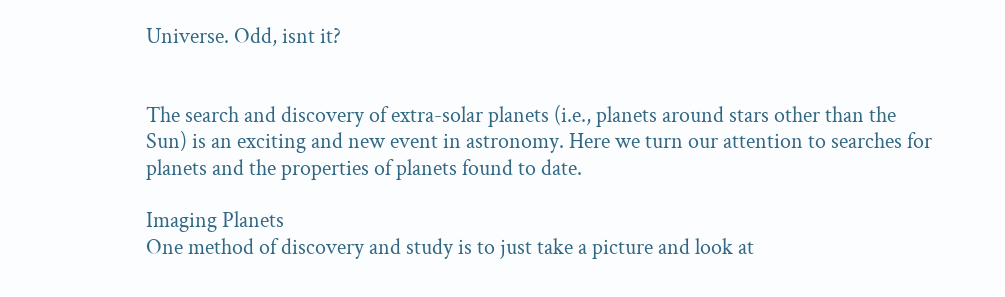Universe. Odd, isnt it?


The search and discovery of extra-solar planets (i.e., planets around stars other than the Sun) is an exciting and new event in astronomy. Here we turn our attention to searches for planets and the properties of planets found to date.

Imaging Planets
One method of discovery and study is to just take a picture and look at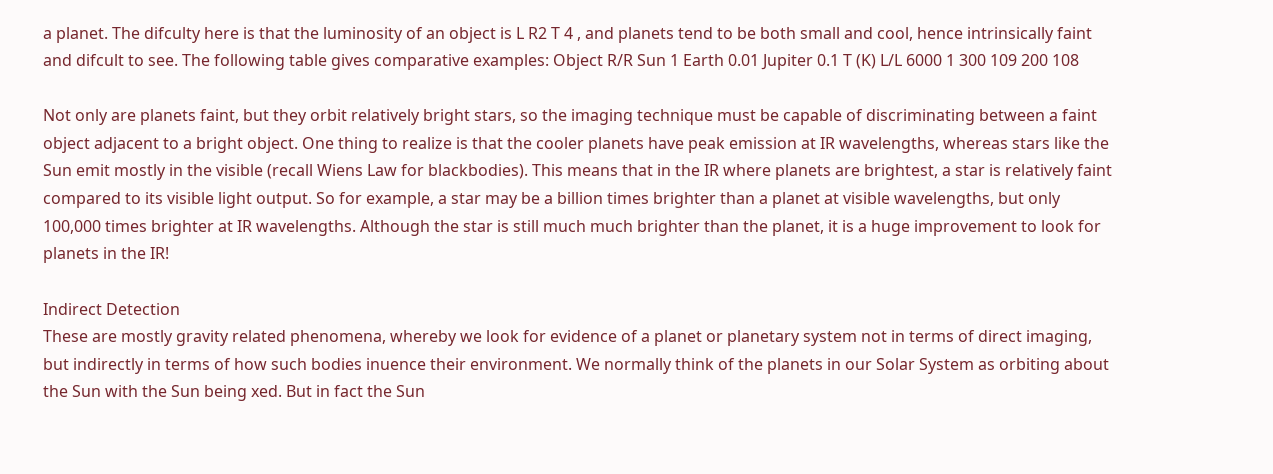a planet. The difculty here is that the luminosity of an object is L R2 T 4 , and planets tend to be both small and cool, hence intrinsically faint and difcult to see. The following table gives comparative examples: Object R/R Sun 1 Earth 0.01 Jupiter 0.1 T (K) L/L 6000 1 300 109 200 108

Not only are planets faint, but they orbit relatively bright stars, so the imaging technique must be capable of discriminating between a faint object adjacent to a bright object. One thing to realize is that the cooler planets have peak emission at IR wavelengths, whereas stars like the Sun emit mostly in the visible (recall Wiens Law for blackbodies). This means that in the IR where planets are brightest, a star is relatively faint compared to its visible light output. So for example, a star may be a billion times brighter than a planet at visible wavelengths, but only 100,000 times brighter at IR wavelengths. Although the star is still much much brighter than the planet, it is a huge improvement to look for planets in the IR!

Indirect Detection
These are mostly gravity related phenomena, whereby we look for evidence of a planet or planetary system not in terms of direct imaging, but indirectly in terms of how such bodies inuence their environment. We normally think of the planets in our Solar System as orbiting about the Sun with the Sun being xed. But in fact the Sun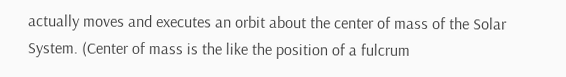actually moves and executes an orbit about the center of mass of the Solar System. (Center of mass is the like the position of a fulcrum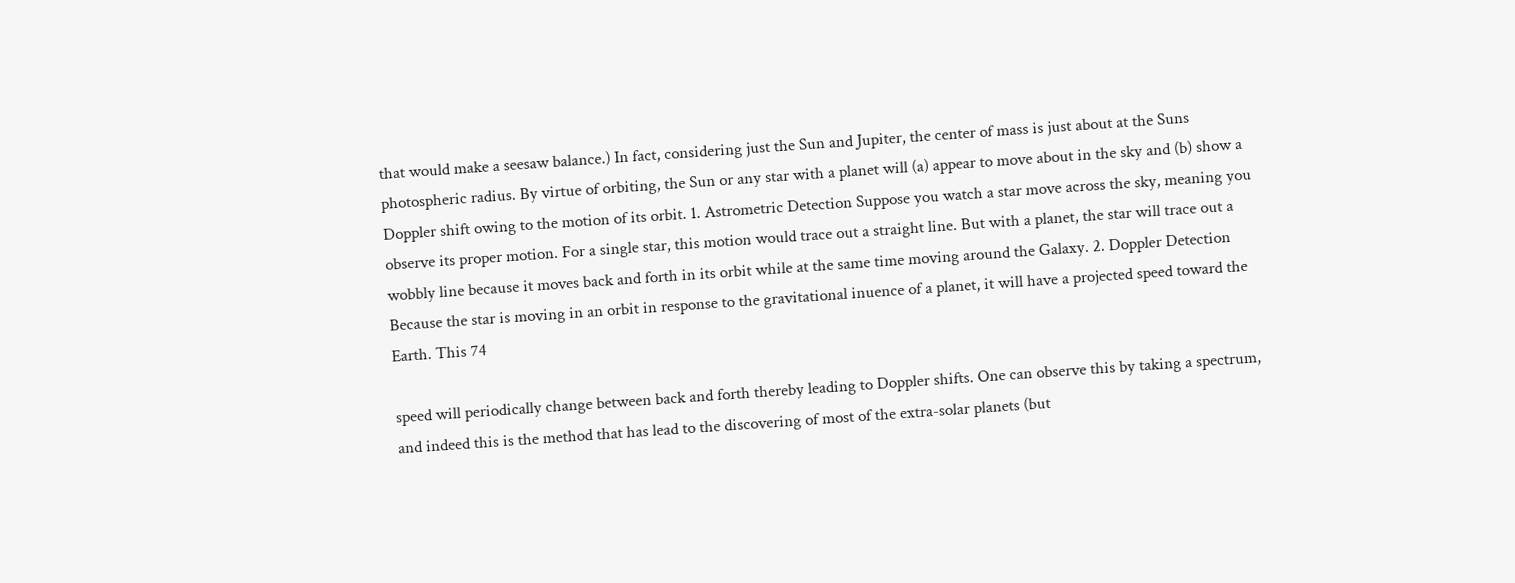that would make a seesaw balance.) In fact, considering just the Sun and Jupiter, the center of mass is just about at the Suns photospheric radius. By virtue of orbiting, the Sun or any star with a planet will (a) appear to move about in the sky and (b) show a Doppler shift owing to the motion of its orbit. 1. Astrometric Detection Suppose you watch a star move across the sky, meaning you observe its proper motion. For a single star, this motion would trace out a straight line. But with a planet, the star will trace out a wobbly line because it moves back and forth in its orbit while at the same time moving around the Galaxy. 2. Doppler Detection Because the star is moving in an orbit in response to the gravitational inuence of a planet, it will have a projected speed toward the Earth. This 74

speed will periodically change between back and forth thereby leading to Doppler shifts. One can observe this by taking a spectrum, and indeed this is the method that has lead to the discovering of most of the extra-solar planets (but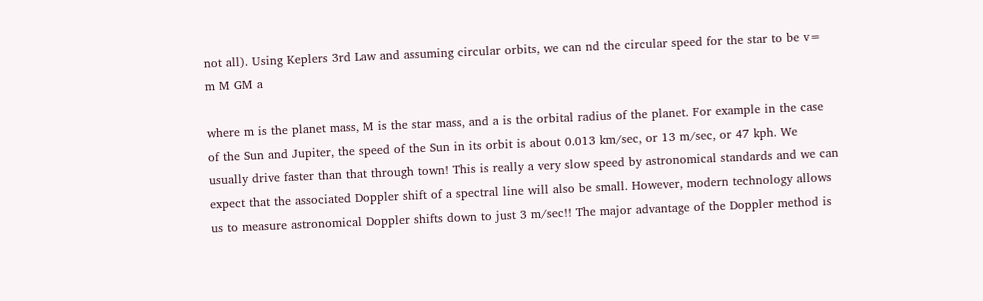not all). Using Keplers 3rd Law and assuming circular orbits, we can nd the circular speed for the star to be v= m M GM a

where m is the planet mass, M is the star mass, and a is the orbital radius of the planet. For example in the case of the Sun and Jupiter, the speed of the Sun in its orbit is about 0.013 km/sec, or 13 m/sec, or 47 kph. We usually drive faster than that through town! This is really a very slow speed by astronomical standards and we can expect that the associated Doppler shift of a spectral line will also be small. However, modern technology allows us to measure astronomical Doppler shifts down to just 3 m/sec!! The major advantage of the Doppler method is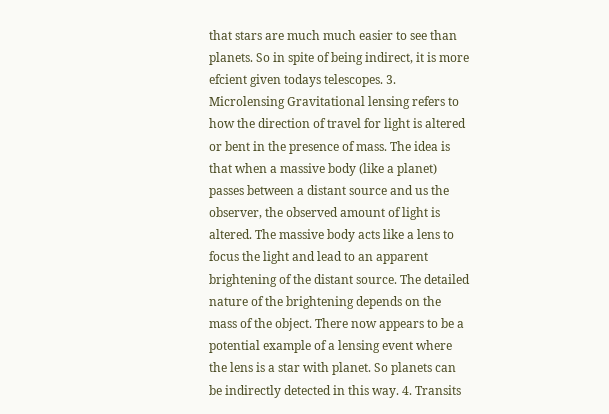that stars are much much easier to see than planets. So in spite of being indirect, it is more efcient given todays telescopes. 3. Microlensing Gravitational lensing refers to how the direction of travel for light is altered or bent in the presence of mass. The idea is that when a massive body (like a planet) passes between a distant source and us the observer, the observed amount of light is altered. The massive body acts like a lens to focus the light and lead to an apparent brightening of the distant source. The detailed nature of the brightening depends on the mass of the object. There now appears to be a potential example of a lensing event where the lens is a star with planet. So planets can be indirectly detected in this way. 4. Transits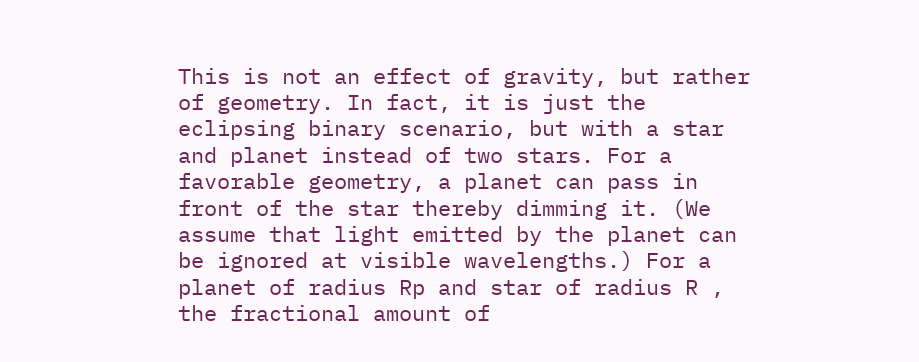This is not an effect of gravity, but rather of geometry. In fact, it is just the eclipsing binary scenario, but with a star and planet instead of two stars. For a favorable geometry, a planet can pass in front of the star thereby dimming it. (We assume that light emitted by the planet can be ignored at visible wavelengths.) For a planet of radius Rp and star of radius R , the fractional amount of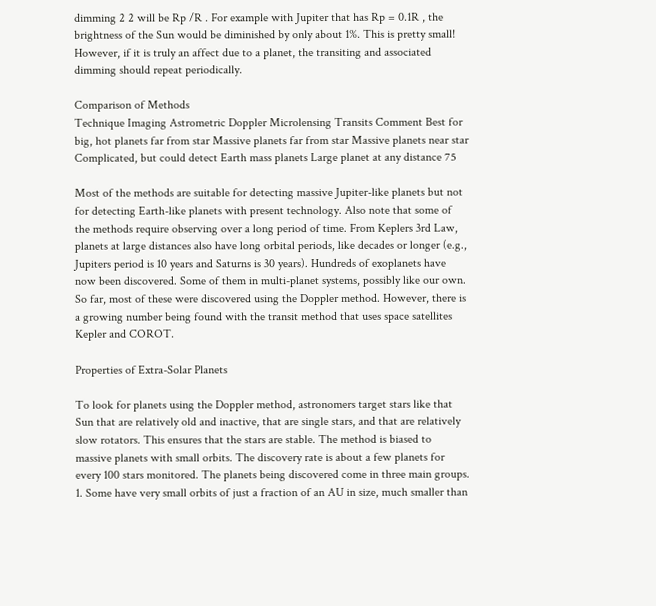dimming 2 2 will be Rp /R . For example with Jupiter that has Rp = 0.1R , the brightness of the Sun would be diminished by only about 1%. This is pretty small! However, if it is truly an affect due to a planet, the transiting and associated dimming should repeat periodically.

Comparison of Methods
Technique Imaging Astrometric Doppler Microlensing Transits Comment Best for big, hot planets far from star Massive planets far from star Massive planets near star Complicated, but could detect Earth mass planets Large planet at any distance 75

Most of the methods are suitable for detecting massive Jupiter-like planets but not for detecting Earth-like planets with present technology. Also note that some of the methods require observing over a long period of time. From Keplers 3rd Law, planets at large distances also have long orbital periods, like decades or longer (e.g., Jupiters period is 10 years and Saturns is 30 years). Hundreds of exoplanets have now been discovered. Some of them in multi-planet systems, possibly like our own. So far, most of these were discovered using the Doppler method. However, there is a growing number being found with the transit method that uses space satellites Kepler and COROT.

Properties of Extra-Solar Planets

To look for planets using the Doppler method, astronomers target stars like that Sun that are relatively old and inactive, that are single stars, and that are relatively slow rotators. This ensures that the stars are stable. The method is biased to massive planets with small orbits. The discovery rate is about a few planets for every 100 stars monitored. The planets being discovered come in three main groups. 1. Some have very small orbits of just a fraction of an AU in size, much smaller than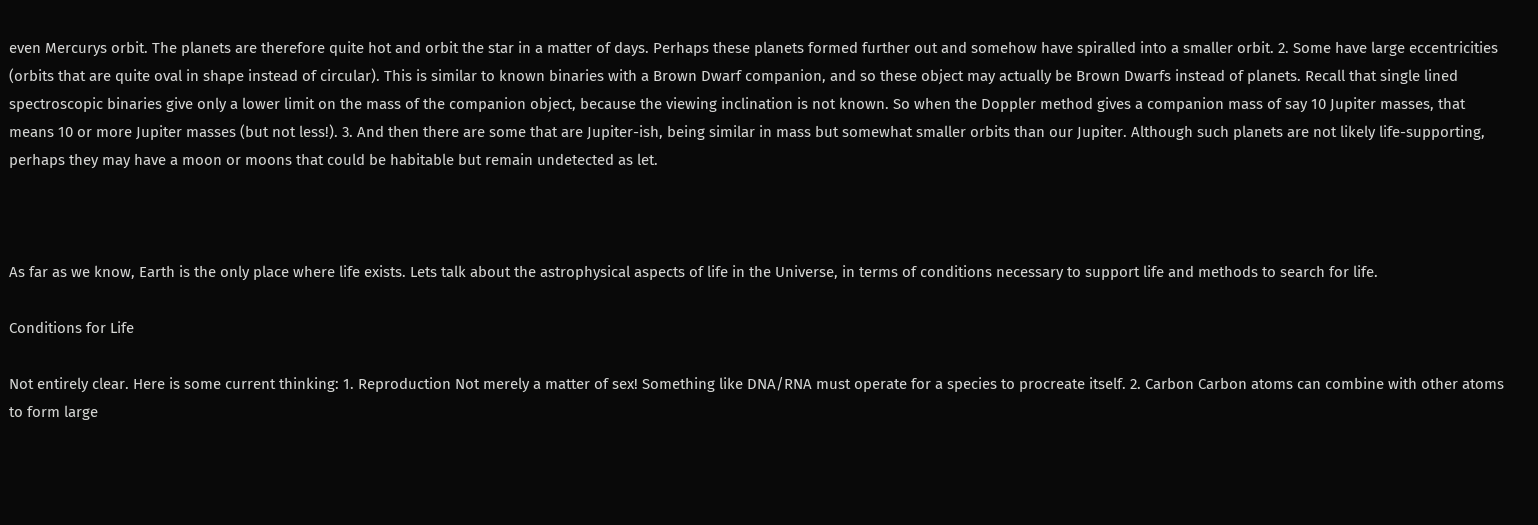even Mercurys orbit. The planets are therefore quite hot and orbit the star in a matter of days. Perhaps these planets formed further out and somehow have spiralled into a smaller orbit. 2. Some have large eccentricities (orbits that are quite oval in shape instead of circular). This is similar to known binaries with a Brown Dwarf companion, and so these object may actually be Brown Dwarfs instead of planets. Recall that single lined spectroscopic binaries give only a lower limit on the mass of the companion object, because the viewing inclination is not known. So when the Doppler method gives a companion mass of say 10 Jupiter masses, that means 10 or more Jupiter masses (but not less!). 3. And then there are some that are Jupiter-ish, being similar in mass but somewhat smaller orbits than our Jupiter. Although such planets are not likely life-supporting, perhaps they may have a moon or moons that could be habitable but remain undetected as let.



As far as we know, Earth is the only place where life exists. Lets talk about the astrophysical aspects of life in the Universe, in terms of conditions necessary to support life and methods to search for life.

Conditions for Life

Not entirely clear. Here is some current thinking: 1. Reproduction Not merely a matter of sex! Something like DNA/RNA must operate for a species to procreate itself. 2. Carbon Carbon atoms can combine with other atoms to form large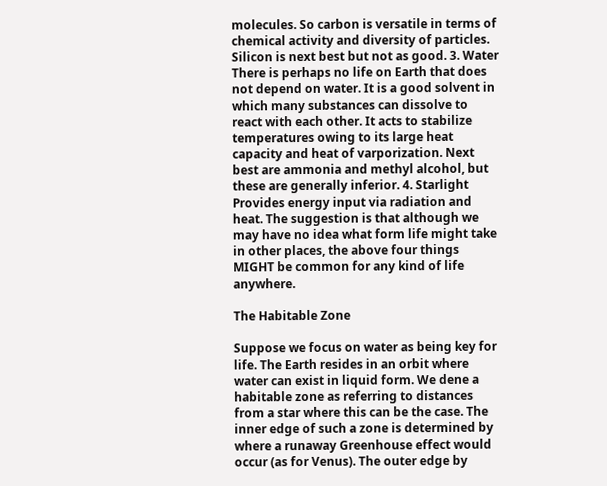molecules. So carbon is versatile in terms of chemical activity and diversity of particles. Silicon is next best but not as good. 3. Water There is perhaps no life on Earth that does not depend on water. It is a good solvent in which many substances can dissolve to react with each other. It acts to stabilize temperatures owing to its large heat capacity and heat of varporization. Next best are ammonia and methyl alcohol, but these are generally inferior. 4. Starlight Provides energy input via radiation and heat. The suggestion is that although we may have no idea what form life might take in other places, the above four things MIGHT be common for any kind of life anywhere.

The Habitable Zone

Suppose we focus on water as being key for life. The Earth resides in an orbit where water can exist in liquid form. We dene a habitable zone as referring to distances from a star where this can be the case. The inner edge of such a zone is determined by where a runaway Greenhouse effect would occur (as for Venus). The outer edge by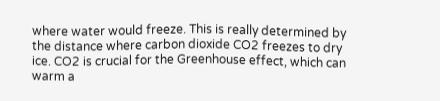where water would freeze. This is really determined by the distance where carbon dioxide CO2 freezes to dry ice. CO2 is crucial for the Greenhouse effect, which can warm a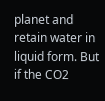planet and retain water in liquid form. But if the CO2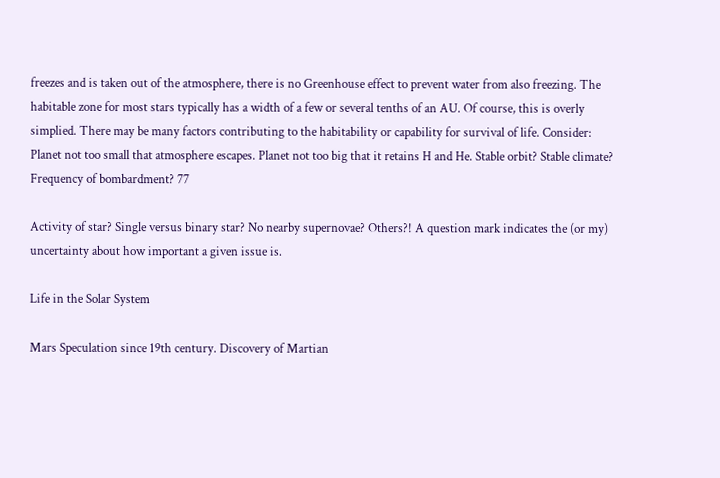freezes and is taken out of the atmosphere, there is no Greenhouse effect to prevent water from also freezing. The habitable zone for most stars typically has a width of a few or several tenths of an AU. Of course, this is overly simplied. There may be many factors contributing to the habitability or capability for survival of life. Consider: Planet not too small that atmosphere escapes. Planet not too big that it retains H and He. Stable orbit? Stable climate? Frequency of bombardment? 77

Activity of star? Single versus binary star? No nearby supernovae? Others?! A question mark indicates the (or my) uncertainty about how important a given issue is.

Life in the Solar System

Mars Speculation since 19th century. Discovery of Martian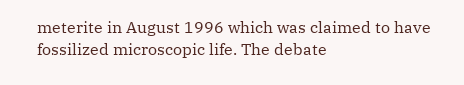meterite in August 1996 which was claimed to have fossilized microscopic life. The debate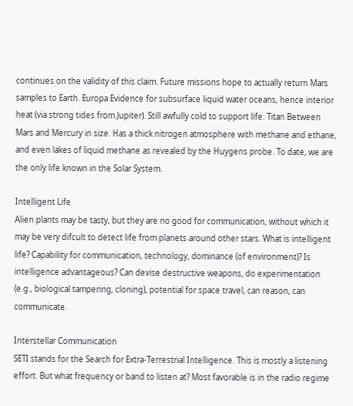continues on the validity of this claim. Future missions hope to actually return Mars samples to Earth. Europa Evidence for subsurface liquid water oceans, hence interior heat (via strong tides from Jupiter). Still awfully cold to support life. Titan Between Mars and Mercury in size. Has a thick nitrogen atmosphere with methane and ethane, and even lakes of liquid methane as revealed by the Huygens probe. To date, we are the only life known in the Solar System.

Intelligent Life
Alien plants may be tasty, but they are no good for communication, without which it may be very difcult to detect life from planets around other stars. What is intelligent life? Capability for communication, technology, dominance (of environment)? Is intelligence advantageous? Can devise destructive weapons, do experimentation (e.g., biological tampering, cloning), potential for space travel, can reason, can communicate.

Interstellar Communication
SETI stands for the Search for Extra-Terrestrial Intelligence. This is mostly a listening effort. But what frequency or band to listen at? Most favorable is in the radio regime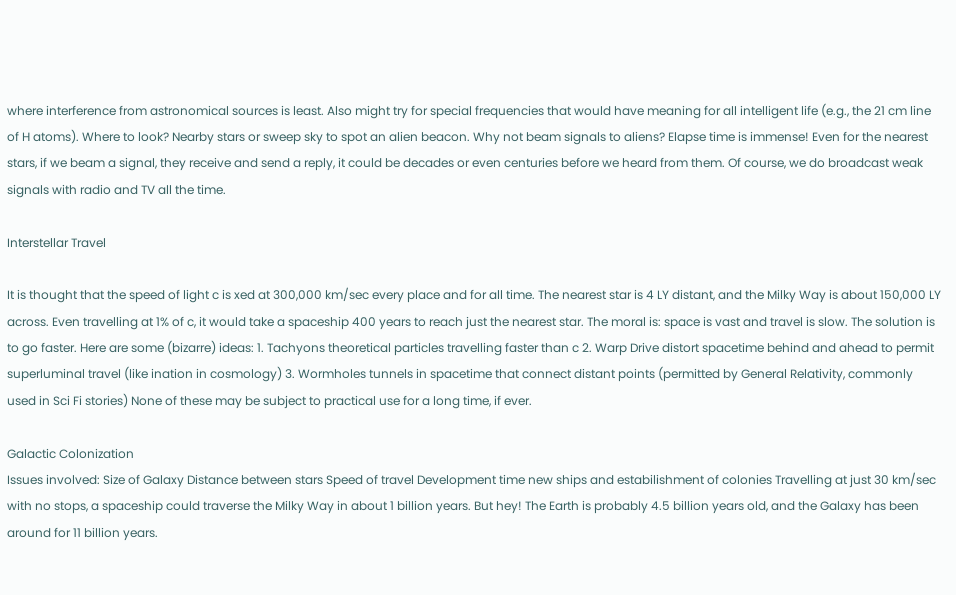where interference from astronomical sources is least. Also might try for special frequencies that would have meaning for all intelligent life (e.g., the 21 cm line of H atoms). Where to look? Nearby stars or sweep sky to spot an alien beacon. Why not beam signals to aliens? Elapse time is immense! Even for the nearest stars, if we beam a signal, they receive and send a reply, it could be decades or even centuries before we heard from them. Of course, we do broadcast weak signals with radio and TV all the time.

Interstellar Travel

It is thought that the speed of light c is xed at 300,000 km/sec every place and for all time. The nearest star is 4 LY distant, and the Milky Way is about 150,000 LY across. Even travelling at 1% of c, it would take a spaceship 400 years to reach just the nearest star. The moral is: space is vast and travel is slow. The solution is to go faster. Here are some (bizarre) ideas: 1. Tachyons theoretical particles travelling faster than c 2. Warp Drive distort spacetime behind and ahead to permit superluminal travel (like ination in cosmology) 3. Wormholes tunnels in spacetime that connect distant points (permitted by General Relativity, commonly used in Sci Fi stories) None of these may be subject to practical use for a long time, if ever.

Galactic Colonization
Issues involved: Size of Galaxy Distance between stars Speed of travel Development time new ships and estabilishment of colonies Travelling at just 30 km/sec with no stops, a spaceship could traverse the Milky Way in about 1 billion years. But hey! The Earth is probably 4.5 billion years old, and the Galaxy has been around for 11 billion years.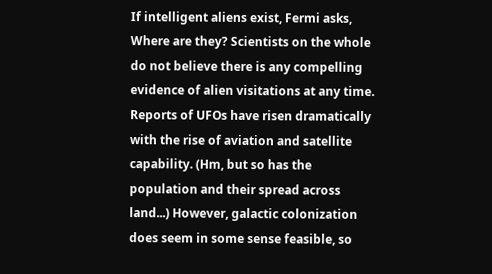If intelligent aliens exist, Fermi asks, Where are they? Scientists on the whole do not believe there is any compelling evidence of alien visitations at any time. Reports of UFOs have risen dramatically with the rise of aviation and satellite capability. (Hm, but so has the population and their spread across land...) However, galactic colonization does seem in some sense feasible, so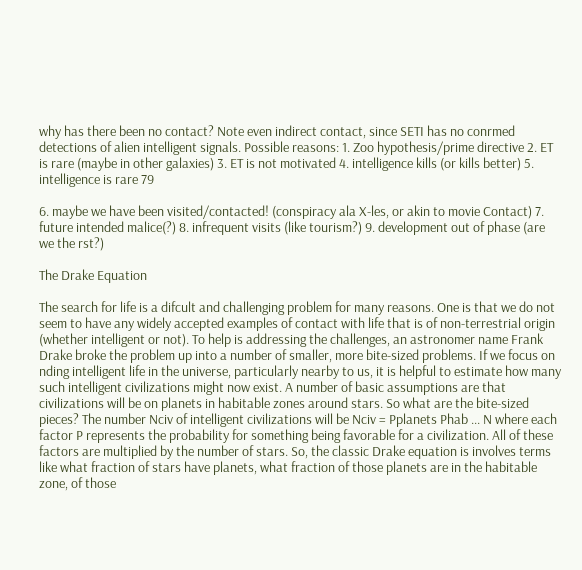why has there been no contact? Note even indirect contact, since SETI has no conrmed detections of alien intelligent signals. Possible reasons: 1. Zoo hypothesis/prime directive 2. ET is rare (maybe in other galaxies) 3. ET is not motivated 4. intelligence kills (or kills better) 5. intelligence is rare 79

6. maybe we have been visited/contacted! (conspiracy ala X-les, or akin to movie Contact) 7. future intended malice(?) 8. infrequent visits (like tourism?) 9. development out of phase (are we the rst?)

The Drake Equation

The search for life is a difcult and challenging problem for many reasons. One is that we do not seem to have any widely accepted examples of contact with life that is of non-terrestrial origin (whether intelligent or not). To help is addressing the challenges, an astronomer name Frank Drake broke the problem up into a number of smaller, more bite-sized problems. If we focus on nding intelligent life in the universe, particularly nearby to us, it is helpful to estimate how many such intelligent civilizations might now exist. A number of basic assumptions are that civilizations will be on planets in habitable zones around stars. So what are the bite-sized pieces? The number Nciv of intelligent civilizations will be Nciv = Pplanets Phab ... N where each factor P represents the probability for something being favorable for a civilization. All of these factors are multiplied by the number of stars. So, the classic Drake equation is involves terms like what fraction of stars have planets, what fraction of those planets are in the habitable zone, of those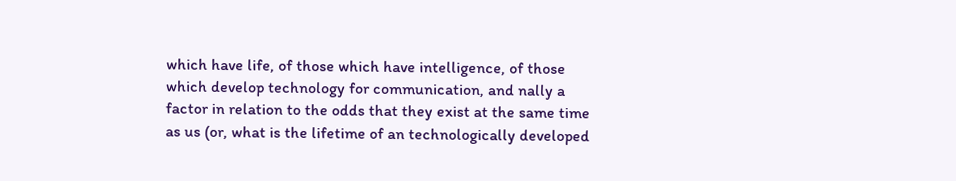which have life, of those which have intelligence, of those which develop technology for communication, and nally a factor in relation to the odds that they exist at the same time as us (or, what is the lifetime of an technologically developed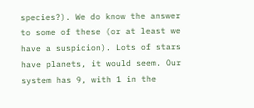species?). We do know the answer to some of these (or at least we have a suspicion). Lots of stars have planets, it would seem. Our system has 9, with 1 in the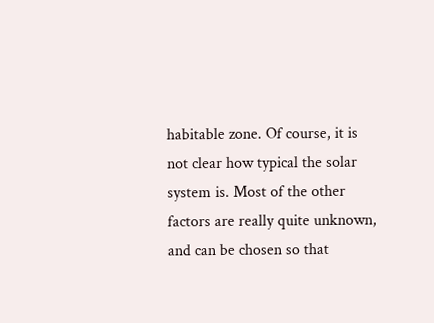habitable zone. Of course, it is not clear how typical the solar system is. Most of the other factors are really quite unknown, and can be chosen so that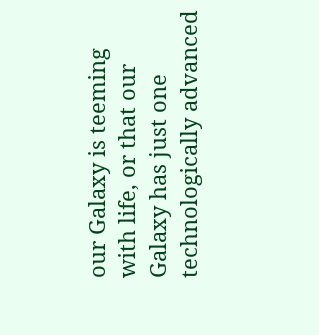our Galaxy is teeming with life, or that our Galaxy has just one technologically advanced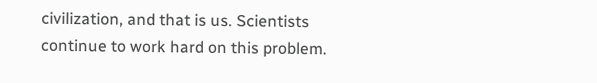civilization, and that is us. Scientists continue to work hard on this problem.